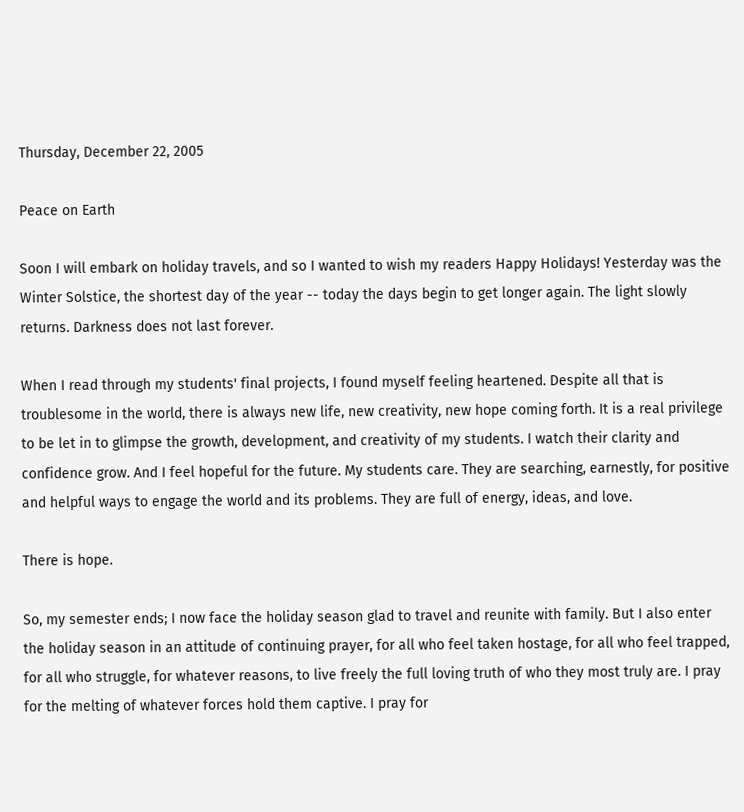Thursday, December 22, 2005

Peace on Earth

Soon I will embark on holiday travels, and so I wanted to wish my readers Happy Holidays! Yesterday was the Winter Solstice, the shortest day of the year -- today the days begin to get longer again. The light slowly returns. Darkness does not last forever.

When I read through my students' final projects, I found myself feeling heartened. Despite all that is troublesome in the world, there is always new life, new creativity, new hope coming forth. It is a real privilege to be let in to glimpse the growth, development, and creativity of my students. I watch their clarity and confidence grow. And I feel hopeful for the future. My students care. They are searching, earnestly, for positive and helpful ways to engage the world and its problems. They are full of energy, ideas, and love.

There is hope.

So, my semester ends; I now face the holiday season glad to travel and reunite with family. But I also enter the holiday season in an attitude of continuing prayer, for all who feel taken hostage, for all who feel trapped, for all who struggle, for whatever reasons, to live freely the full loving truth of who they most truly are. I pray for the melting of whatever forces hold them captive. I pray for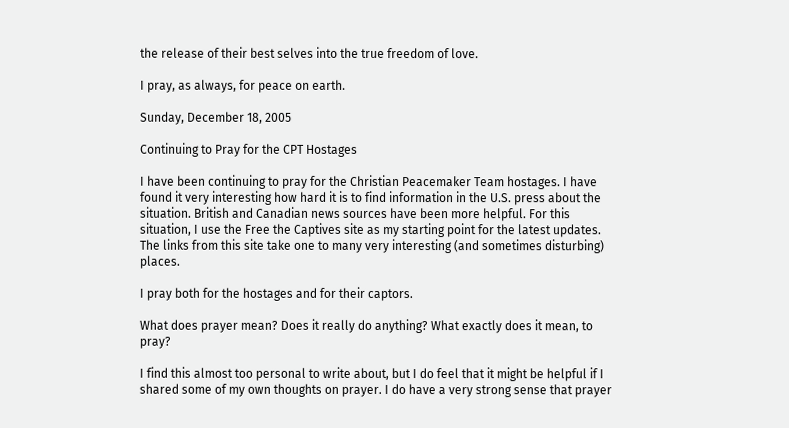the release of their best selves into the true freedom of love.

I pray, as always, for peace on earth.

Sunday, December 18, 2005

Continuing to Pray for the CPT Hostages

I have been continuing to pray for the Christian Peacemaker Team hostages. I have found it very interesting how hard it is to find information in the U.S. press about the situation. British and Canadian news sources have been more helpful. For this situation, I use the Free the Captives site as my starting point for the latest updates. The links from this site take one to many very interesting (and sometimes disturbing) places.

I pray both for the hostages and for their captors.

What does prayer mean? Does it really do anything? What exactly does it mean, to pray?

I find this almost too personal to write about, but I do feel that it might be helpful if I shared some of my own thoughts on prayer. I do have a very strong sense that prayer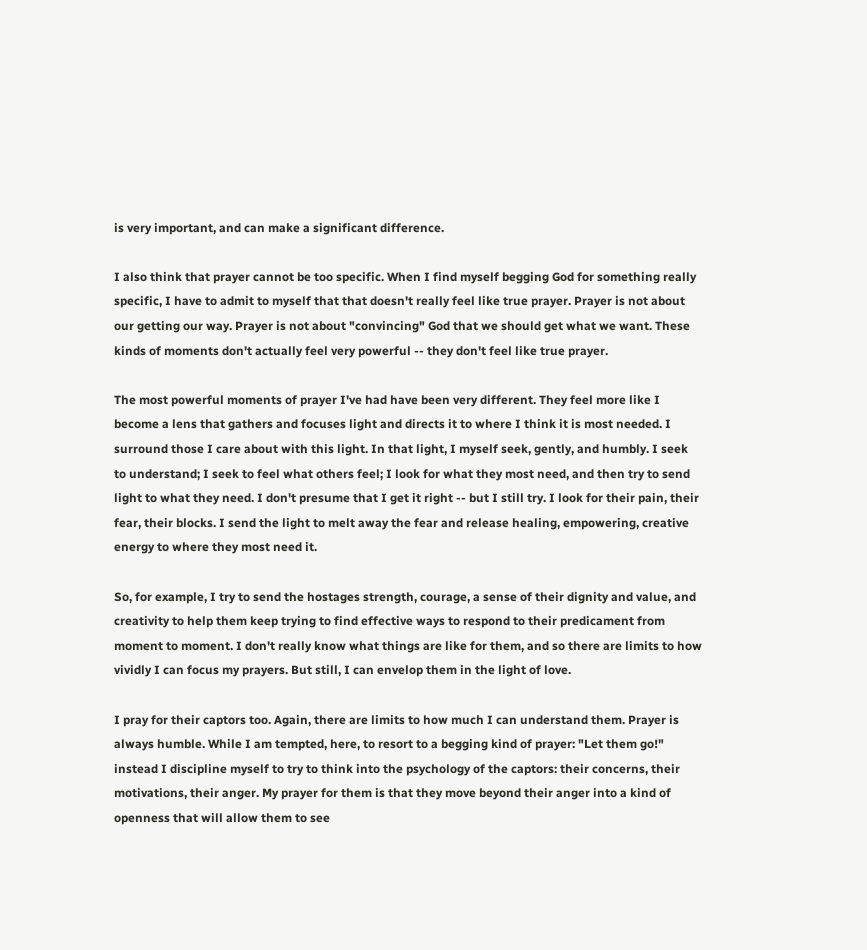is very important, and can make a significant difference.

I also think that prayer cannot be too specific. When I find myself begging God for something really specific, I have to admit to myself that that doesn't really feel like true prayer. Prayer is not about our getting our way. Prayer is not about "convincing" God that we should get what we want. These kinds of moments don't actually feel very powerful -- they don't feel like true prayer.

The most powerful moments of prayer I've had have been very different. They feel more like I become a lens that gathers and focuses light and directs it to where I think it is most needed. I surround those I care about with this light. In that light, I myself seek, gently, and humbly. I seek to understand; I seek to feel what others feel; I look for what they most need, and then try to send light to what they need. I don't presume that I get it right -- but I still try. I look for their pain, their fear, their blocks. I send the light to melt away the fear and release healing, empowering, creative energy to where they most need it.

So, for example, I try to send the hostages strength, courage, a sense of their dignity and value, and creativity to help them keep trying to find effective ways to respond to their predicament from moment to moment. I don't really know what things are like for them, and so there are limits to how vividly I can focus my prayers. But still, I can envelop them in the light of love.

I pray for their captors too. Again, there are limits to how much I can understand them. Prayer is always humble. While I am tempted, here, to resort to a begging kind of prayer: "Let them go!" instead I discipline myself to try to think into the psychology of the captors: their concerns, their motivations, their anger. My prayer for them is that they move beyond their anger into a kind of openness that will allow them to see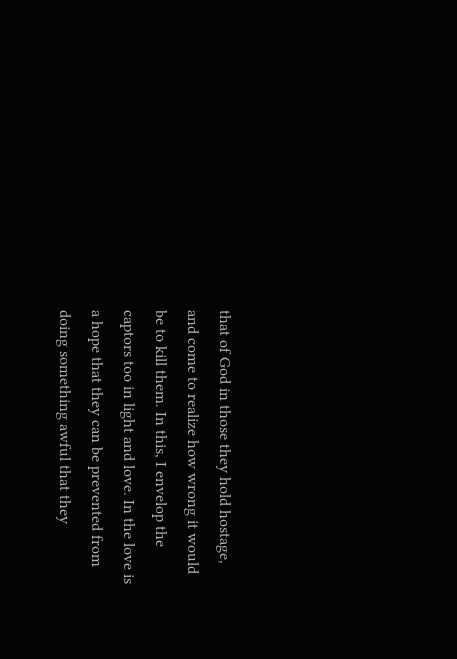that of God in those they hold hostage, and come to realize how wrong it would be to kill them. In this, I envelop the captors too in light and love. In the love is a hope that they can be prevented from doing something awful that they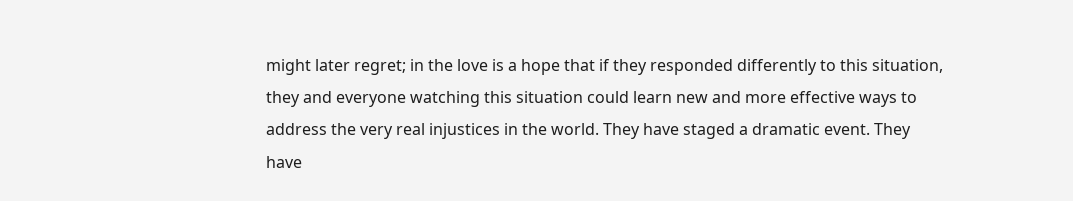might later regret; in the love is a hope that if they responded differently to this situation, they and everyone watching this situation could learn new and more effective ways to address the very real injustices in the world. They have staged a dramatic event. They have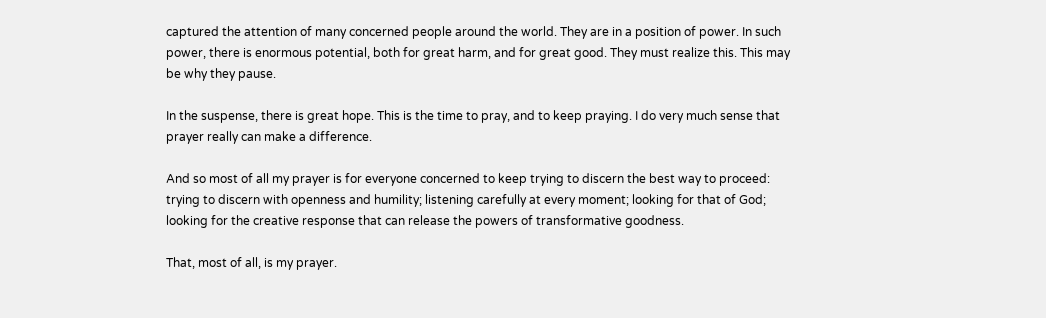captured the attention of many concerned people around the world. They are in a position of power. In such power, there is enormous potential, both for great harm, and for great good. They must realize this. This may be why they pause.

In the suspense, there is great hope. This is the time to pray, and to keep praying. I do very much sense that prayer really can make a difference.

And so most of all my prayer is for everyone concerned to keep trying to discern the best way to proceed: trying to discern with openness and humility; listening carefully at every moment; looking for that of God; looking for the creative response that can release the powers of transformative goodness.

That, most of all, is my prayer.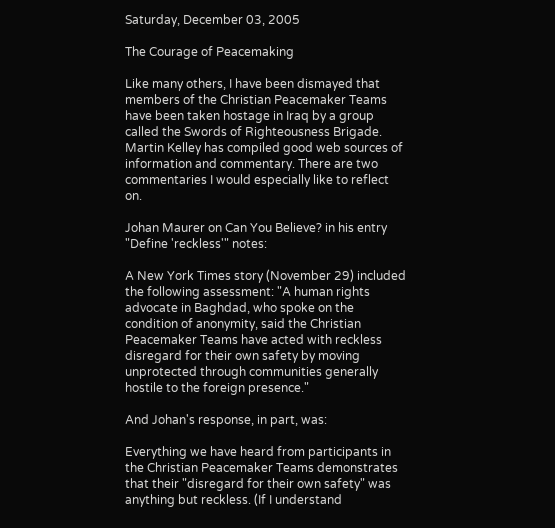Saturday, December 03, 2005

The Courage of Peacemaking

Like many others, I have been dismayed that members of the Christian Peacemaker Teams have been taken hostage in Iraq by a group called the Swords of Righteousness Brigade. Martin Kelley has compiled good web sources of information and commentary. There are two commentaries I would especially like to reflect on.

Johan Maurer on Can You Believe? in his entry "Define 'reckless'" notes:

A New York Times story (November 29) included the following assessment: "A human rights advocate in Baghdad, who spoke on the condition of anonymity, said the Christian Peacemaker Teams have acted with reckless disregard for their own safety by moving unprotected through communities generally hostile to the foreign presence."

And Johan's response, in part, was:

Everything we have heard from participants in the Christian Peacemaker Teams demonstrates that their "disregard for their own safety" was anything but reckless. (If I understand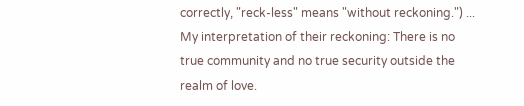correctly, "reck-less" means "without reckoning.") ... My interpretation of their reckoning: There is no true community and no true security outside the realm of love.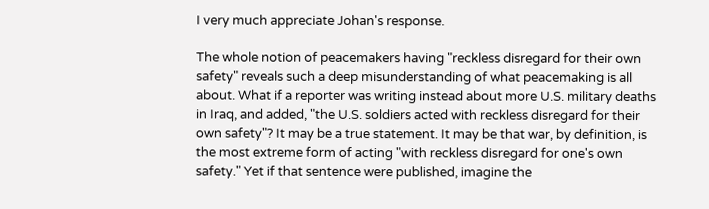I very much appreciate Johan's response.

The whole notion of peacemakers having "reckless disregard for their own safety" reveals such a deep misunderstanding of what peacemaking is all about. What if a reporter was writing instead about more U.S. military deaths in Iraq, and added, "the U.S. soldiers acted with reckless disregard for their own safety"? It may be a true statement. It may be that war, by definition, is the most extreme form of acting "with reckless disregard for one's own safety." Yet if that sentence were published, imagine the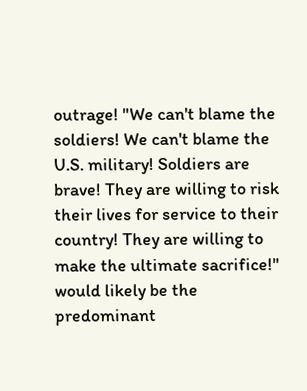outrage! "We can't blame the soldiers! We can't blame the U.S. military! Soldiers are brave! They are willing to risk their lives for service to their country! They are willing to make the ultimate sacrifice!" would likely be the predominant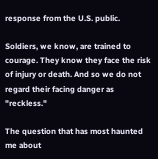response from the U.S. public.

Soldiers, we know, are trained to courage. They know they face the risk of injury or death. And so we do not regard their facing danger as "reckless."

The question that has most haunted me about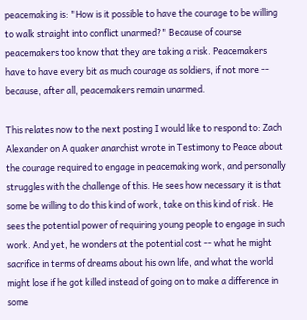peacemaking is: "How is it possible to have the courage to be willing to walk straight into conflict unarmed?" Because of course peacemakers too know that they are taking a risk. Peacemakers have to have every bit as much courage as soldiers, if not more -- because, after all, peacemakers remain unarmed.

This relates now to the next posting I would like to respond to: Zach Alexander on A quaker anarchist wrote in Testimony to Peace about the courage required to engage in peacemaking work, and personally struggles with the challenge of this. He sees how necessary it is that some be willing to do this kind of work, take on this kind of risk. He sees the potential power of requiring young people to engage in such work. And yet, he wonders at the potential cost -- what he might sacrifice in terms of dreams about his own life, and what the world might lose if he got killed instead of going on to make a difference in some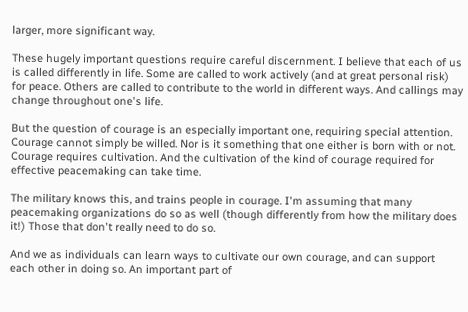larger, more significant way.

These hugely important questions require careful discernment. I believe that each of us is called differently in life. Some are called to work actively (and at great personal risk) for peace. Others are called to contribute to the world in different ways. And callings may change throughout one's life.

But the question of courage is an especially important one, requiring special attention. Courage cannot simply be willed. Nor is it something that one either is born with or not. Courage requires cultivation. And the cultivation of the kind of courage required for effective peacemaking can take time.

The military knows this, and trains people in courage. I'm assuming that many peacemaking organizations do so as well (though differently from how the military does it!) Those that don't really need to do so.

And we as individuals can learn ways to cultivate our own courage, and can support each other in doing so. An important part of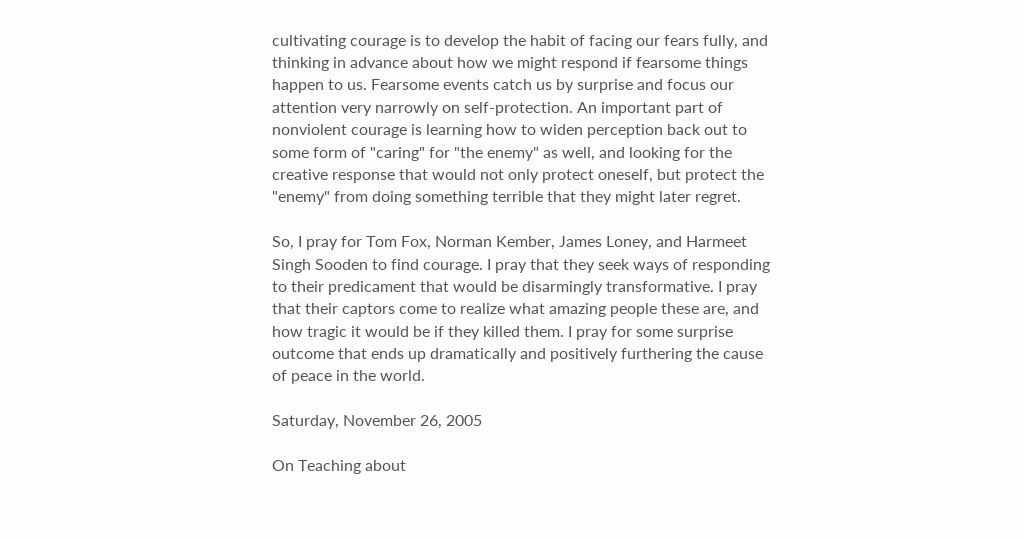cultivating courage is to develop the habit of facing our fears fully, and thinking in advance about how we might respond if fearsome things happen to us. Fearsome events catch us by surprise and focus our attention very narrowly on self-protection. An important part of nonviolent courage is learning how to widen perception back out to some form of "caring" for "the enemy" as well, and looking for the creative response that would not only protect oneself, but protect the "enemy" from doing something terrible that they might later regret.

So, I pray for Tom Fox, Norman Kember, James Loney, and Harmeet Singh Sooden to find courage. I pray that they seek ways of responding to their predicament that would be disarmingly transformative. I pray that their captors come to realize what amazing people these are, and how tragic it would be if they killed them. I pray for some surprise outcome that ends up dramatically and positively furthering the cause of peace in the world.

Saturday, November 26, 2005

On Teaching about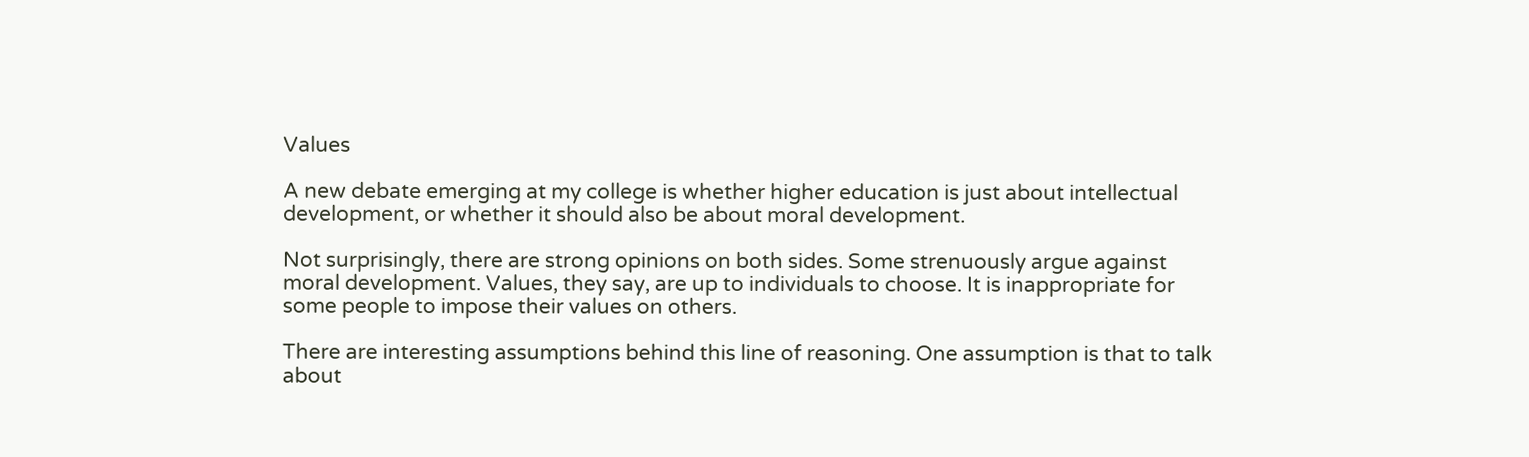Values

A new debate emerging at my college is whether higher education is just about intellectual development, or whether it should also be about moral development.

Not surprisingly, there are strong opinions on both sides. Some strenuously argue against moral development. Values, they say, are up to individuals to choose. It is inappropriate for some people to impose their values on others.

There are interesting assumptions behind this line of reasoning. One assumption is that to talk about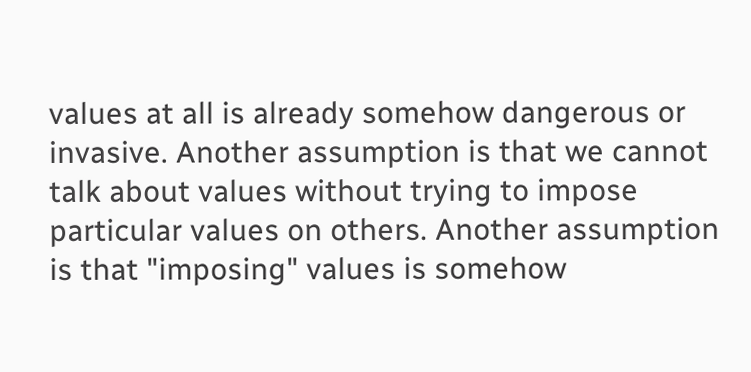values at all is already somehow dangerous or invasive. Another assumption is that we cannot talk about values without trying to impose particular values on others. Another assumption is that "imposing" values is somehow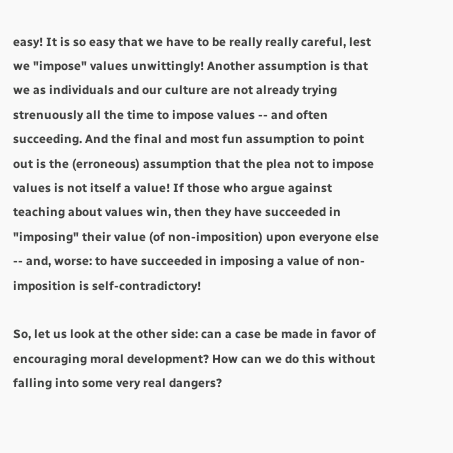easy! It is so easy that we have to be really really careful, lest we "impose" values unwittingly! Another assumption is that we as individuals and our culture are not already trying strenuously all the time to impose values -- and often succeeding. And the final and most fun assumption to point out is the (erroneous) assumption that the plea not to impose values is not itself a value! If those who argue against teaching about values win, then they have succeeded in "imposing" their value (of non-imposition) upon everyone else -- and, worse: to have succeeded in imposing a value of non-imposition is self-contradictory!

So, let us look at the other side: can a case be made in favor of encouraging moral development? How can we do this without falling into some very real dangers?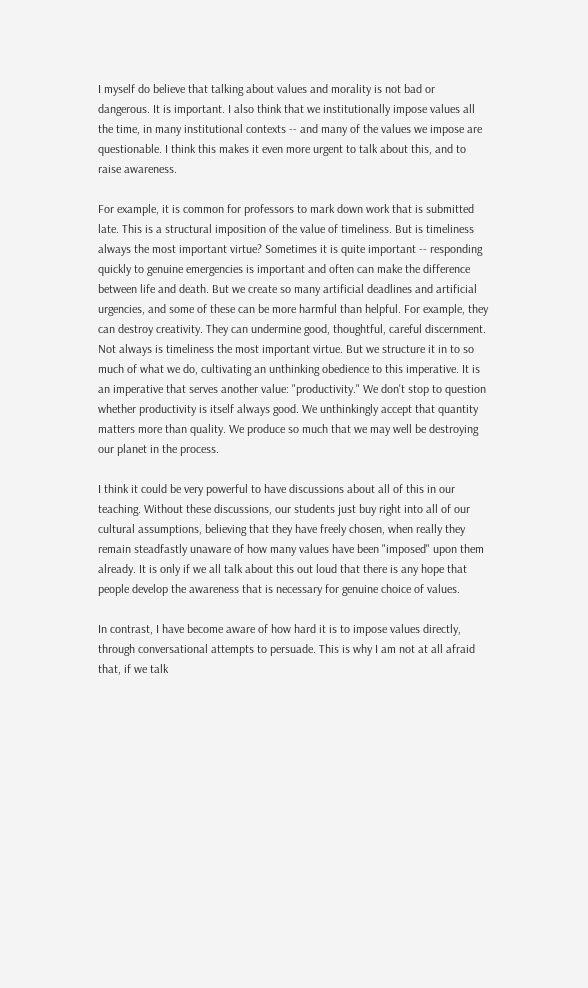I myself do believe that talking about values and morality is not bad or dangerous. It is important. I also think that we institutionally impose values all the time, in many institutional contexts -- and many of the values we impose are questionable. I think this makes it even more urgent to talk about this, and to raise awareness.

For example, it is common for professors to mark down work that is submitted late. This is a structural imposition of the value of timeliness. But is timeliness always the most important virtue? Sometimes it is quite important -- responding quickly to genuine emergencies is important and often can make the difference between life and death. But we create so many artificial deadlines and artificial urgencies, and some of these can be more harmful than helpful. For example, they can destroy creativity. They can undermine good, thoughtful, careful discernment. Not always is timeliness the most important virtue. But we structure it in to so much of what we do, cultivating an unthinking obedience to this imperative. It is an imperative that serves another value: "productivity." We don't stop to question whether productivity is itself always good. We unthinkingly accept that quantity matters more than quality. We produce so much that we may well be destroying our planet in the process.

I think it could be very powerful to have discussions about all of this in our teaching. Without these discussions, our students just buy right into all of our cultural assumptions, believing that they have freely chosen, when really they remain steadfastly unaware of how many values have been "imposed" upon them already. It is only if we all talk about this out loud that there is any hope that people develop the awareness that is necessary for genuine choice of values.

In contrast, I have become aware of how hard it is to impose values directly, through conversational attempts to persuade. This is why I am not at all afraid that, if we talk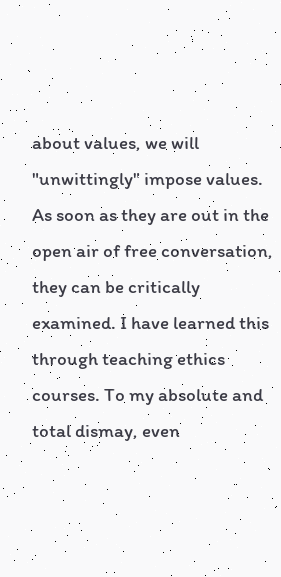about values, we will "unwittingly" impose values. As soon as they are out in the open air of free conversation, they can be critically examined. I have learned this through teaching ethics courses. To my absolute and total dismay, even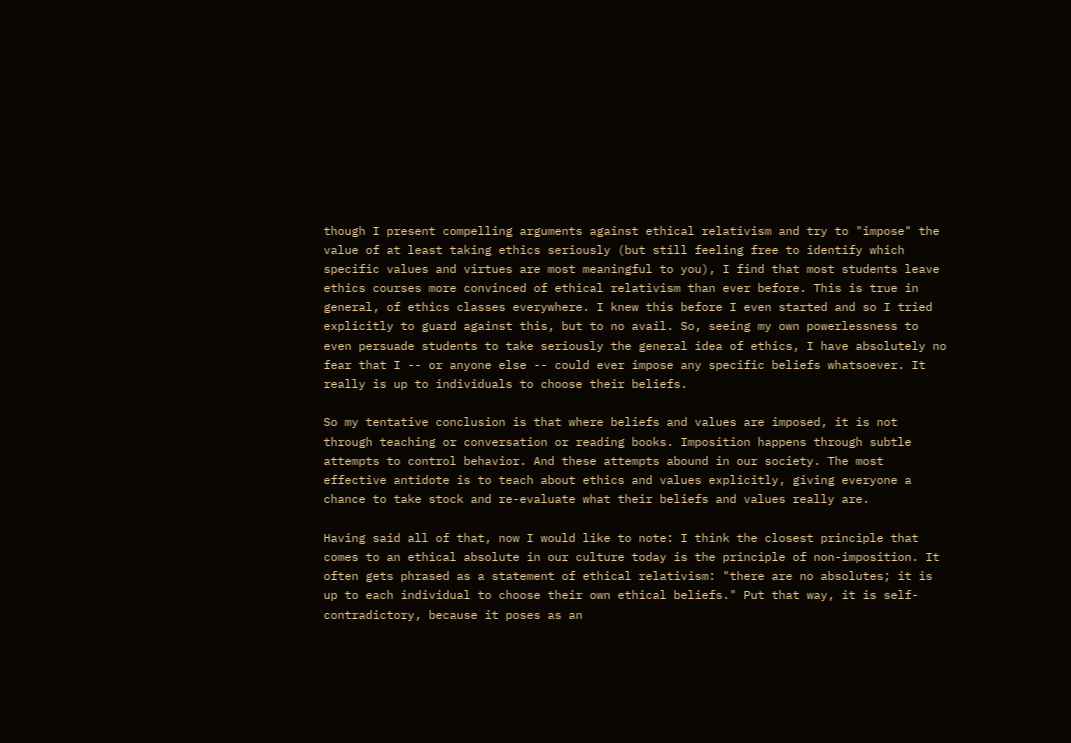though I present compelling arguments against ethical relativism and try to "impose" the value of at least taking ethics seriously (but still feeling free to identify which specific values and virtues are most meaningful to you), I find that most students leave ethics courses more convinced of ethical relativism than ever before. This is true in general, of ethics classes everywhere. I knew this before I even started and so I tried explicitly to guard against this, but to no avail. So, seeing my own powerlessness to even persuade students to take seriously the general idea of ethics, I have absolutely no fear that I -- or anyone else -- could ever impose any specific beliefs whatsoever. It really is up to individuals to choose their beliefs.

So my tentative conclusion is that where beliefs and values are imposed, it is not through teaching or conversation or reading books. Imposition happens through subtle attempts to control behavior. And these attempts abound in our society. The most effective antidote is to teach about ethics and values explicitly, giving everyone a chance to take stock and re-evaluate what their beliefs and values really are.

Having said all of that, now I would like to note: I think the closest principle that comes to an ethical absolute in our culture today is the principle of non-imposition. It often gets phrased as a statement of ethical relativism: "there are no absolutes; it is up to each individual to choose their own ethical beliefs." Put that way, it is self-contradictory, because it poses as an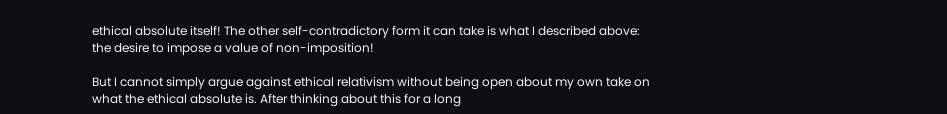ethical absolute itself! The other self-contradictory form it can take is what I described above: the desire to impose a value of non-imposition!

But I cannot simply argue against ethical relativism without being open about my own take on what the ethical absolute is. After thinking about this for a long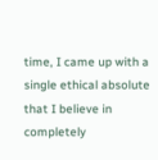time, I came up with a single ethical absolute that I believe in completely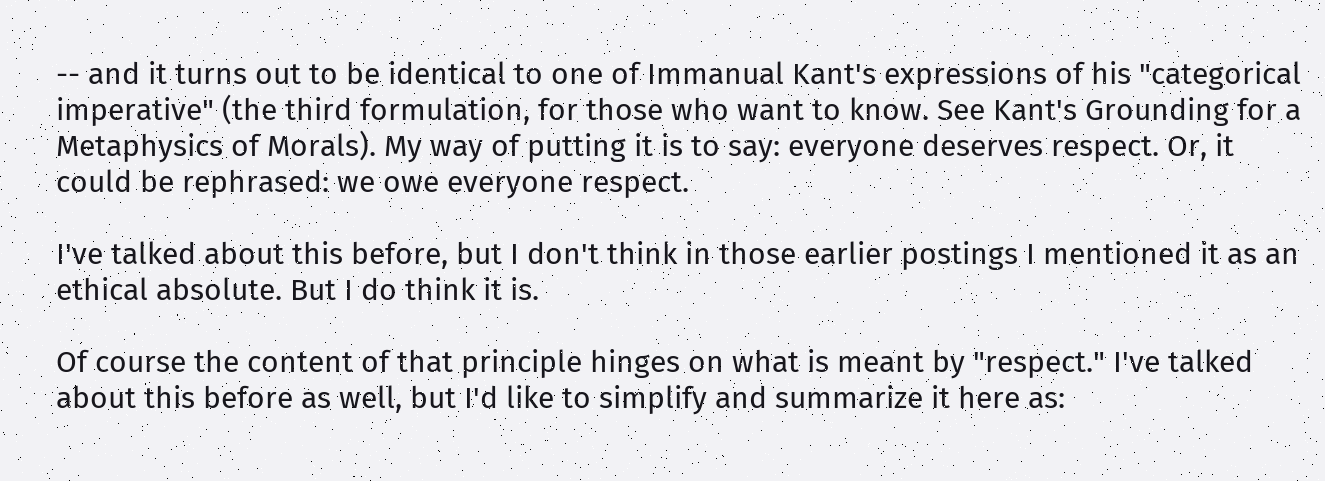-- and it turns out to be identical to one of Immanual Kant's expressions of his "categorical imperative" (the third formulation, for those who want to know. See Kant's Grounding for a Metaphysics of Morals). My way of putting it is to say: everyone deserves respect. Or, it could be rephrased: we owe everyone respect.

I've talked about this before, but I don't think in those earlier postings I mentioned it as an ethical absolute. But I do think it is.

Of course the content of that principle hinges on what is meant by "respect." I've talked about this before as well, but I'd like to simplify and summarize it here as: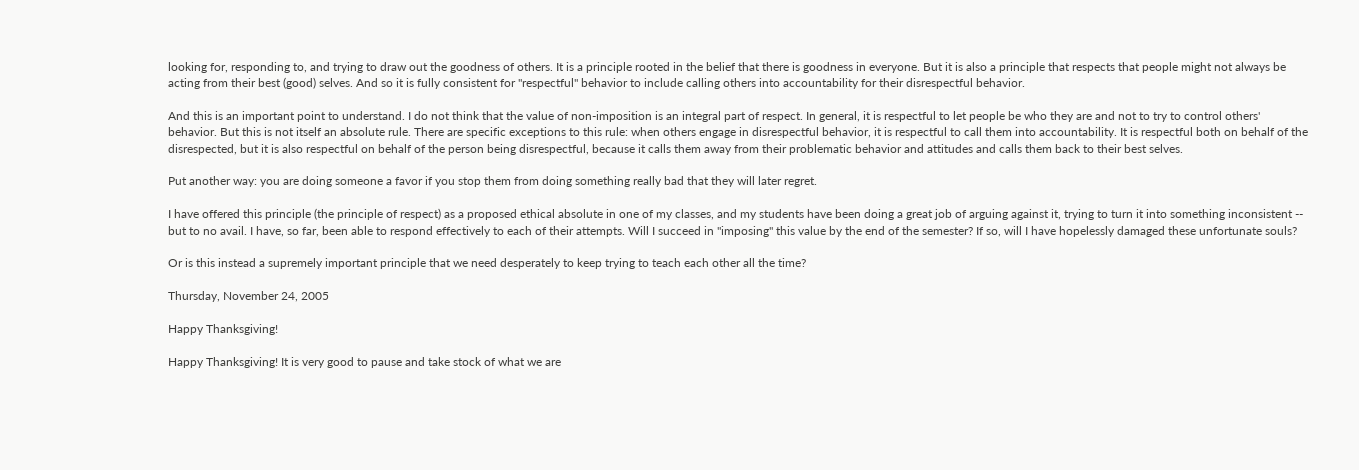looking for, responding to, and trying to draw out the goodness of others. It is a principle rooted in the belief that there is goodness in everyone. But it is also a principle that respects that people might not always be acting from their best (good) selves. And so it is fully consistent for "respectful" behavior to include calling others into accountability for their disrespectful behavior.

And this is an important point to understand. I do not think that the value of non-imposition is an integral part of respect. In general, it is respectful to let people be who they are and not to try to control others' behavior. But this is not itself an absolute rule. There are specific exceptions to this rule: when others engage in disrespectful behavior, it is respectful to call them into accountability. It is respectful both on behalf of the disrespected, but it is also respectful on behalf of the person being disrespectful, because it calls them away from their problematic behavior and attitudes and calls them back to their best selves.

Put another way: you are doing someone a favor if you stop them from doing something really bad that they will later regret.

I have offered this principle (the principle of respect) as a proposed ethical absolute in one of my classes, and my students have been doing a great job of arguing against it, trying to turn it into something inconsistent -- but to no avail. I have, so far, been able to respond effectively to each of their attempts. Will I succeed in "imposing" this value by the end of the semester? If so, will I have hopelessly damaged these unfortunate souls?

Or is this instead a supremely important principle that we need desperately to keep trying to teach each other all the time?

Thursday, November 24, 2005

Happy Thanksgiving!

Happy Thanksgiving! It is very good to pause and take stock of what we are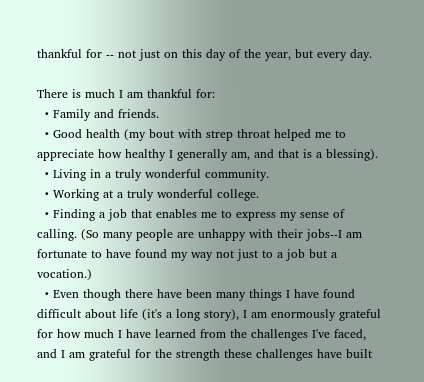thankful for -- not just on this day of the year, but every day.

There is much I am thankful for:
  • Family and friends.
  • Good health (my bout with strep throat helped me to appreciate how healthy I generally am, and that is a blessing).
  • Living in a truly wonderful community.
  • Working at a truly wonderful college.
  • Finding a job that enables me to express my sense of calling. (So many people are unhappy with their jobs--I am fortunate to have found my way not just to a job but a vocation.)
  • Even though there have been many things I have found difficult about life (it's a long story), I am enormously grateful for how much I have learned from the challenges I've faced, and I am grateful for the strength these challenges have built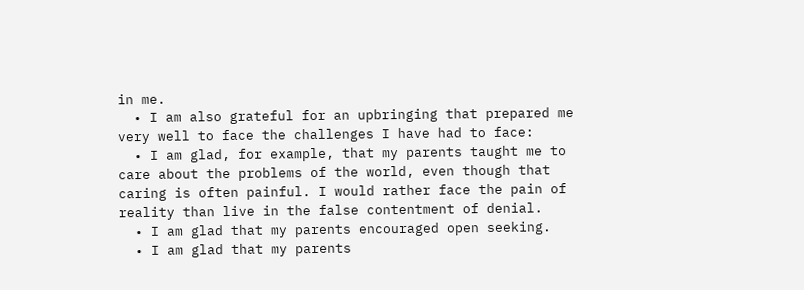in me.
  • I am also grateful for an upbringing that prepared me very well to face the challenges I have had to face:
  • I am glad, for example, that my parents taught me to care about the problems of the world, even though that caring is often painful. I would rather face the pain of reality than live in the false contentment of denial.
  • I am glad that my parents encouraged open seeking.
  • I am glad that my parents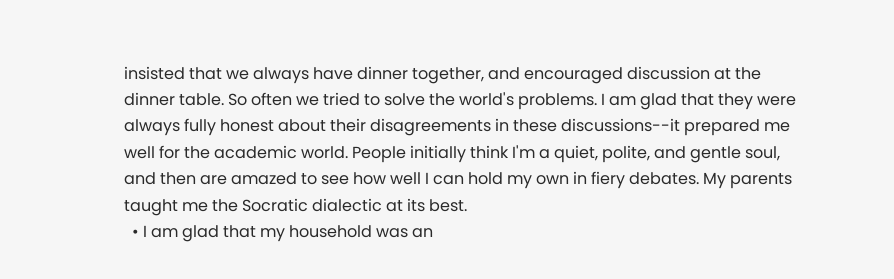insisted that we always have dinner together, and encouraged discussion at the dinner table. So often we tried to solve the world's problems. I am glad that they were always fully honest about their disagreements in these discussions--it prepared me well for the academic world. People initially think I'm a quiet, polite, and gentle soul, and then are amazed to see how well I can hold my own in fiery debates. My parents taught me the Socratic dialectic at its best.
  • I am glad that my household was an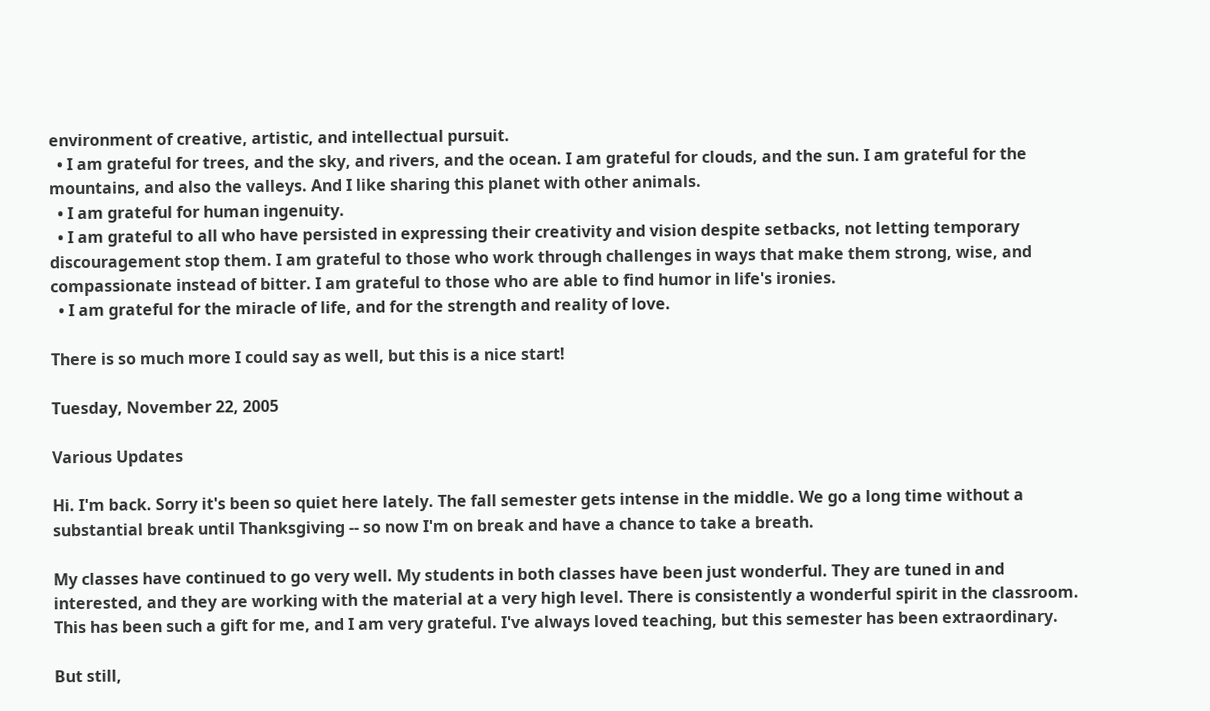environment of creative, artistic, and intellectual pursuit.
  • I am grateful for trees, and the sky, and rivers, and the ocean. I am grateful for clouds, and the sun. I am grateful for the mountains, and also the valleys. And I like sharing this planet with other animals.
  • I am grateful for human ingenuity.
  • I am grateful to all who have persisted in expressing their creativity and vision despite setbacks, not letting temporary discouragement stop them. I am grateful to those who work through challenges in ways that make them strong, wise, and compassionate instead of bitter. I am grateful to those who are able to find humor in life's ironies.
  • I am grateful for the miracle of life, and for the strength and reality of love.

There is so much more I could say as well, but this is a nice start!

Tuesday, November 22, 2005

Various Updates

Hi. I'm back. Sorry it's been so quiet here lately. The fall semester gets intense in the middle. We go a long time without a substantial break until Thanksgiving -- so now I'm on break and have a chance to take a breath.

My classes have continued to go very well. My students in both classes have been just wonderful. They are tuned in and interested, and they are working with the material at a very high level. There is consistently a wonderful spirit in the classroom. This has been such a gift for me, and I am very grateful. I've always loved teaching, but this semester has been extraordinary.

But still,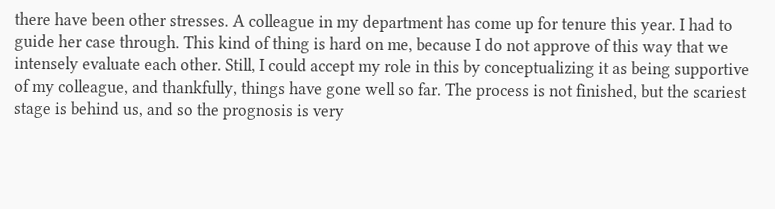there have been other stresses. A colleague in my department has come up for tenure this year. I had to guide her case through. This kind of thing is hard on me, because I do not approve of this way that we intensely evaluate each other. Still, I could accept my role in this by conceptualizing it as being supportive of my colleague, and thankfully, things have gone well so far. The process is not finished, but the scariest stage is behind us, and so the prognosis is very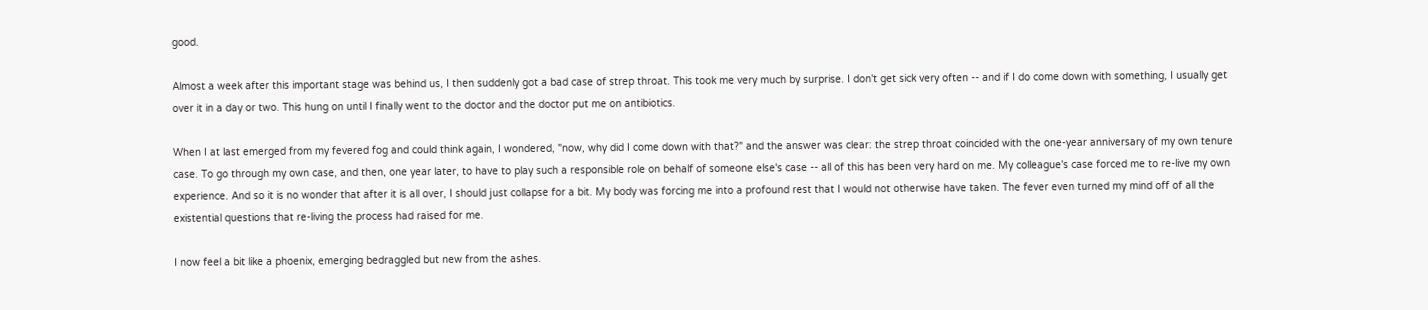good.

Almost a week after this important stage was behind us, I then suddenly got a bad case of strep throat. This took me very much by surprise. I don't get sick very often -- and if I do come down with something, I usually get over it in a day or two. This hung on until I finally went to the doctor and the doctor put me on antibiotics.

When I at last emerged from my fevered fog and could think again, I wondered, "now, why did I come down with that?" and the answer was clear: the strep throat coincided with the one-year anniversary of my own tenure case. To go through my own case, and then, one year later, to have to play such a responsible role on behalf of someone else's case -- all of this has been very hard on me. My colleague's case forced me to re-live my own experience. And so it is no wonder that after it is all over, I should just collapse for a bit. My body was forcing me into a profound rest that I would not otherwise have taken. The fever even turned my mind off of all the existential questions that re-living the process had raised for me.

I now feel a bit like a phoenix, emerging bedraggled but new from the ashes.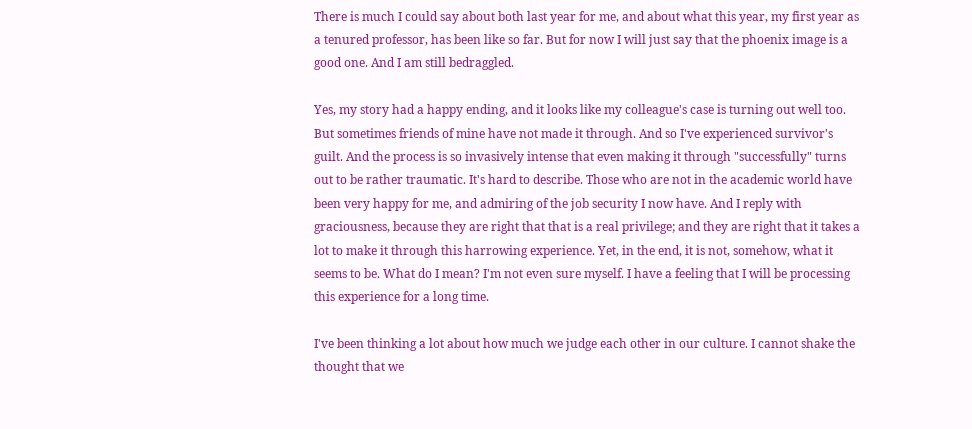There is much I could say about both last year for me, and about what this year, my first year as a tenured professor, has been like so far. But for now I will just say that the phoenix image is a good one. And I am still bedraggled.

Yes, my story had a happy ending, and it looks like my colleague's case is turning out well too. But sometimes friends of mine have not made it through. And so I've experienced survivor's guilt. And the process is so invasively intense that even making it through "successfully" turns out to be rather traumatic. It's hard to describe. Those who are not in the academic world have been very happy for me, and admiring of the job security I now have. And I reply with graciousness, because they are right that that is a real privilege; and they are right that it takes a lot to make it through this harrowing experience. Yet, in the end, it is not, somehow, what it seems to be. What do I mean? I'm not even sure myself. I have a feeling that I will be processing this experience for a long time.

I've been thinking a lot about how much we judge each other in our culture. I cannot shake the thought that we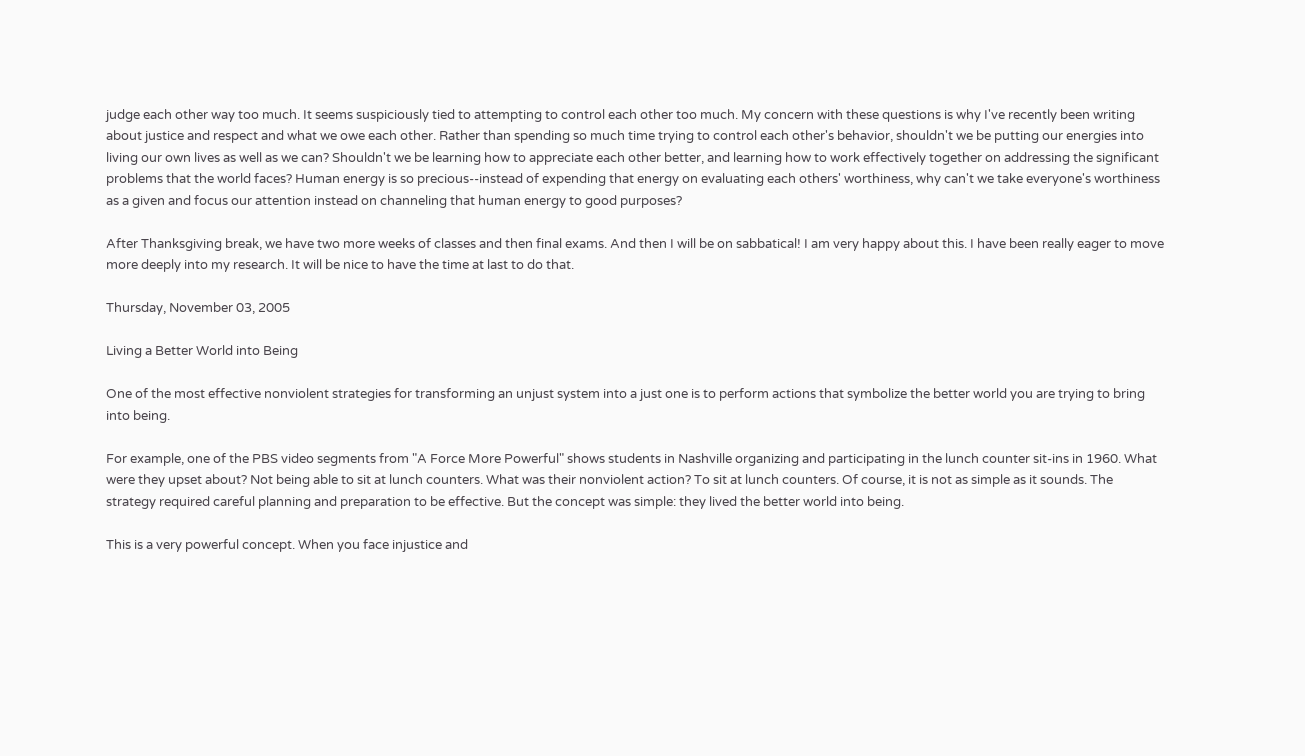judge each other way too much. It seems suspiciously tied to attempting to control each other too much. My concern with these questions is why I've recently been writing about justice and respect and what we owe each other. Rather than spending so much time trying to control each other's behavior, shouldn't we be putting our energies into living our own lives as well as we can? Shouldn't we be learning how to appreciate each other better, and learning how to work effectively together on addressing the significant problems that the world faces? Human energy is so precious--instead of expending that energy on evaluating each others' worthiness, why can't we take everyone's worthiness as a given and focus our attention instead on channeling that human energy to good purposes?

After Thanksgiving break, we have two more weeks of classes and then final exams. And then I will be on sabbatical! I am very happy about this. I have been really eager to move more deeply into my research. It will be nice to have the time at last to do that.

Thursday, November 03, 2005

Living a Better World into Being

One of the most effective nonviolent strategies for transforming an unjust system into a just one is to perform actions that symbolize the better world you are trying to bring into being.

For example, one of the PBS video segments from "A Force More Powerful" shows students in Nashville organizing and participating in the lunch counter sit-ins in 1960. What were they upset about? Not being able to sit at lunch counters. What was their nonviolent action? To sit at lunch counters. Of course, it is not as simple as it sounds. The strategy required careful planning and preparation to be effective. But the concept was simple: they lived the better world into being.

This is a very powerful concept. When you face injustice and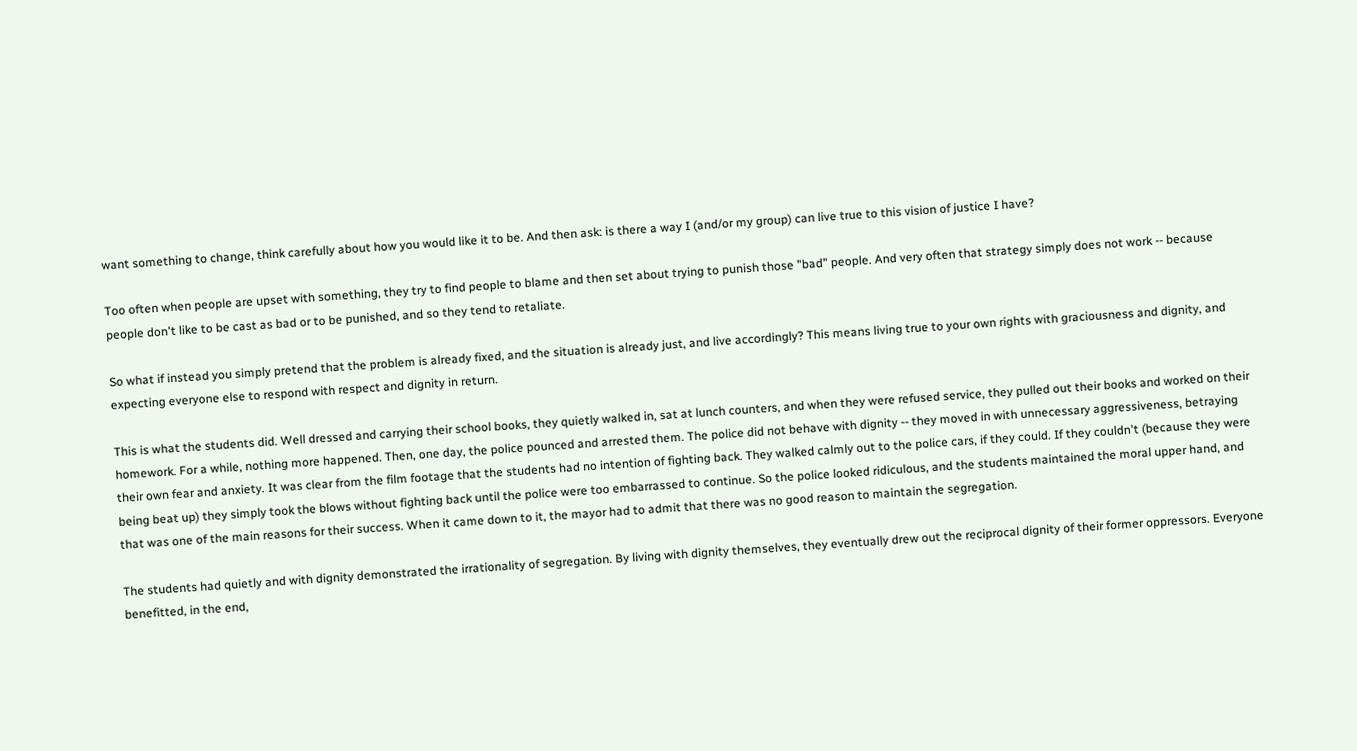want something to change, think carefully about how you would like it to be. And then ask: is there a way I (and/or my group) can live true to this vision of justice I have?

Too often when people are upset with something, they try to find people to blame and then set about trying to punish those "bad" people. And very often that strategy simply does not work -- because people don't like to be cast as bad or to be punished, and so they tend to retaliate.

So what if instead you simply pretend that the problem is already fixed, and the situation is already just, and live accordingly? This means living true to your own rights with graciousness and dignity, and expecting everyone else to respond with respect and dignity in return.

This is what the students did. Well dressed and carrying their school books, they quietly walked in, sat at lunch counters, and when they were refused service, they pulled out their books and worked on their homework. For a while, nothing more happened. Then, one day, the police pounced and arrested them. The police did not behave with dignity -- they moved in with unnecessary aggressiveness, betraying their own fear and anxiety. It was clear from the film footage that the students had no intention of fighting back. They walked calmly out to the police cars, if they could. If they couldn't (because they were being beat up) they simply took the blows without fighting back until the police were too embarrassed to continue. So the police looked ridiculous, and the students maintained the moral upper hand, and that was one of the main reasons for their success. When it came down to it, the mayor had to admit that there was no good reason to maintain the segregation.

The students had quietly and with dignity demonstrated the irrationality of segregation. By living with dignity themselves, they eventually drew out the reciprocal dignity of their former oppressors. Everyone benefitted, in the end,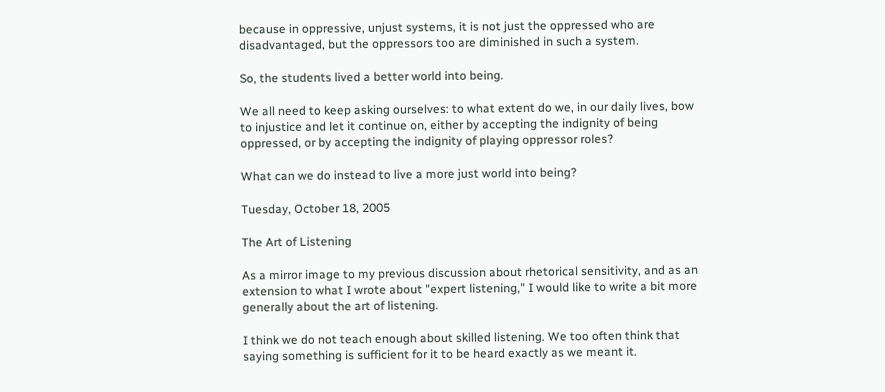because in oppressive, unjust systems, it is not just the oppressed who are disadvantaged, but the oppressors too are diminished in such a system.

So, the students lived a better world into being.

We all need to keep asking ourselves: to what extent do we, in our daily lives, bow to injustice and let it continue on, either by accepting the indignity of being oppressed, or by accepting the indignity of playing oppressor roles?

What can we do instead to live a more just world into being?

Tuesday, October 18, 2005

The Art of Listening

As a mirror image to my previous discussion about rhetorical sensitivity, and as an extension to what I wrote about "expert listening," I would like to write a bit more generally about the art of listening.

I think we do not teach enough about skilled listening. We too often think that saying something is sufficient for it to be heard exactly as we meant it.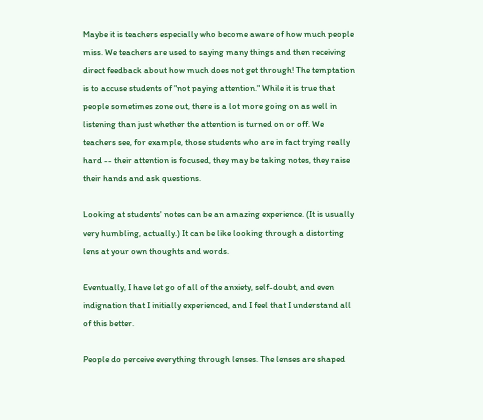Maybe it is teachers especially who become aware of how much people miss. We teachers are used to saying many things and then receiving direct feedback about how much does not get through! The temptation is to accuse students of "not paying attention." While it is true that people sometimes zone out, there is a lot more going on as well in listening than just whether the attention is turned on or off. We teachers see, for example, those students who are in fact trying really hard -- their attention is focused, they may be taking notes, they raise their hands and ask questions.

Looking at students' notes can be an amazing experience. (It is usually very humbling, actually.) It can be like looking through a distorting lens at your own thoughts and words.

Eventually, I have let go of all of the anxiety, self-doubt, and even indignation that I initially experienced, and I feel that I understand all of this better.

People do perceive everything through lenses. The lenses are shaped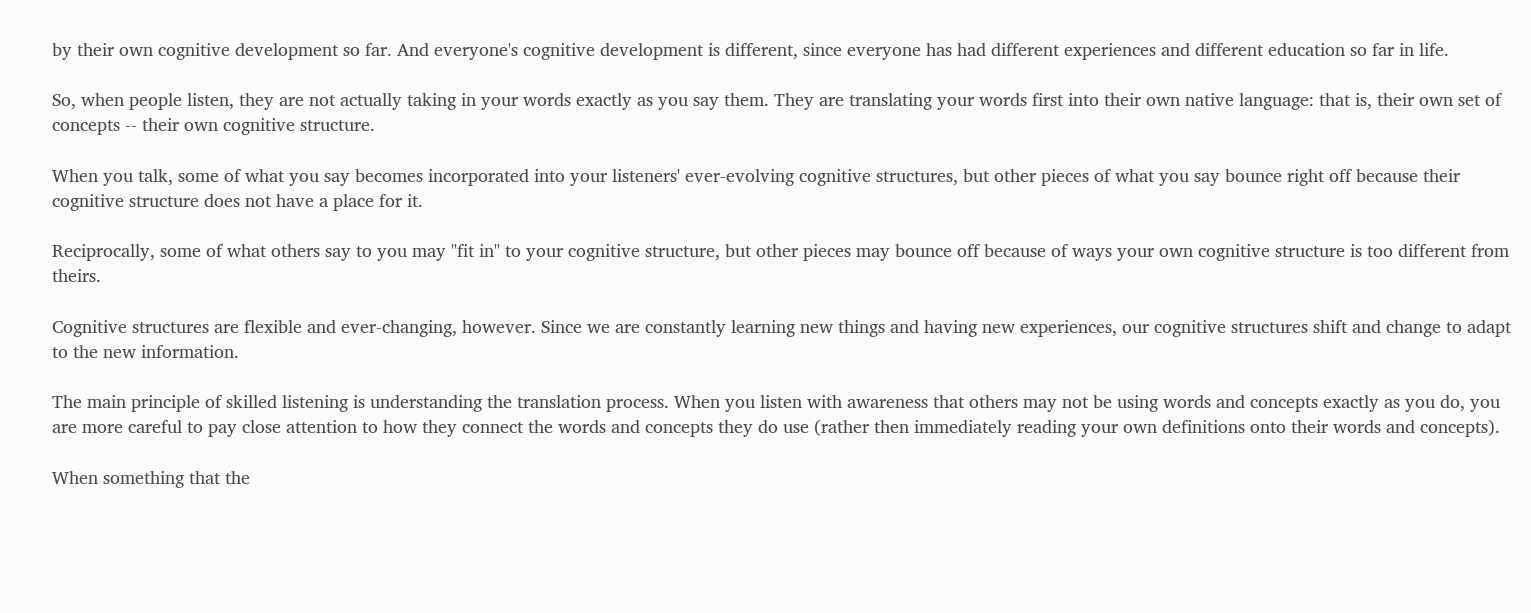by their own cognitive development so far. And everyone's cognitive development is different, since everyone has had different experiences and different education so far in life.

So, when people listen, they are not actually taking in your words exactly as you say them. They are translating your words first into their own native language: that is, their own set of concepts -- their own cognitive structure.

When you talk, some of what you say becomes incorporated into your listeners' ever-evolving cognitive structures, but other pieces of what you say bounce right off because their cognitive structure does not have a place for it.

Reciprocally, some of what others say to you may "fit in" to your cognitive structure, but other pieces may bounce off because of ways your own cognitive structure is too different from theirs.

Cognitive structures are flexible and ever-changing, however. Since we are constantly learning new things and having new experiences, our cognitive structures shift and change to adapt to the new information.

The main principle of skilled listening is understanding the translation process. When you listen with awareness that others may not be using words and concepts exactly as you do, you are more careful to pay close attention to how they connect the words and concepts they do use (rather then immediately reading your own definitions onto their words and concepts).

When something that the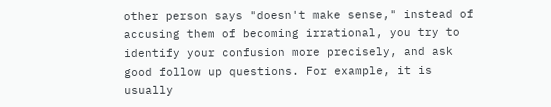other person says "doesn't make sense," instead of accusing them of becoming irrational, you try to identify your confusion more precisely, and ask good follow up questions. For example, it is usually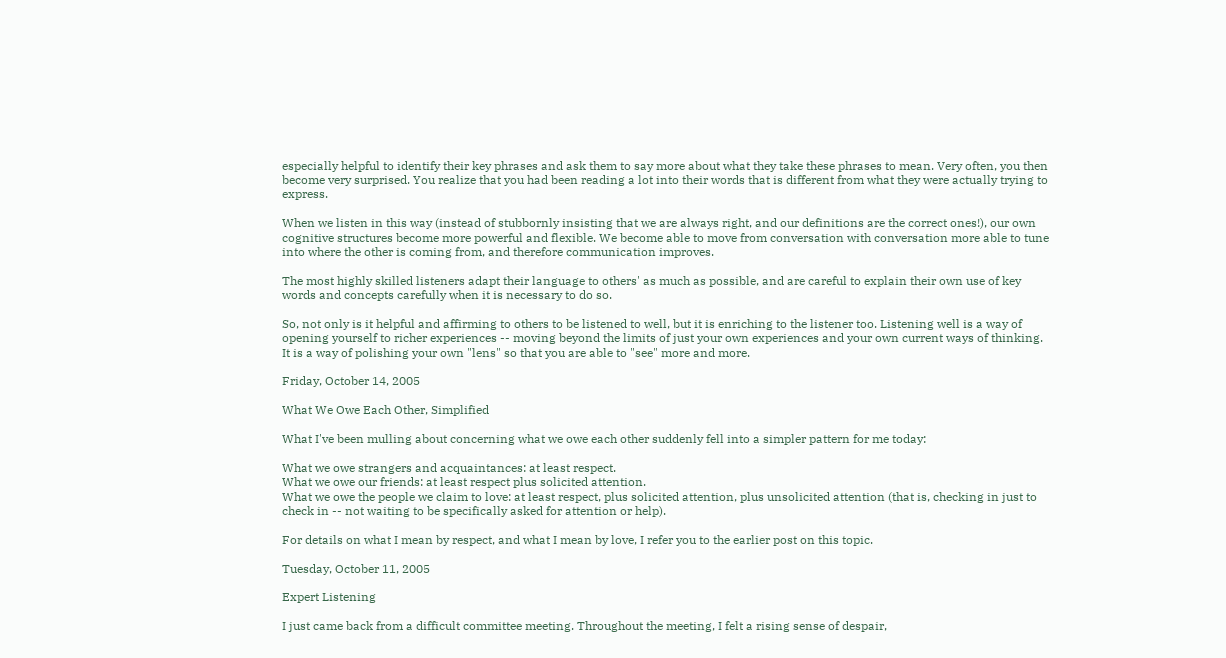especially helpful to identify their key phrases and ask them to say more about what they take these phrases to mean. Very often, you then become very surprised. You realize that you had been reading a lot into their words that is different from what they were actually trying to express.

When we listen in this way (instead of stubbornly insisting that we are always right, and our definitions are the correct ones!), our own cognitive structures become more powerful and flexible. We become able to move from conversation with conversation more able to tune into where the other is coming from, and therefore communication improves.

The most highly skilled listeners adapt their language to others' as much as possible, and are careful to explain their own use of key words and concepts carefully when it is necessary to do so.

So, not only is it helpful and affirming to others to be listened to well, but it is enriching to the listener too. Listening well is a way of opening yourself to richer experiences -- moving beyond the limits of just your own experiences and your own current ways of thinking. It is a way of polishing your own "lens" so that you are able to "see" more and more.

Friday, October 14, 2005

What We Owe Each Other, Simplified

What I've been mulling about concerning what we owe each other suddenly fell into a simpler pattern for me today:

What we owe strangers and acquaintances: at least respect.
What we owe our friends: at least respect plus solicited attention.
What we owe the people we claim to love: at least respect, plus solicited attention, plus unsolicited attention (that is, checking in just to check in -- not waiting to be specifically asked for attention or help).

For details on what I mean by respect, and what I mean by love, I refer you to the earlier post on this topic.

Tuesday, October 11, 2005

Expert Listening

I just came back from a difficult committee meeting. Throughout the meeting, I felt a rising sense of despair,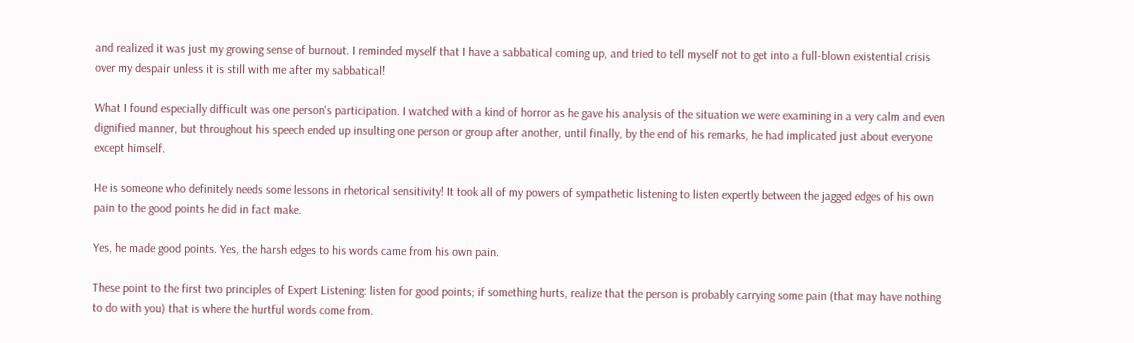and realized it was just my growing sense of burnout. I reminded myself that I have a sabbatical coming up, and tried to tell myself not to get into a full-blown existential crisis over my despair unless it is still with me after my sabbatical!

What I found especially difficult was one person's participation. I watched with a kind of horror as he gave his analysis of the situation we were examining in a very calm and even dignified manner, but throughout his speech ended up insulting one person or group after another, until finally, by the end of his remarks, he had implicated just about everyone except himself.

He is someone who definitely needs some lessons in rhetorical sensitivity! It took all of my powers of sympathetic listening to listen expertly between the jagged edges of his own pain to the good points he did in fact make.

Yes, he made good points. Yes, the harsh edges to his words came from his own pain.

These point to the first two principles of Expert Listening: listen for good points; if something hurts, realize that the person is probably carrying some pain (that may have nothing to do with you) that is where the hurtful words come from.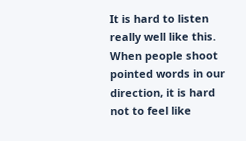It is hard to listen really well like this. When people shoot pointed words in our direction, it is hard not to feel like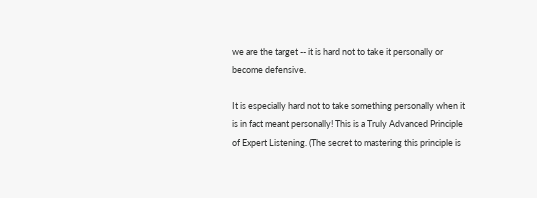we are the target -- it is hard not to take it personally or become defensive.

It is especially hard not to take something personally when it is in fact meant personally! This is a Truly Advanced Principle of Expert Listening. (The secret to mastering this principle is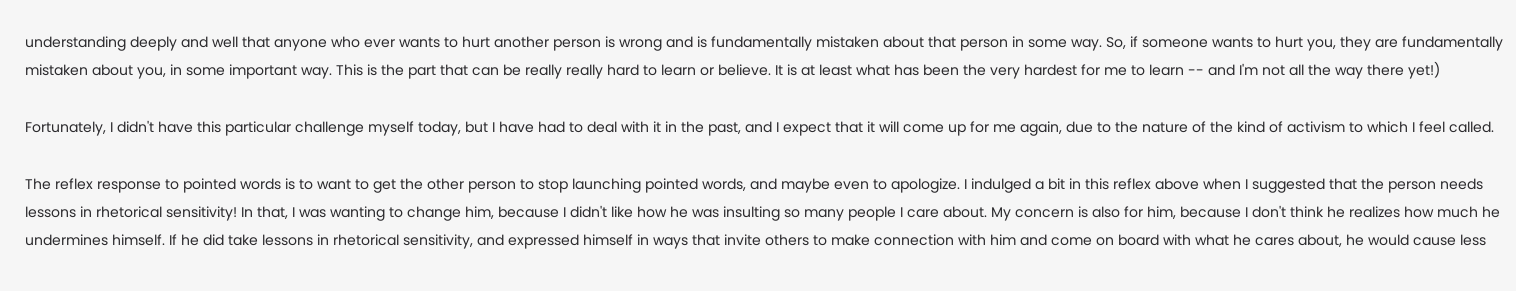understanding deeply and well that anyone who ever wants to hurt another person is wrong and is fundamentally mistaken about that person in some way. So, if someone wants to hurt you, they are fundamentally mistaken about you, in some important way. This is the part that can be really really hard to learn or believe. It is at least what has been the very hardest for me to learn -- and I'm not all the way there yet!)

Fortunately, I didn't have this particular challenge myself today, but I have had to deal with it in the past, and I expect that it will come up for me again, due to the nature of the kind of activism to which I feel called.

The reflex response to pointed words is to want to get the other person to stop launching pointed words, and maybe even to apologize. I indulged a bit in this reflex above when I suggested that the person needs lessons in rhetorical sensitivity! In that, I was wanting to change him, because I didn't like how he was insulting so many people I care about. My concern is also for him, because I don't think he realizes how much he undermines himself. If he did take lessons in rhetorical sensitivity, and expressed himself in ways that invite others to make connection with him and come on board with what he cares about, he would cause less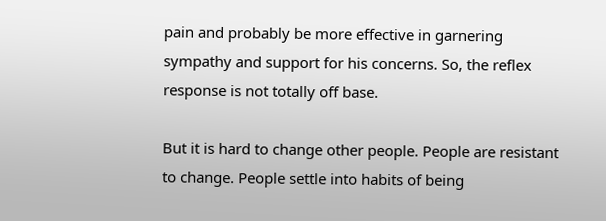pain and probably be more effective in garnering sympathy and support for his concerns. So, the reflex response is not totally off base.

But it is hard to change other people. People are resistant to change. People settle into habits of being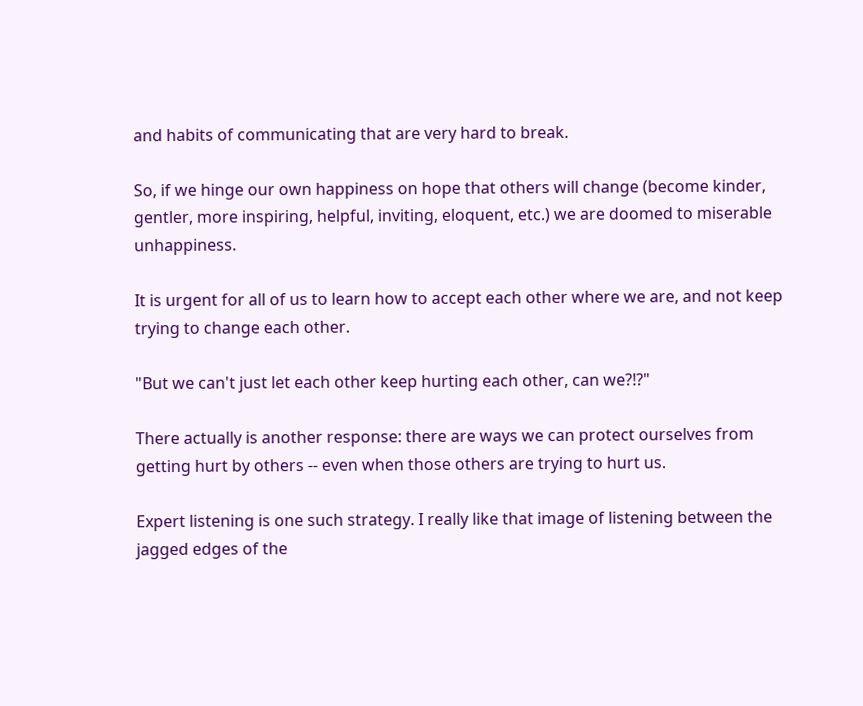and habits of communicating that are very hard to break.

So, if we hinge our own happiness on hope that others will change (become kinder, gentler, more inspiring, helpful, inviting, eloquent, etc.) we are doomed to miserable unhappiness.

It is urgent for all of us to learn how to accept each other where we are, and not keep trying to change each other.

"But we can't just let each other keep hurting each other, can we?!?"

There actually is another response: there are ways we can protect ourselves from getting hurt by others -- even when those others are trying to hurt us.

Expert listening is one such strategy. I really like that image of listening between the jagged edges of the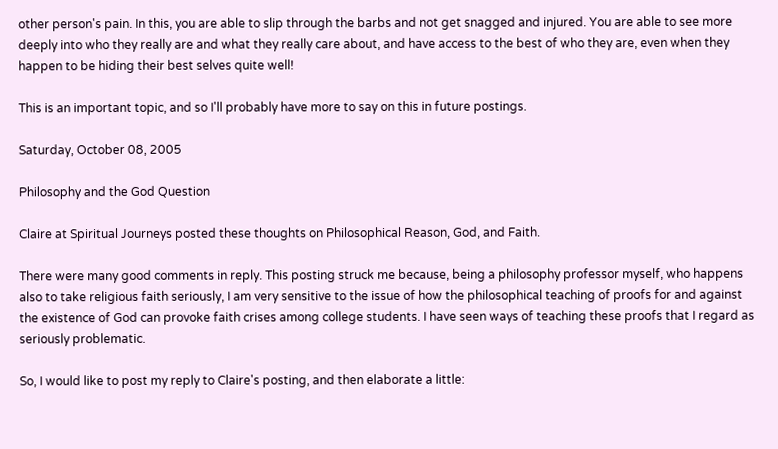other person's pain. In this, you are able to slip through the barbs and not get snagged and injured. You are able to see more deeply into who they really are and what they really care about, and have access to the best of who they are, even when they happen to be hiding their best selves quite well!

This is an important topic, and so I'll probably have more to say on this in future postings.

Saturday, October 08, 2005

Philosophy and the God Question

Claire at Spiritual Journeys posted these thoughts on Philosophical Reason, God, and Faith.

There were many good comments in reply. This posting struck me because, being a philosophy professor myself, who happens also to take religious faith seriously, I am very sensitive to the issue of how the philosophical teaching of proofs for and against the existence of God can provoke faith crises among college students. I have seen ways of teaching these proofs that I regard as seriously problematic.

So, I would like to post my reply to Claire's posting, and then elaborate a little: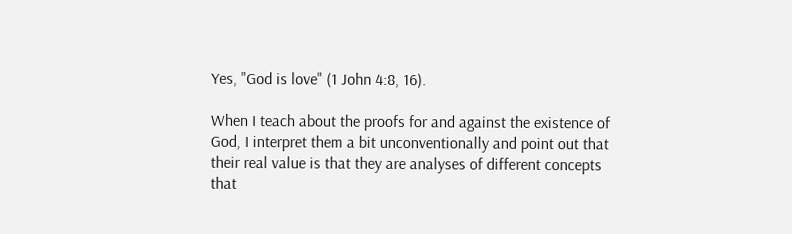Yes, "God is love" (1 John 4:8, 16).

When I teach about the proofs for and against the existence of God, I interpret them a bit unconventionally and point out that their real value is that they are analyses of different concepts that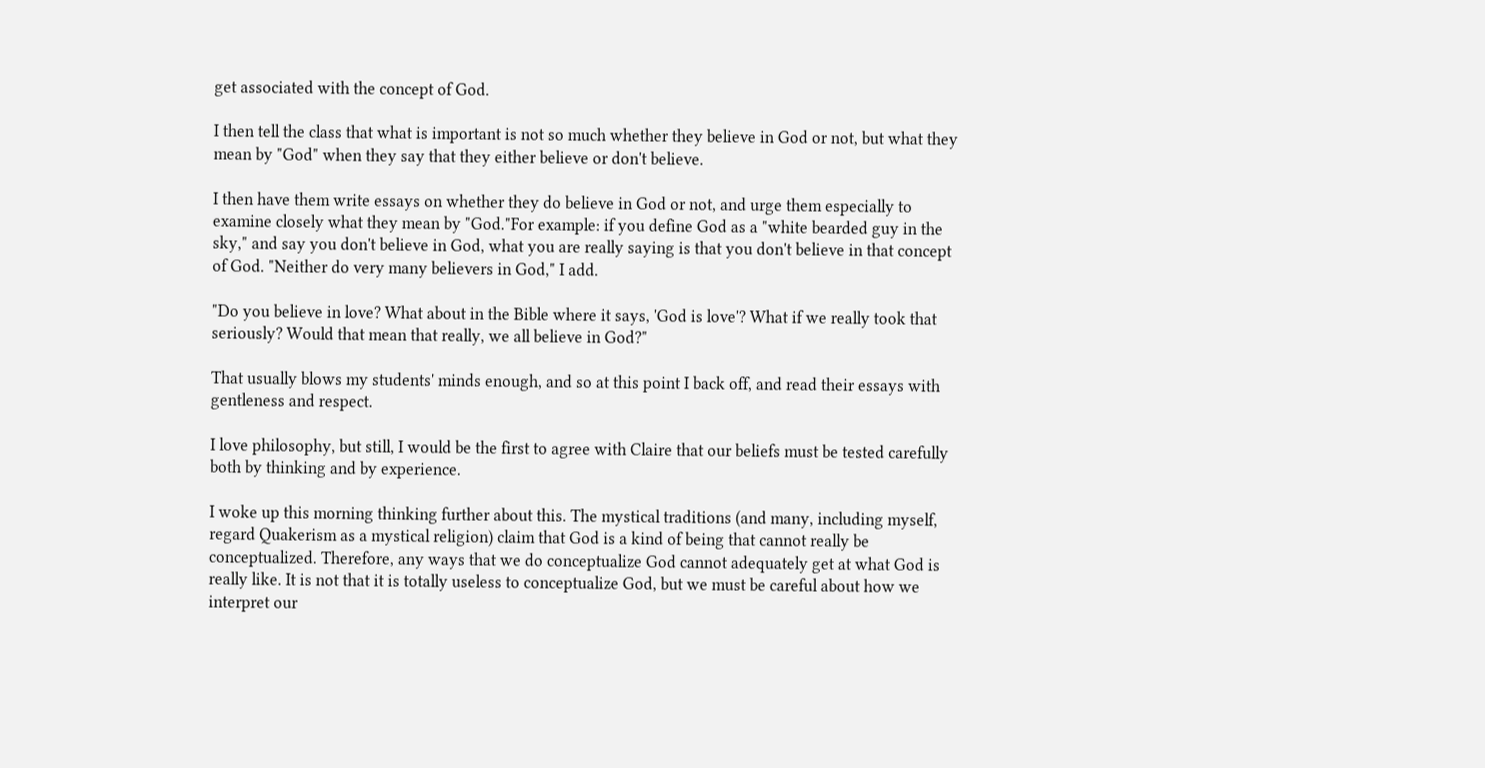get associated with the concept of God.

I then tell the class that what is important is not so much whether they believe in God or not, but what they mean by "God" when they say that they either believe or don't believe.

I then have them write essays on whether they do believe in God or not, and urge them especially to examine closely what they mean by "God."For example: if you define God as a "white bearded guy in the sky," and say you don't believe in God, what you are really saying is that you don't believe in that concept of God. "Neither do very many believers in God," I add.

"Do you believe in love? What about in the Bible where it says, 'God is love'? What if we really took that seriously? Would that mean that really, we all believe in God?"

That usually blows my students' minds enough, and so at this point I back off, and read their essays with gentleness and respect.

I love philosophy, but still, I would be the first to agree with Claire that our beliefs must be tested carefully both by thinking and by experience.

I woke up this morning thinking further about this. The mystical traditions (and many, including myself, regard Quakerism as a mystical religion) claim that God is a kind of being that cannot really be conceptualized. Therefore, any ways that we do conceptualize God cannot adequately get at what God is really like. It is not that it is totally useless to conceptualize God, but we must be careful about how we interpret our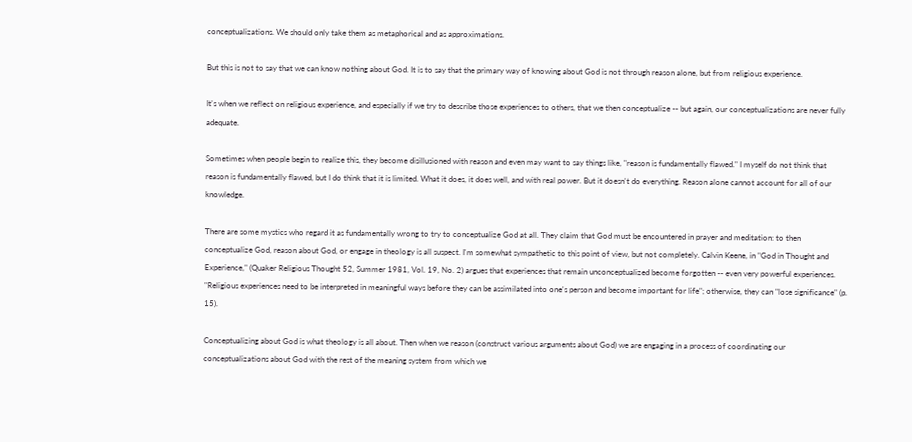conceptualizations. We should only take them as metaphorical and as approximations.

But this is not to say that we can know nothing about God. It is to say that the primary way of knowing about God is not through reason alone, but from religious experience.

It's when we reflect on religious experience, and especially if we try to describe those experiences to others, that we then conceptualize -- but again, our conceptualizations are never fully adequate.

Sometimes when people begin to realize this, they become disillusioned with reason and even may want to say things like, "reason is fundamentally flawed." I myself do not think that reason is fundamentally flawed, but I do think that it is limited. What it does, it does well, and with real power. But it doesn't do everything. Reason alone cannot account for all of our knowledge.

There are some mystics who regard it as fundamentally wrong to try to conceptualize God at all. They claim that God must be encountered in prayer and meditation: to then conceptualize God, reason about God, or engage in theology is all suspect. I'm somewhat sympathetic to this point of view, but not completely. Calvin Keene, in "God in Thought and Experience," (Quaker Religious Thought 52, Summer 1981, Vol. 19, No. 2) argues that experiences that remain unconceptualized become forgotten -- even very powerful experiences. "Religious experiences need to be interpreted in meaningful ways before they can be assimilated into one's person and become important for life"; otherwise, they can "lose significance" (p. 15).

Conceptualizing about God is what theology is all about. Then when we reason (construct various arguments about God) we are engaging in a process of coordinating our conceptualizations about God with the rest of the meaning system from which we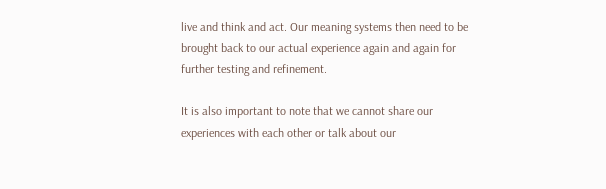live and think and act. Our meaning systems then need to be brought back to our actual experience again and again for further testing and refinement.

It is also important to note that we cannot share our experiences with each other or talk about our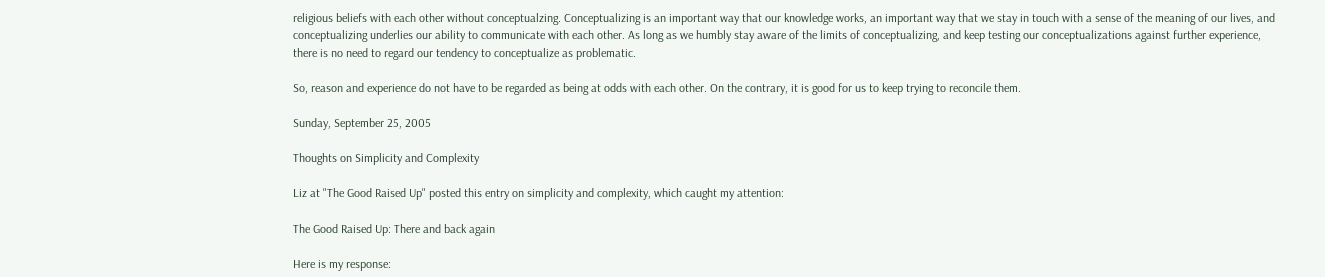religious beliefs with each other without conceptualzing. Conceptualizing is an important way that our knowledge works, an important way that we stay in touch with a sense of the meaning of our lives, and conceptualizing underlies our ability to communicate with each other. As long as we humbly stay aware of the limits of conceptualizing, and keep testing our conceptualizations against further experience, there is no need to regard our tendency to conceptualize as problematic.

So, reason and experience do not have to be regarded as being at odds with each other. On the contrary, it is good for us to keep trying to reconcile them.

Sunday, September 25, 2005

Thoughts on Simplicity and Complexity

Liz at "The Good Raised Up" posted this entry on simplicity and complexity, which caught my attention:

The Good Raised Up: There and back again

Here is my response: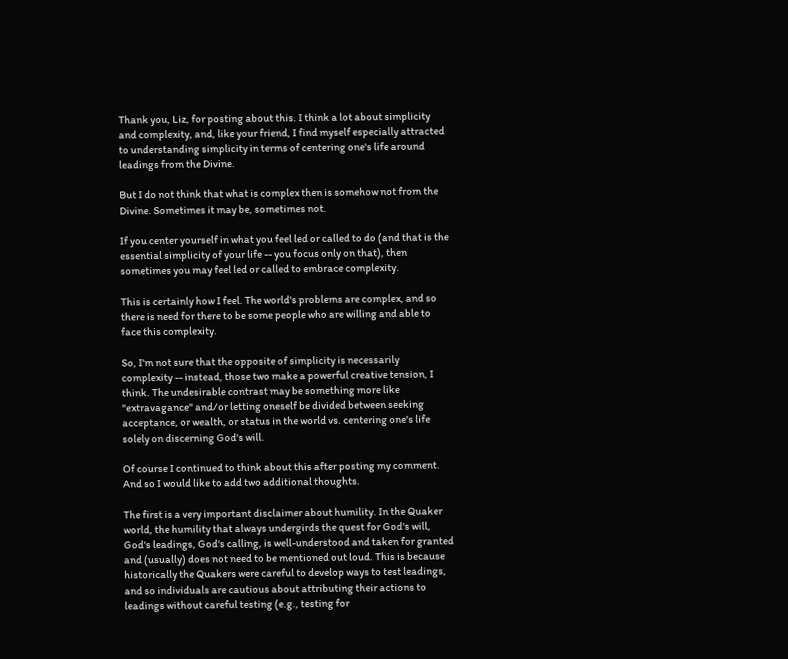Thank you, Liz, for posting about this. I think a lot about simplicity and complexity, and, like your friend, I find myself especially attracted to understanding simplicity in terms of centering one's life around leadings from the Divine.

But I do not think that what is complex then is somehow not from the Divine. Sometimes it may be, sometimes not.

If you center yourself in what you feel led or called to do (and that is the essential simplicity of your life -- you focus only on that), then sometimes you may feel led or called to embrace complexity.

This is certainly how I feel. The world's problems are complex, and so there is need for there to be some people who are willing and able to face this complexity.

So, I'm not sure that the opposite of simplicity is necessarily complexity -- instead, those two make a powerful creative tension, I think. The undesirable contrast may be something more like "extravagance" and/or letting oneself be divided between seeking acceptance, or wealth, or status in the world vs. centering one's life solely on discerning God's will.

Of course I continued to think about this after posting my comment. And so I would like to add two additional thoughts.

The first is a very important disclaimer about humility. In the Quaker world, the humility that always undergirds the quest for God's will, God's leadings, God's calling, is well-understood and taken for granted and (usually) does not need to be mentioned out loud. This is because historically the Quakers were careful to develop ways to test leadings, and so individuals are cautious about attributing their actions to leadings without careful testing (e.g., testing for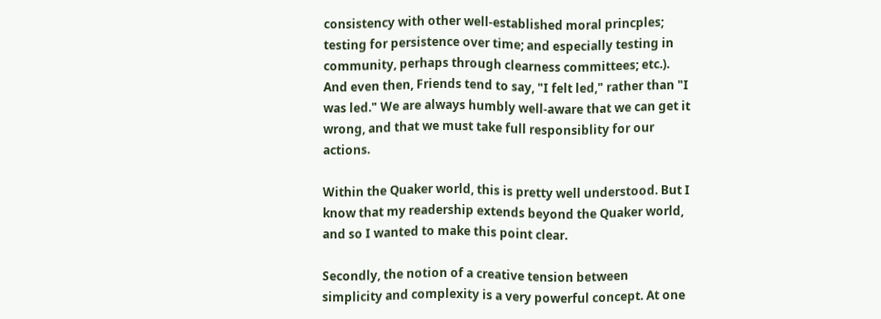consistency with other well-established moral princples; testing for persistence over time; and especially testing in community, perhaps through clearness committees; etc.). And even then, Friends tend to say, "I felt led," rather than "I was led." We are always humbly well-aware that we can get it wrong, and that we must take full responsiblity for our actions.

Within the Quaker world, this is pretty well understood. But I know that my readership extends beyond the Quaker world, and so I wanted to make this point clear.

Secondly, the notion of a creative tension between simplicity and complexity is a very powerful concept. At one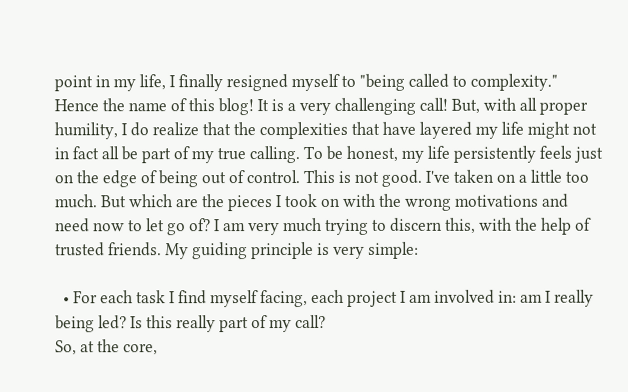point in my life, I finally resigned myself to "being called to complexity." Hence the name of this blog! It is a very challenging call! But, with all proper humility, I do realize that the complexities that have layered my life might not in fact all be part of my true calling. To be honest, my life persistently feels just on the edge of being out of control. This is not good. I've taken on a little too much. But which are the pieces I took on with the wrong motivations and need now to let go of? I am very much trying to discern this, with the help of trusted friends. My guiding principle is very simple:

  • For each task I find myself facing, each project I am involved in: am I really being led? Is this really part of my call?
So, at the core,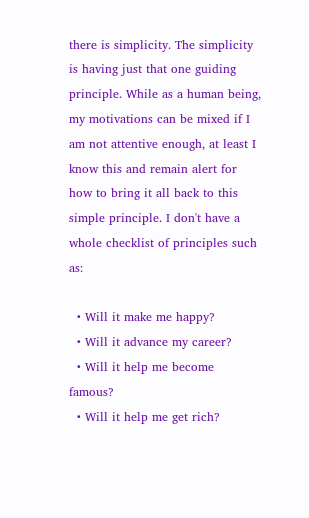there is simplicity. The simplicity is having just that one guiding principle. While as a human being, my motivations can be mixed if I am not attentive enough, at least I know this and remain alert for how to bring it all back to this simple principle. I don't have a whole checklist of principles such as:

  • Will it make me happy?
  • Will it advance my career?
  • Will it help me become famous?
  • Will it help me get rich?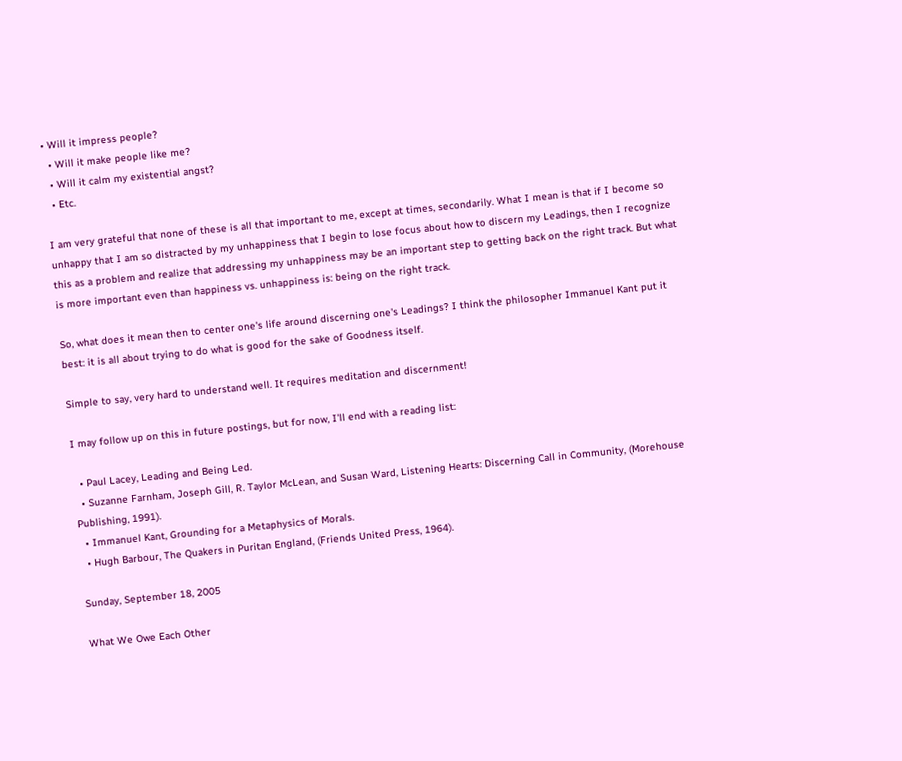• Will it impress people?
  • Will it make people like me?
  • Will it calm my existential angst?
  • Etc.

I am very grateful that none of these is all that important to me, except at times, secondarily. What I mean is that if I become so unhappy that I am so distracted by my unhappiness that I begin to lose focus about how to discern my Leadings, then I recognize this as a problem and realize that addressing my unhappiness may be an important step to getting back on the right track. But what is more important even than happiness vs. unhappiness is: being on the right track.

So, what does it mean then to center one's life around discerning one's Leadings? I think the philosopher Immanuel Kant put it best: it is all about trying to do what is good for the sake of Goodness itself.

Simple to say, very hard to understand well. It requires meditation and discernment!

I may follow up on this in future postings, but for now, I'll end with a reading list:

  • Paul Lacey, Leading and Being Led.
  • Suzanne Farnham, Joseph Gill, R. Taylor McLean, and Susan Ward, Listening Hearts: Discerning Call in Community, (Morehouse Publishing, 1991).
  • Immanuel Kant, Grounding for a Metaphysics of Morals.
  • Hugh Barbour, The Quakers in Puritan England, (Friends United Press, 1964).

Sunday, September 18, 2005

What We Owe Each Other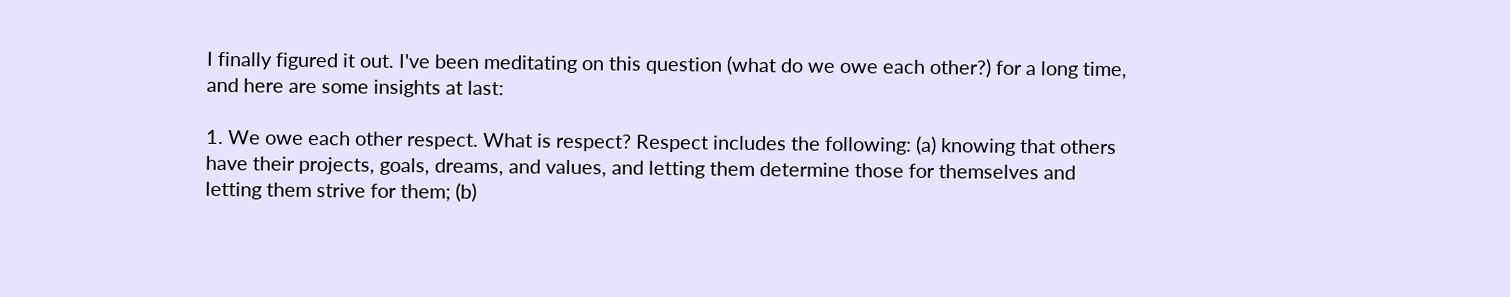I finally figured it out. I've been meditating on this question (what do we owe each other?) for a long time, and here are some insights at last:

1. We owe each other respect. What is respect? Respect includes the following: (a) knowing that others have their projects, goals, dreams, and values, and letting them determine those for themselves and letting them strive for them; (b)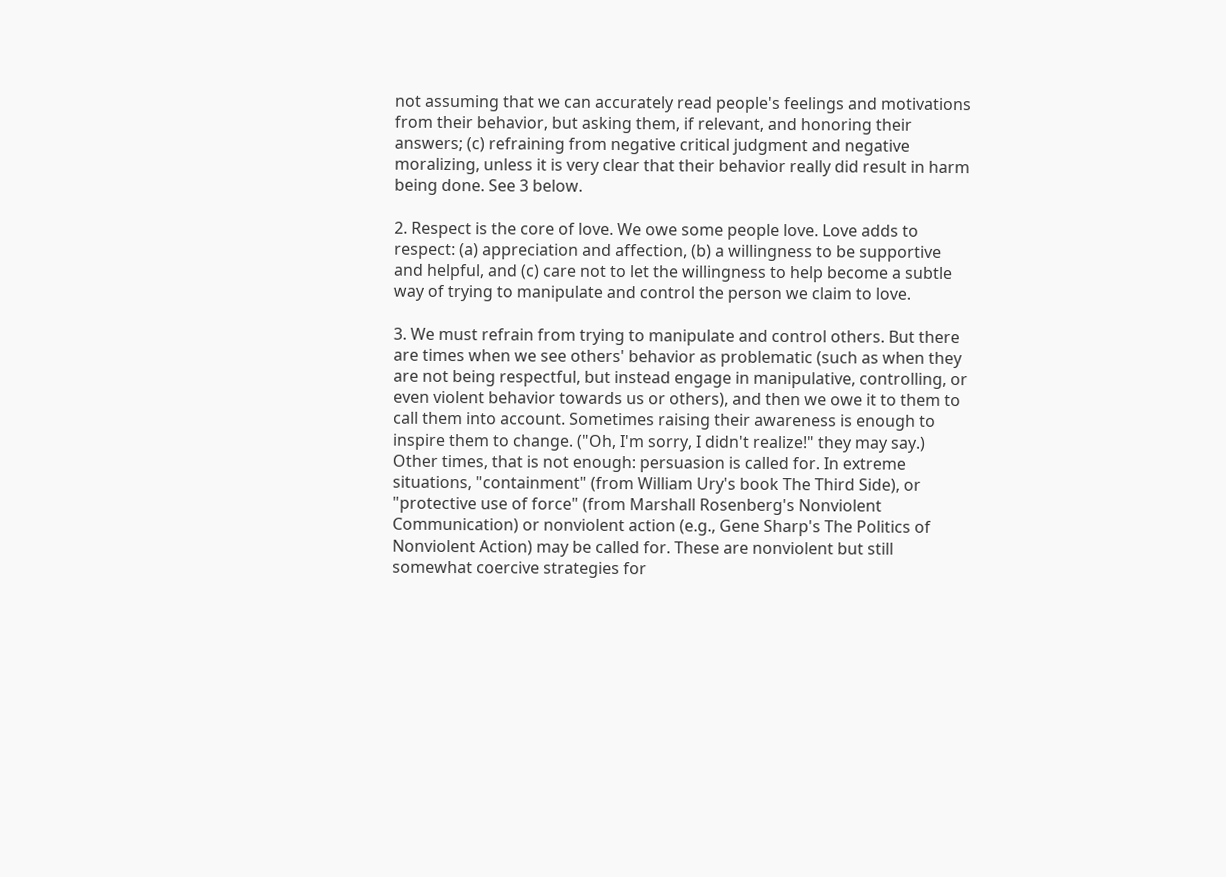not assuming that we can accurately read people's feelings and motivations from their behavior, but asking them, if relevant, and honoring their answers; (c) refraining from negative critical judgment and negative moralizing, unless it is very clear that their behavior really did result in harm being done. See 3 below.

2. Respect is the core of love. We owe some people love. Love adds to respect: (a) appreciation and affection, (b) a willingness to be supportive and helpful, and (c) care not to let the willingness to help become a subtle way of trying to manipulate and control the person we claim to love.

3. We must refrain from trying to manipulate and control others. But there are times when we see others' behavior as problematic (such as when they are not being respectful, but instead engage in manipulative, controlling, or even violent behavior towards us or others), and then we owe it to them to call them into account. Sometimes raising their awareness is enough to inspire them to change. ("Oh, I'm sorry, I didn't realize!" they may say.) Other times, that is not enough: persuasion is called for. In extreme situations, "containment" (from William Ury's book The Third Side), or "protective use of force" (from Marshall Rosenberg's Nonviolent Communication) or nonviolent action (e.g., Gene Sharp's The Politics of Nonviolent Action) may be called for. These are nonviolent but still somewhat coercive strategies for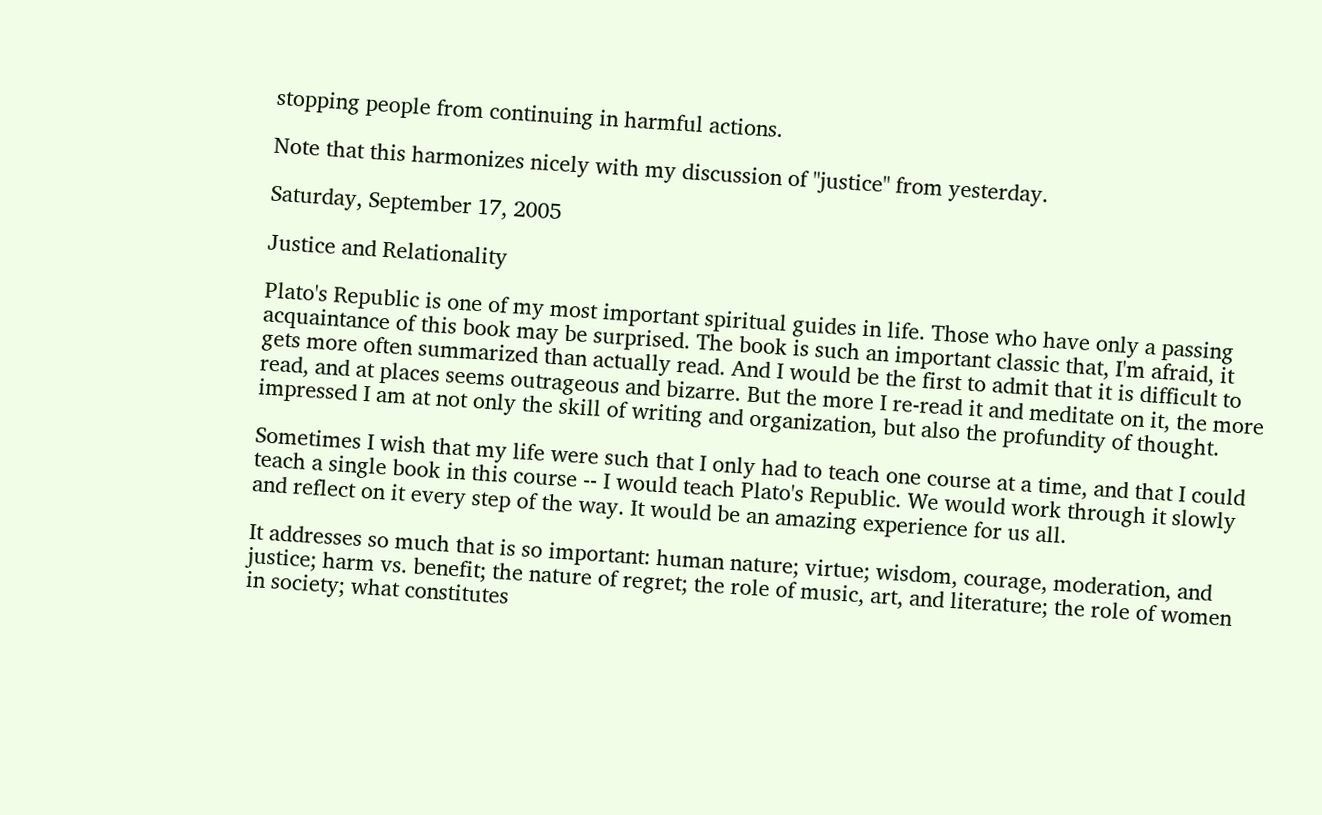stopping people from continuing in harmful actions.

Note that this harmonizes nicely with my discussion of "justice" from yesterday.

Saturday, September 17, 2005

Justice and Relationality

Plato's Republic is one of my most important spiritual guides in life. Those who have only a passing acquaintance of this book may be surprised. The book is such an important classic that, I'm afraid, it gets more often summarized than actually read. And I would be the first to admit that it is difficult to read, and at places seems outrageous and bizarre. But the more I re-read it and meditate on it, the more impressed I am at not only the skill of writing and organization, but also the profundity of thought.

Sometimes I wish that my life were such that I only had to teach one course at a time, and that I could teach a single book in this course -- I would teach Plato's Republic. We would work through it slowly and reflect on it every step of the way. It would be an amazing experience for us all.

It addresses so much that is so important: human nature; virtue; wisdom, courage, moderation, and justice; harm vs. benefit; the nature of regret; the role of music, art, and literature; the role of women in society; what constitutes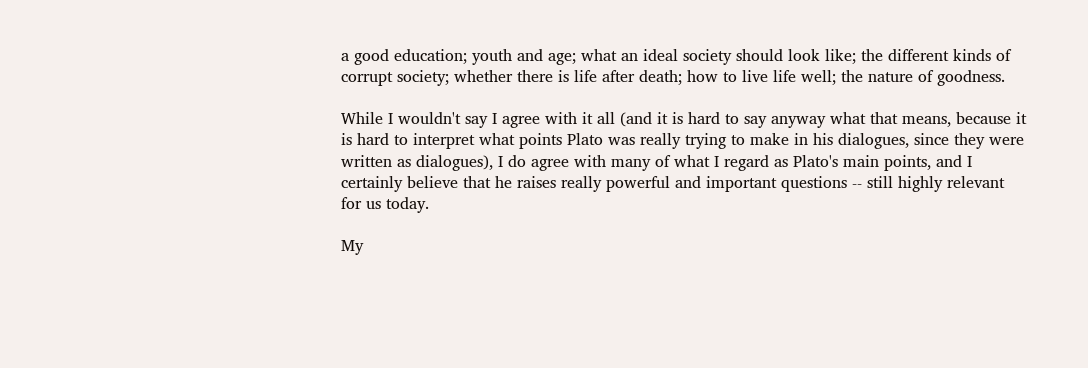a good education; youth and age; what an ideal society should look like; the different kinds of corrupt society; whether there is life after death; how to live life well; the nature of goodness.

While I wouldn't say I agree with it all (and it is hard to say anyway what that means, because it is hard to interpret what points Plato was really trying to make in his dialogues, since they were written as dialogues), I do agree with many of what I regard as Plato's main points, and I certainly believe that he raises really powerful and important questions -- still highly relevant for us today.

My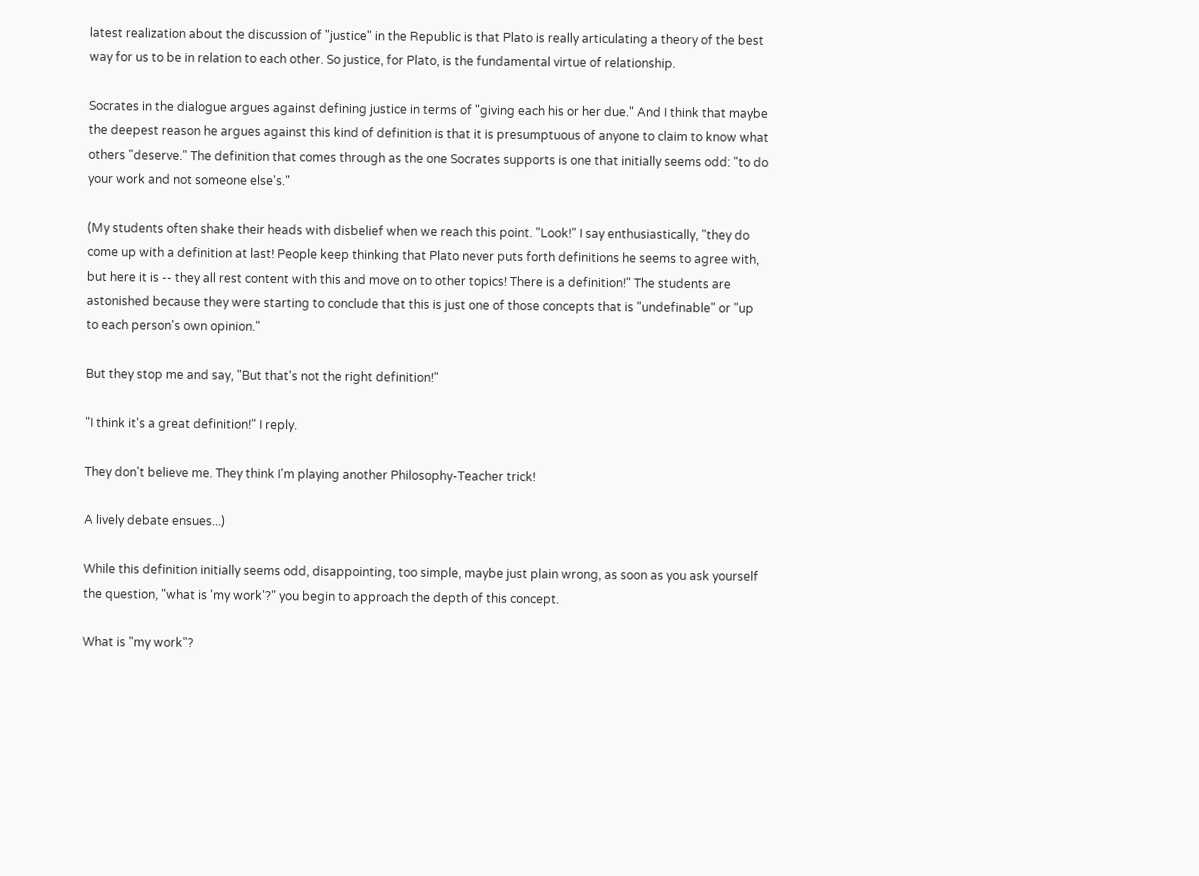latest realization about the discussion of "justice" in the Republic is that Plato is really articulating a theory of the best way for us to be in relation to each other. So justice, for Plato, is the fundamental virtue of relationship.

Socrates in the dialogue argues against defining justice in terms of "giving each his or her due." And I think that maybe the deepest reason he argues against this kind of definition is that it is presumptuous of anyone to claim to know what others "deserve." The definition that comes through as the one Socrates supports is one that initially seems odd: "to do your work and not someone else's."

(My students often shake their heads with disbelief when we reach this point. "Look!" I say enthusiastically, "they do come up with a definition at last! People keep thinking that Plato never puts forth definitions he seems to agree with, but here it is -- they all rest content with this and move on to other topics! There is a definition!" The students are astonished because they were starting to conclude that this is just one of those concepts that is "undefinable" or "up to each person's own opinion."

But they stop me and say, "But that's not the right definition!"

"I think it's a great definition!" I reply.

They don't believe me. They think I'm playing another Philosophy-Teacher trick!

A lively debate ensues...)

While this definition initially seems odd, disappointing, too simple, maybe just plain wrong, as soon as you ask yourself the question, "what is 'my work'?" you begin to approach the depth of this concept.

What is "my work"?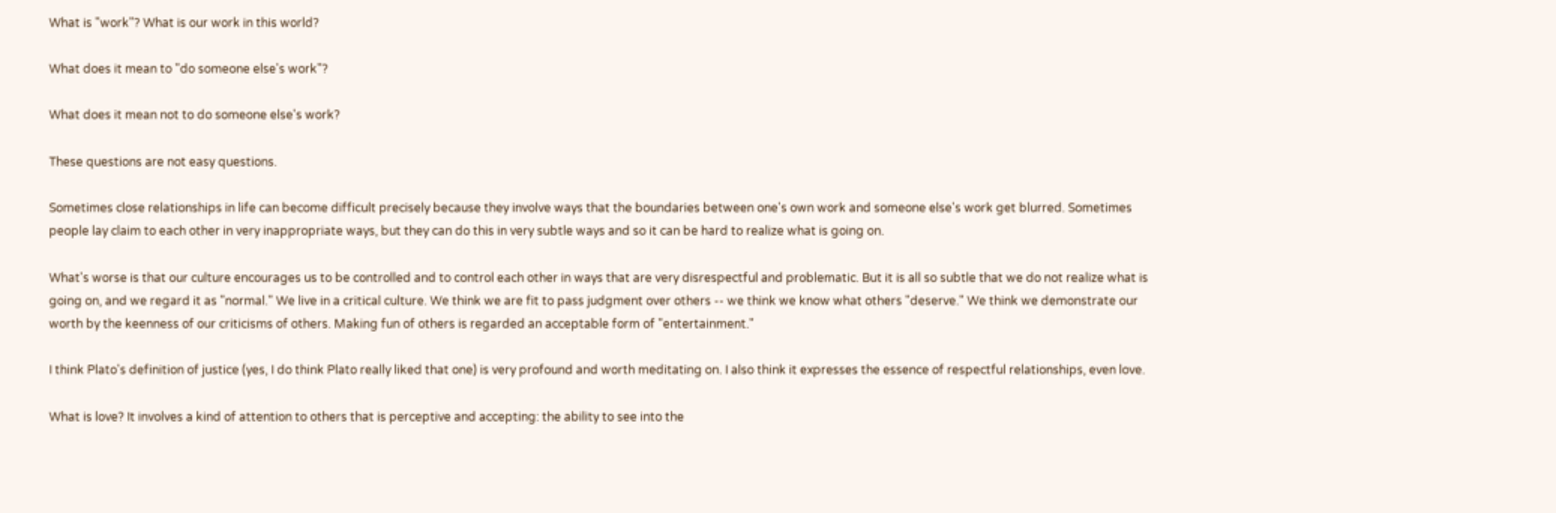What is "work"? What is our work in this world?

What does it mean to "do someone else's work"?

What does it mean not to do someone else's work?

These questions are not easy questions.

Sometimes close relationships in life can become difficult precisely because they involve ways that the boundaries between one's own work and someone else's work get blurred. Sometimes people lay claim to each other in very inappropriate ways, but they can do this in very subtle ways and so it can be hard to realize what is going on.

What's worse is that our culture encourages us to be controlled and to control each other in ways that are very disrespectful and problematic. But it is all so subtle that we do not realize what is going on, and we regard it as "normal." We live in a critical culture. We think we are fit to pass judgment over others -- we think we know what others "deserve." We think we demonstrate our worth by the keenness of our criticisms of others. Making fun of others is regarded an acceptable form of "entertainment."

I think Plato's definition of justice (yes, I do think Plato really liked that one) is very profound and worth meditating on. I also think it expresses the essence of respectful relationships, even love.

What is love? It involves a kind of attention to others that is perceptive and accepting: the ability to see into the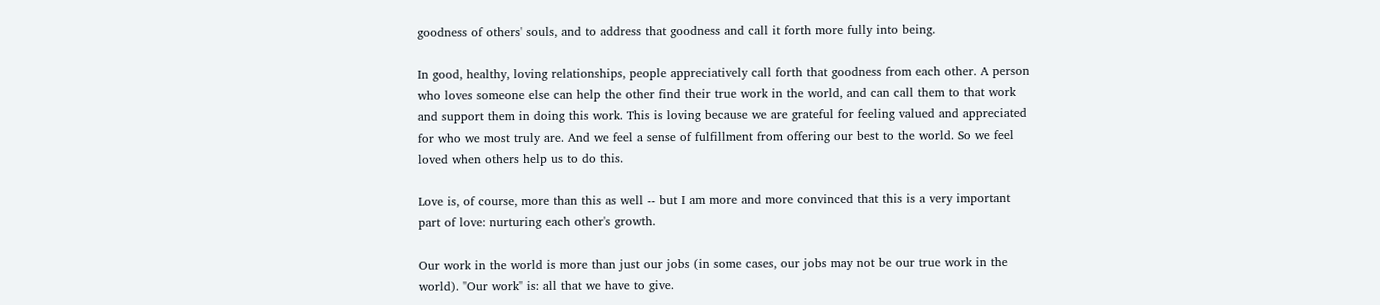goodness of others' souls, and to address that goodness and call it forth more fully into being.

In good, healthy, loving relationships, people appreciatively call forth that goodness from each other. A person who loves someone else can help the other find their true work in the world, and can call them to that work and support them in doing this work. This is loving because we are grateful for feeling valued and appreciated for who we most truly are. And we feel a sense of fulfillment from offering our best to the world. So we feel loved when others help us to do this.

Love is, of course, more than this as well -- but I am more and more convinced that this is a very important part of love: nurturing each other's growth.

Our work in the world is more than just our jobs (in some cases, our jobs may not be our true work in the world). "Our work" is: all that we have to give.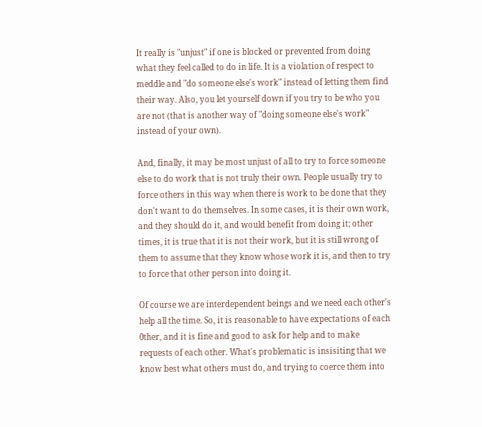It really is "unjust" if one is blocked or prevented from doing what they feel called to do in life. It is a violation of respect to meddle and "do someone else's work" instead of letting them find their way. Also, you let yourself down if you try to be who you are not (that is another way of "doing someone else's work" instead of your own).

And, finally, it may be most unjust of all to try to force someone else to do work that is not truly their own. People usually try to force others in this way when there is work to be done that they don't want to do themselves. In some cases, it is their own work, and they should do it, and would benefit from doing it; other times, it is true that it is not their work, but it is still wrong of them to assume that they know whose work it is, and then to try to force that other person into doing it.

Of course we are interdependent beings and we need each other's help all the time. So, it is reasonable to have expectations of each 0ther, and it is fine and good to ask for help and to make requests of each other. What's problematic is insisiting that we know best what others must do, and trying to coerce them into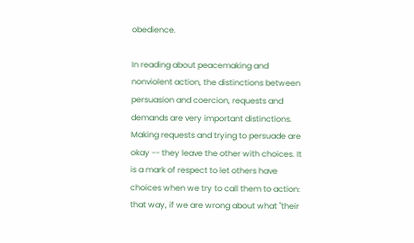obedience.

In reading about peacemaking and nonviolent action, the distinctions between persuasion and coercion, requests and demands are very important distinctions. Making requests and trying to persuade are okay -- they leave the other with choices. It is a mark of respect to let others have choices when we try to call them to action: that way, if we are wrong about what "their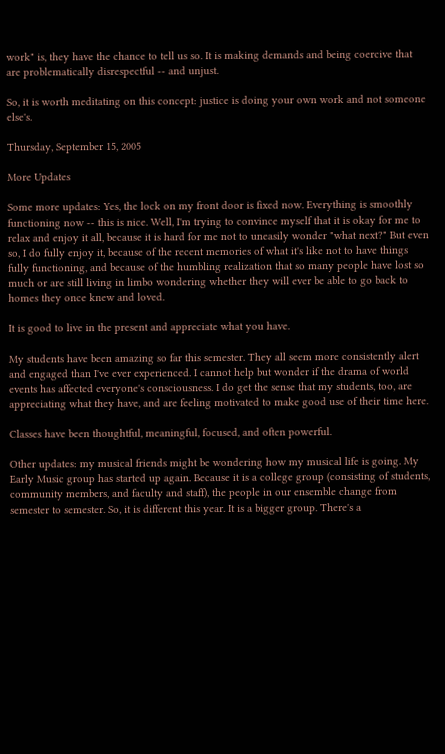work" is, they have the chance to tell us so. It is making demands and being coercive that are problematically disrespectful -- and unjust.

So, it is worth meditating on this concept: justice is doing your own work and not someone else's.

Thursday, September 15, 2005

More Updates

Some more updates: Yes, the lock on my front door is fixed now. Everything is smoothly functioning now -- this is nice. Well, I'm trying to convince myself that it is okay for me to relax and enjoy it all, because it is hard for me not to uneasily wonder "what next?" But even so, I do fully enjoy it, because of the recent memories of what it's like not to have things fully functioning, and because of the humbling realization that so many people have lost so much or are still living in limbo wondering whether they will ever be able to go back to homes they once knew and loved.

It is good to live in the present and appreciate what you have.

My students have been amazing so far this semester. They all seem more consistently alert and engaged than I've ever experienced. I cannot help but wonder if the drama of world events has affected everyone's consciousness. I do get the sense that my students, too, are appreciating what they have, and are feeling motivated to make good use of their time here.

Classes have been thoughtful, meaningful, focused, and often powerful.

Other updates: my musical friends might be wondering how my musical life is going. My Early Music group has started up again. Because it is a college group (consisting of students, community members, and faculty and staff), the people in our ensemble change from semester to semester. So, it is different this year. It is a bigger group. There's a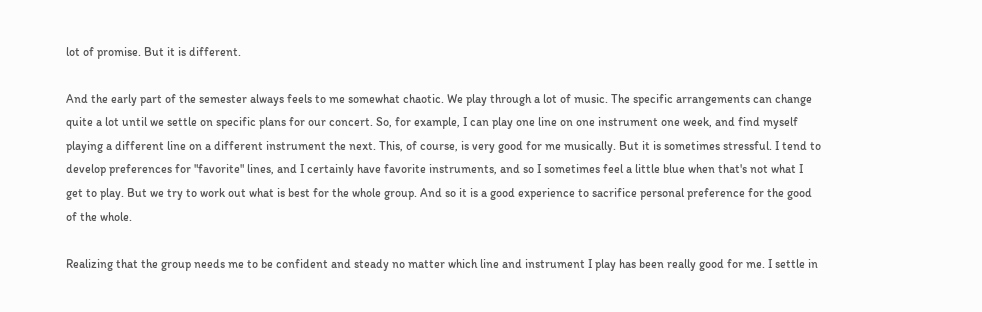lot of promise. But it is different.

And the early part of the semester always feels to me somewhat chaotic. We play through a lot of music. The specific arrangements can change quite a lot until we settle on specific plans for our concert. So, for example, I can play one line on one instrument one week, and find myself playing a different line on a different instrument the next. This, of course, is very good for me musically. But it is sometimes stressful. I tend to develop preferences for "favorite" lines, and I certainly have favorite instruments, and so I sometimes feel a little blue when that's not what I get to play. But we try to work out what is best for the whole group. And so it is a good experience to sacrifice personal preference for the good of the whole.

Realizing that the group needs me to be confident and steady no matter which line and instrument I play has been really good for me. I settle in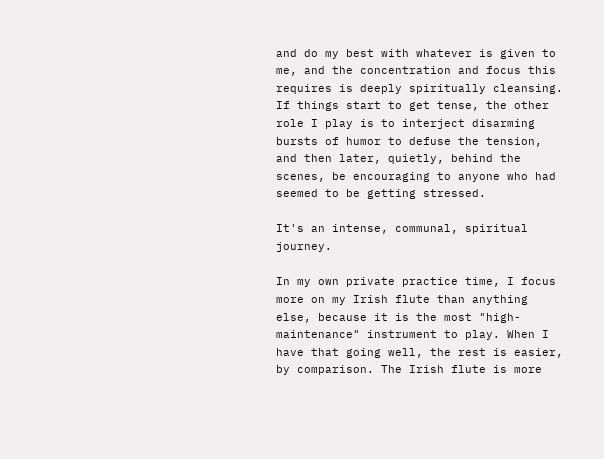and do my best with whatever is given to me, and the concentration and focus this requires is deeply spiritually cleansing. If things start to get tense, the other role I play is to interject disarming bursts of humor to defuse the tension, and then later, quietly, behind the scenes, be encouraging to anyone who had seemed to be getting stressed.

It's an intense, communal, spiritual journey.

In my own private practice time, I focus more on my Irish flute than anything else, because it is the most "high-maintenance" instrument to play. When I have that going well, the rest is easier, by comparison. The Irish flute is more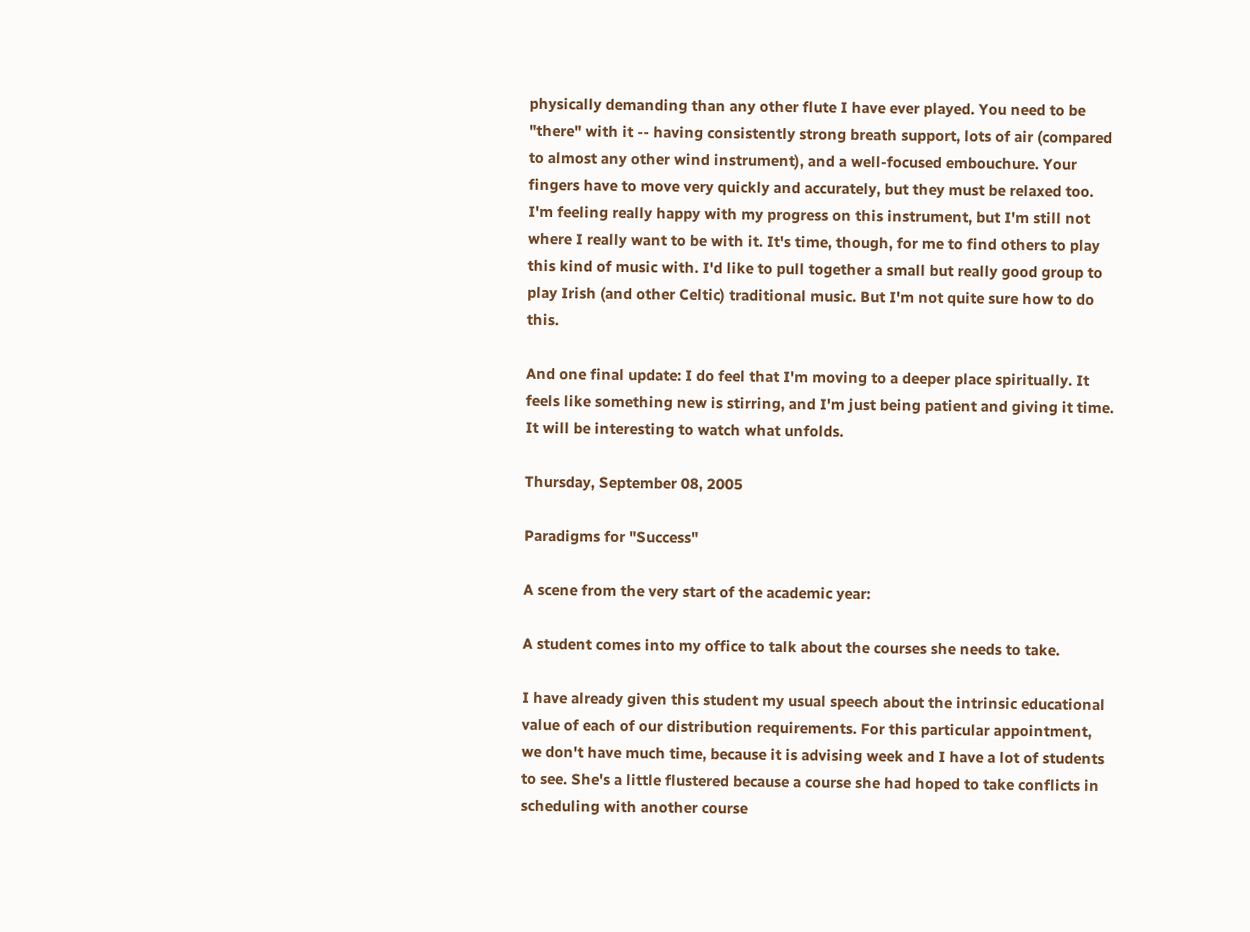physically demanding than any other flute I have ever played. You need to be "there" with it -- having consistently strong breath support, lots of air (compared to almost any other wind instrument), and a well-focused embouchure. Your fingers have to move very quickly and accurately, but they must be relaxed too. I'm feeling really happy with my progress on this instrument, but I'm still not where I really want to be with it. It's time, though, for me to find others to play this kind of music with. I'd like to pull together a small but really good group to play Irish (and other Celtic) traditional music. But I'm not quite sure how to do this.

And one final update: I do feel that I'm moving to a deeper place spiritually. It feels like something new is stirring, and I'm just being patient and giving it time. It will be interesting to watch what unfolds.

Thursday, September 08, 2005

Paradigms for "Success"

A scene from the very start of the academic year:

A student comes into my office to talk about the courses she needs to take.

I have already given this student my usual speech about the intrinsic educational value of each of our distribution requirements. For this particular appointment, we don't have much time, because it is advising week and I have a lot of students to see. She's a little flustered because a course she had hoped to take conflicts in scheduling with another course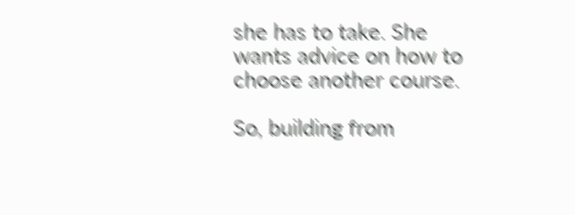she has to take. She wants advice on how to choose another course.

So, building from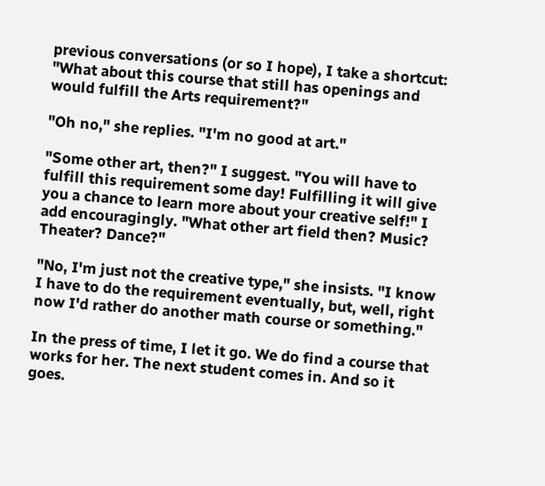previous conversations (or so I hope), I take a shortcut: "What about this course that still has openings and would fulfill the Arts requirement?"

"Oh no," she replies. "I'm no good at art."

"Some other art, then?" I suggest. "You will have to fulfill this requirement some day! Fulfilling it will give you a chance to learn more about your creative self!" I add encouragingly. "What other art field then? Music? Theater? Dance?"

"No, I'm just not the creative type," she insists. "I know I have to do the requirement eventually, but, well, right now I'd rather do another math course or something."

In the press of time, I let it go. We do find a course that works for her. The next student comes in. And so it goes.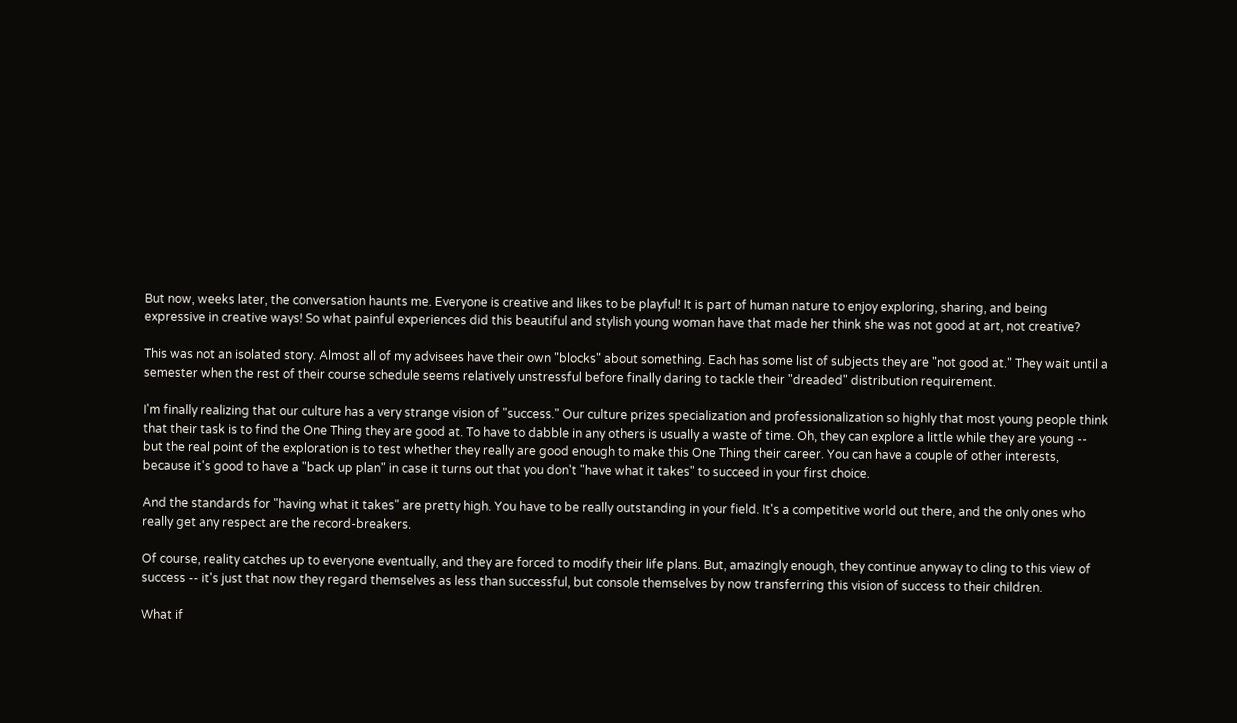But now, weeks later, the conversation haunts me. Everyone is creative and likes to be playful! It is part of human nature to enjoy exploring, sharing, and being expressive in creative ways! So what painful experiences did this beautiful and stylish young woman have that made her think she was not good at art, not creative?

This was not an isolated story. Almost all of my advisees have their own "blocks" about something. Each has some list of subjects they are "not good at." They wait until a semester when the rest of their course schedule seems relatively unstressful before finally daring to tackle their "dreaded" distribution requirement.

I'm finally realizing that our culture has a very strange vision of "success." Our culture prizes specialization and professionalization so highly that most young people think that their task is to find the One Thing they are good at. To have to dabble in any others is usually a waste of time. Oh, they can explore a little while they are young -- but the real point of the exploration is to test whether they really are good enough to make this One Thing their career. You can have a couple of other interests, because it's good to have a "back up plan" in case it turns out that you don't "have what it takes" to succeed in your first choice.

And the standards for "having what it takes" are pretty high. You have to be really outstanding in your field. It's a competitive world out there, and the only ones who really get any respect are the record-breakers.

Of course, reality catches up to everyone eventually, and they are forced to modify their life plans. But, amazingly enough, they continue anyway to cling to this view of success -- it's just that now they regard themselves as less than successful, but console themselves by now transferring this vision of success to their children.

What if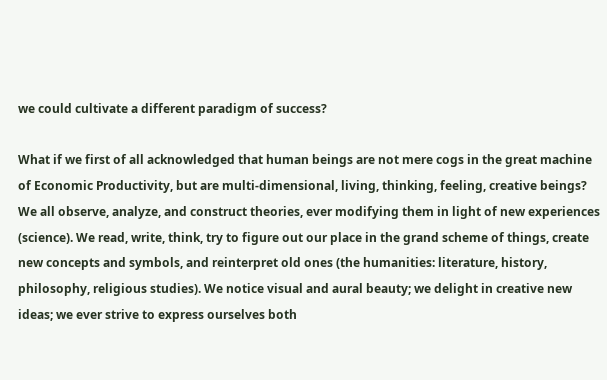we could cultivate a different paradigm of success?

What if we first of all acknowledged that human beings are not mere cogs in the great machine of Economic Productivity, but are multi-dimensional, living, thinking, feeling, creative beings? We all observe, analyze, and construct theories, ever modifying them in light of new experiences (science). We read, write, think, try to figure out our place in the grand scheme of things, create new concepts and symbols, and reinterpret old ones (the humanities: literature, history, philosophy, religious studies). We notice visual and aural beauty; we delight in creative new ideas; we ever strive to express ourselves both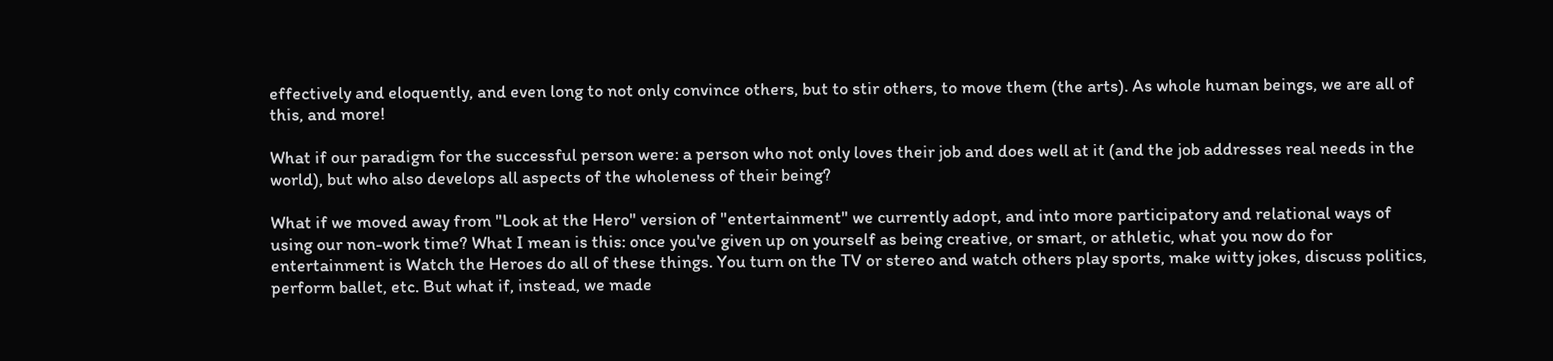effectively and eloquently, and even long to not only convince others, but to stir others, to move them (the arts). As whole human beings, we are all of this, and more!

What if our paradigm for the successful person were: a person who not only loves their job and does well at it (and the job addresses real needs in the world), but who also develops all aspects of the wholeness of their being?

What if we moved away from "Look at the Hero" version of "entertainment" we currently adopt, and into more participatory and relational ways of using our non-work time? What I mean is this: once you've given up on yourself as being creative, or smart, or athletic, what you now do for entertainment is Watch the Heroes do all of these things. You turn on the TV or stereo and watch others play sports, make witty jokes, discuss politics, perform ballet, etc. But what if, instead, we made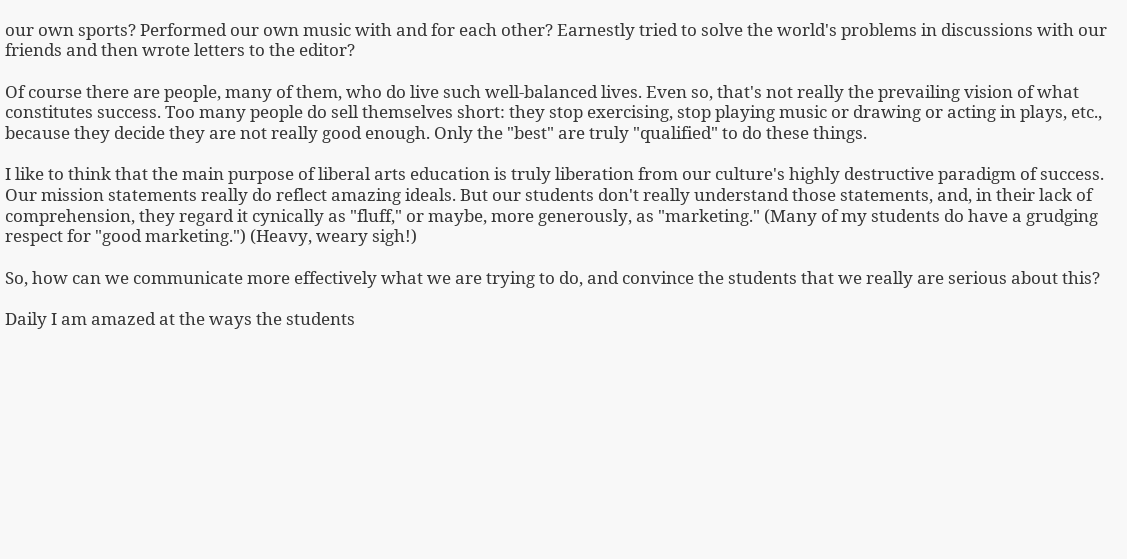our own sports? Performed our own music with and for each other? Earnestly tried to solve the world's problems in discussions with our friends and then wrote letters to the editor?

Of course there are people, many of them, who do live such well-balanced lives. Even so, that's not really the prevailing vision of what constitutes success. Too many people do sell themselves short: they stop exercising, stop playing music or drawing or acting in plays, etc., because they decide they are not really good enough. Only the "best" are truly "qualified" to do these things.

I like to think that the main purpose of liberal arts education is truly liberation from our culture's highly destructive paradigm of success. Our mission statements really do reflect amazing ideals. But our students don't really understand those statements, and, in their lack of comprehension, they regard it cynically as "fluff," or maybe, more generously, as "marketing." (Many of my students do have a grudging respect for "good marketing.") (Heavy, weary sigh!)

So, how can we communicate more effectively what we are trying to do, and convince the students that we really are serious about this?

Daily I am amazed at the ways the students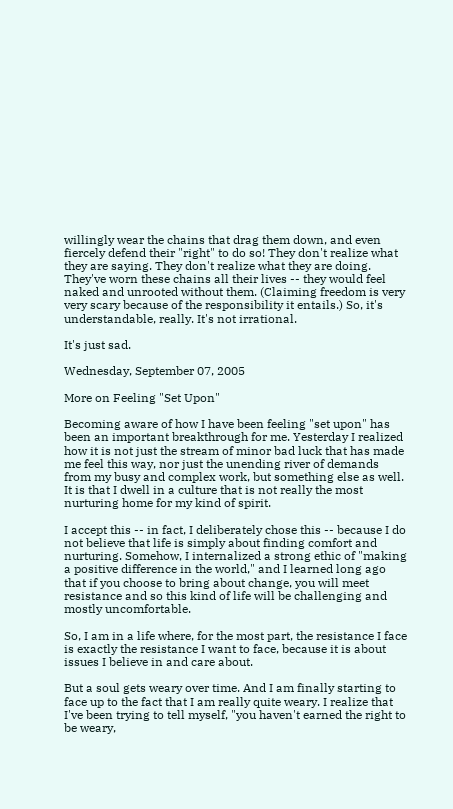willingly wear the chains that drag them down, and even fiercely defend their "right" to do so! They don't realize what they are saying. They don't realize what they are doing. They've worn these chains all their lives -- they would feel naked and unrooted without them. (Claiming freedom is very very scary because of the responsibility it entails.) So, it's understandable, really. It's not irrational.

It's just sad.

Wednesday, September 07, 2005

More on Feeling "Set Upon"

Becoming aware of how I have been feeling "set upon" has been an important breakthrough for me. Yesterday I realized how it is not just the stream of minor bad luck that has made me feel this way, nor just the unending river of demands from my busy and complex work, but something else as well. It is that I dwell in a culture that is not really the most nurturing home for my kind of spirit.

I accept this -- in fact, I deliberately chose this -- because I do not believe that life is simply about finding comfort and nurturing. Somehow, I internalized a strong ethic of "making a positive difference in the world," and I learned long ago that if you choose to bring about change, you will meet resistance and so this kind of life will be challenging and mostly uncomfortable.

So, I am in a life where, for the most part, the resistance I face is exactly the resistance I want to face, because it is about issues I believe in and care about.

But a soul gets weary over time. And I am finally starting to face up to the fact that I am really quite weary. I realize that I've been trying to tell myself, "you haven't earned the right to be weary,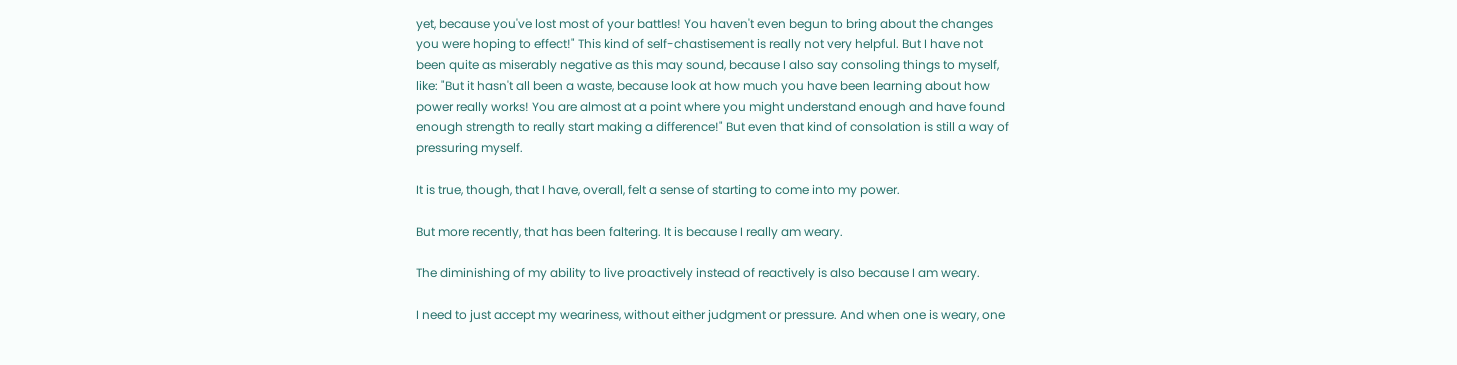yet, because you've lost most of your battles! You haven't even begun to bring about the changes you were hoping to effect!" This kind of self-chastisement is really not very helpful. But I have not been quite as miserably negative as this may sound, because I also say consoling things to myself, like: "But it hasn't all been a waste, because look at how much you have been learning about how power really works! You are almost at a point where you might understand enough and have found enough strength to really start making a difference!" But even that kind of consolation is still a way of pressuring myself.

It is true, though, that I have, overall, felt a sense of starting to come into my power.

But more recently, that has been faltering. It is because I really am weary.

The diminishing of my ability to live proactively instead of reactively is also because I am weary.

I need to just accept my weariness, without either judgment or pressure. And when one is weary, one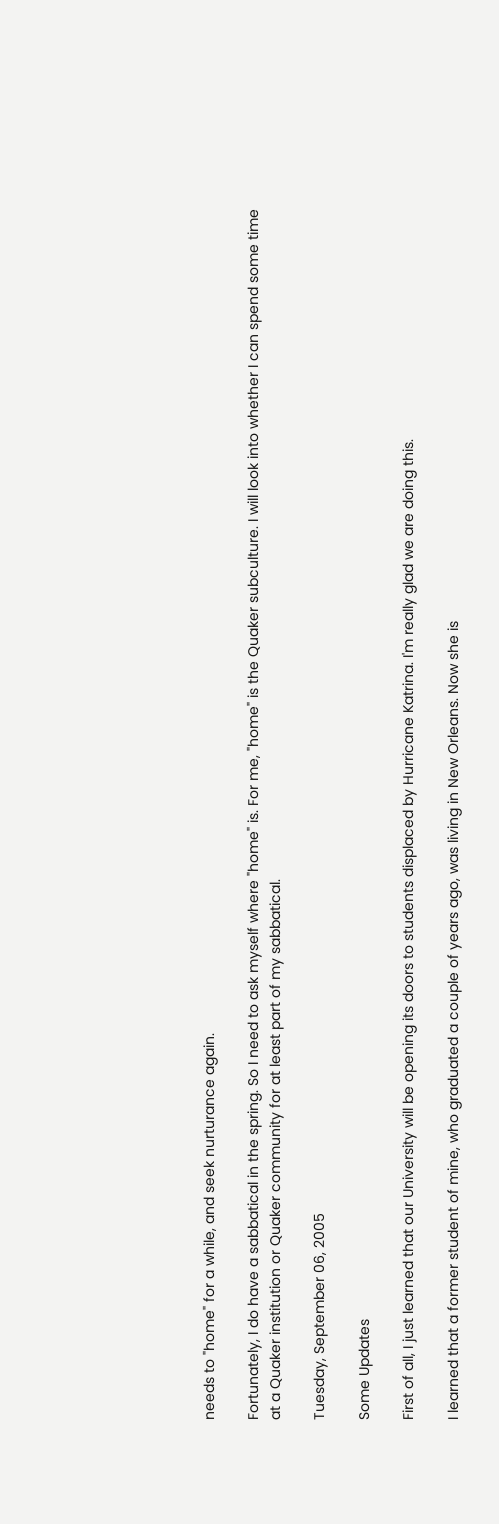needs to "home" for a while, and seek nurturance again.

Fortunately, I do have a sabbatical in the spring. So I need to ask myself where "home" is. For me, "home" is the Quaker subculture. I will look into whether I can spend some time at a Quaker institution or Quaker community for at least part of my sabbatical.

Tuesday, September 06, 2005

Some Updates

First of all, I just learned that our University will be opening its doors to students displaced by Hurricane Katrina. I'm really glad we are doing this.

I learned that a former student of mine, who graduated a couple of years ago, was living in New Orleans. Now she is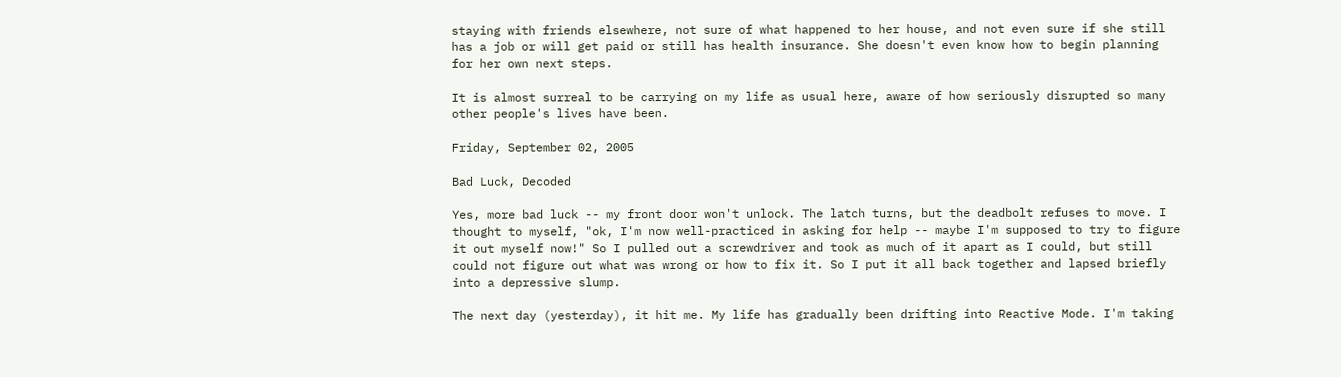staying with friends elsewhere, not sure of what happened to her house, and not even sure if she still has a job or will get paid or still has health insurance. She doesn't even know how to begin planning for her own next steps.

It is almost surreal to be carrying on my life as usual here, aware of how seriously disrupted so many other people's lives have been.

Friday, September 02, 2005

Bad Luck, Decoded

Yes, more bad luck -- my front door won't unlock. The latch turns, but the deadbolt refuses to move. I thought to myself, "ok, I'm now well-practiced in asking for help -- maybe I'm supposed to try to figure it out myself now!" So I pulled out a screwdriver and took as much of it apart as I could, but still could not figure out what was wrong or how to fix it. So I put it all back together and lapsed briefly into a depressive slump.

The next day (yesterday), it hit me. My life has gradually been drifting into Reactive Mode. I'm taking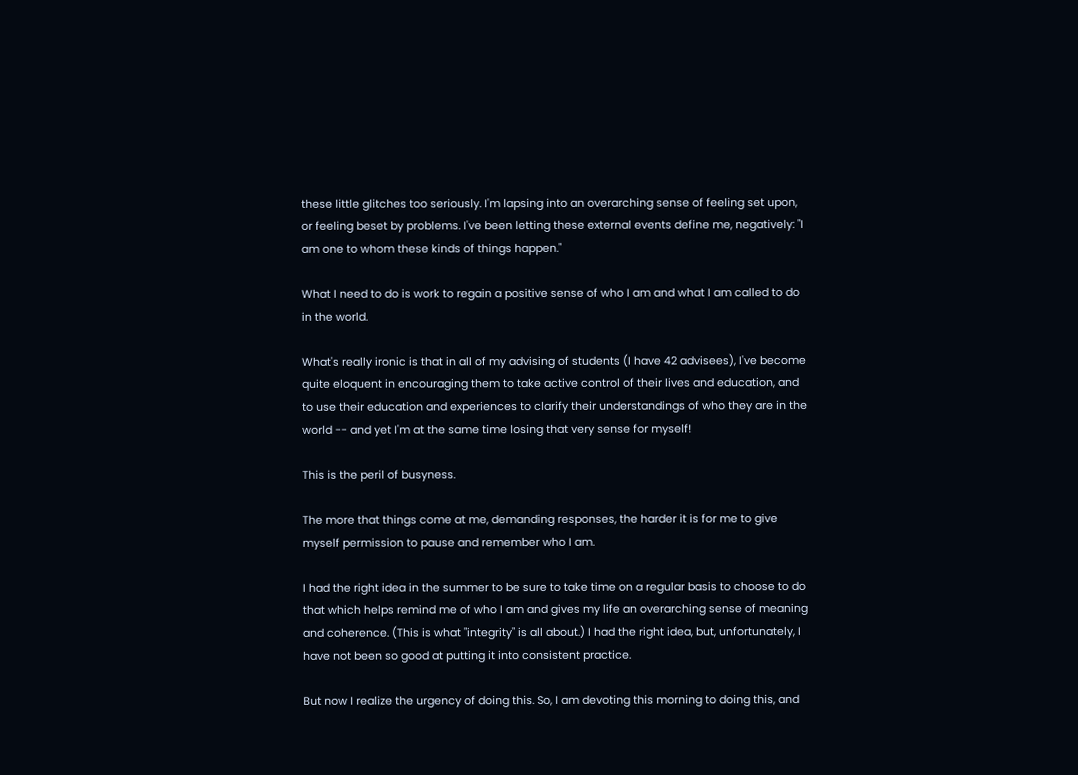these little glitches too seriously. I'm lapsing into an overarching sense of feeling set upon, or feeling beset by problems. I've been letting these external events define me, negatively: "I am one to whom these kinds of things happen."

What I need to do is work to regain a positive sense of who I am and what I am called to do in the world.

What's really ironic is that in all of my advising of students (I have 42 advisees), I've become quite eloquent in encouraging them to take active control of their lives and education, and to use their education and experiences to clarify their understandings of who they are in the world -- and yet I'm at the same time losing that very sense for myself!

This is the peril of busyness.

The more that things come at me, demanding responses, the harder it is for me to give myself permission to pause and remember who I am.

I had the right idea in the summer to be sure to take time on a regular basis to choose to do that which helps remind me of who I am and gives my life an overarching sense of meaning and coherence. (This is what "integrity" is all about.) I had the right idea, but, unfortunately, I have not been so good at putting it into consistent practice.

But now I realize the urgency of doing this. So, I am devoting this morning to doing this, and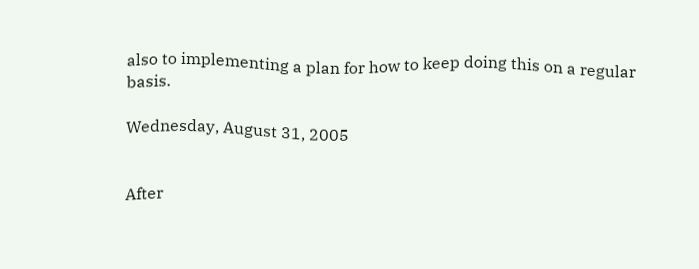also to implementing a plan for how to keep doing this on a regular basis.

Wednesday, August 31, 2005


After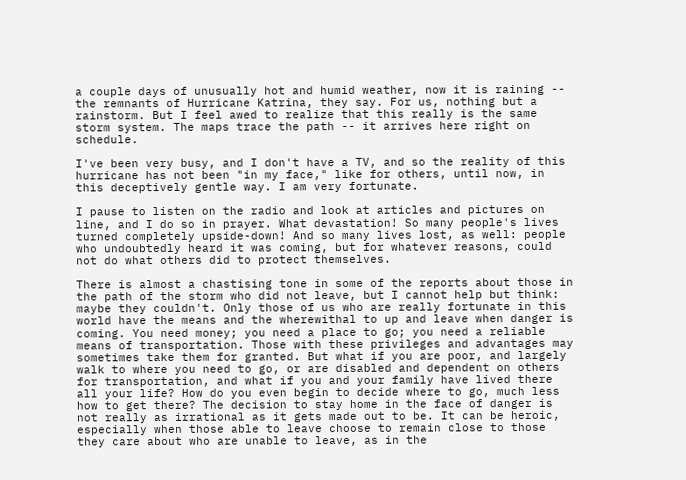a couple days of unusually hot and humid weather, now it is raining -- the remnants of Hurricane Katrina, they say. For us, nothing but a rainstorm. But I feel awed to realize that this really is the same storm system. The maps trace the path -- it arrives here right on schedule.

I've been very busy, and I don't have a TV, and so the reality of this hurricane has not been "in my face," like for others, until now, in this deceptively gentle way. I am very fortunate.

I pause to listen on the radio and look at articles and pictures on line, and I do so in prayer. What devastation! So many people's lives turned completely upside-down! And so many lives lost, as well: people who undoubtedly heard it was coming, but for whatever reasons, could not do what others did to protect themselves.

There is almost a chastising tone in some of the reports about those in the path of the storm who did not leave, but I cannot help but think: maybe they couldn't. Only those of us who are really fortunate in this world have the means and the wherewithal to up and leave when danger is coming. You need money; you need a place to go; you need a reliable means of transportation. Those with these privileges and advantages may sometimes take them for granted. But what if you are poor, and largely walk to where you need to go, or are disabled and dependent on others for transportation, and what if you and your family have lived there all your life? How do you even begin to decide where to go, much less how to get there? The decision to stay home in the face of danger is not really as irrational as it gets made out to be. It can be heroic, especially when those able to leave choose to remain close to those they care about who are unable to leave, as in the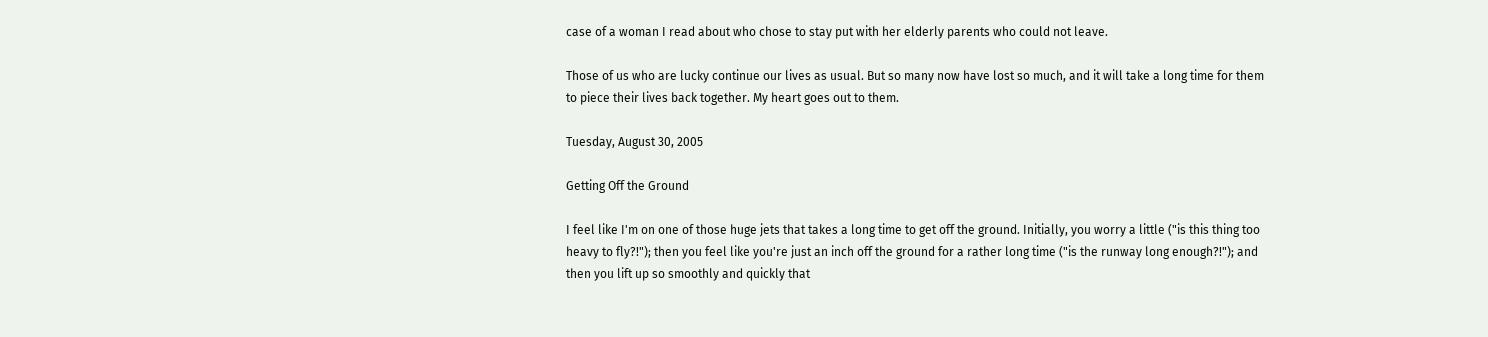case of a woman I read about who chose to stay put with her elderly parents who could not leave.

Those of us who are lucky continue our lives as usual. But so many now have lost so much, and it will take a long time for them to piece their lives back together. My heart goes out to them.

Tuesday, August 30, 2005

Getting Off the Ground

I feel like I'm on one of those huge jets that takes a long time to get off the ground. Initially, you worry a little ("is this thing too heavy to fly?!"); then you feel like you're just an inch off the ground for a rather long time ("is the runway long enough?!"); and then you lift up so smoothly and quickly that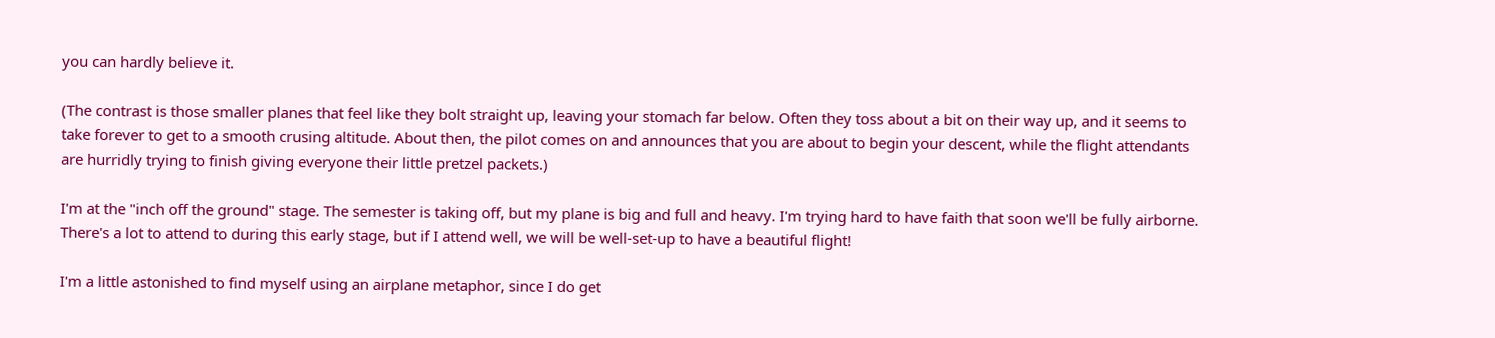you can hardly believe it.

(The contrast is those smaller planes that feel like they bolt straight up, leaving your stomach far below. Often they toss about a bit on their way up, and it seems to take forever to get to a smooth crusing altitude. About then, the pilot comes on and announces that you are about to begin your descent, while the flight attendants are hurridly trying to finish giving everyone their little pretzel packets.)

I'm at the "inch off the ground" stage. The semester is taking off, but my plane is big and full and heavy. I'm trying hard to have faith that soon we'll be fully airborne. There's a lot to attend to during this early stage, but if I attend well, we will be well-set-up to have a beautiful flight!

I'm a little astonished to find myself using an airplane metaphor, since I do get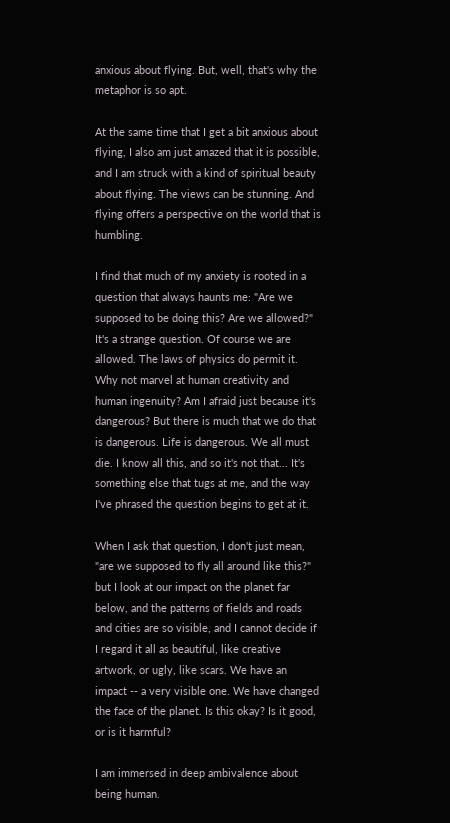anxious about flying. But, well, that's why the metaphor is so apt.

At the same time that I get a bit anxious about flying, I also am just amazed that it is possible, and I am struck with a kind of spiritual beauty about flying. The views can be stunning. And flying offers a perspective on the world that is humbling.

I find that much of my anxiety is rooted in a question that always haunts me: "Are we supposed to be doing this? Are we allowed?" It's a strange question. Of course we are allowed. The laws of physics do permit it. Why not marvel at human creativity and human ingenuity? Am I afraid just because it's dangerous? But there is much that we do that is dangerous. Life is dangerous. We all must die. I know all this, and so it's not that... It's something else that tugs at me, and the way I've phrased the question begins to get at it.

When I ask that question, I don't just mean, "are we supposed to fly all around like this?" but I look at our impact on the planet far below, and the patterns of fields and roads and cities are so visible, and I cannot decide if I regard it all as beautiful, like creative artwork, or ugly, like scars. We have an impact -- a very visible one. We have changed the face of the planet. Is this okay? Is it good, or is it harmful?

I am immersed in deep ambivalence about being human.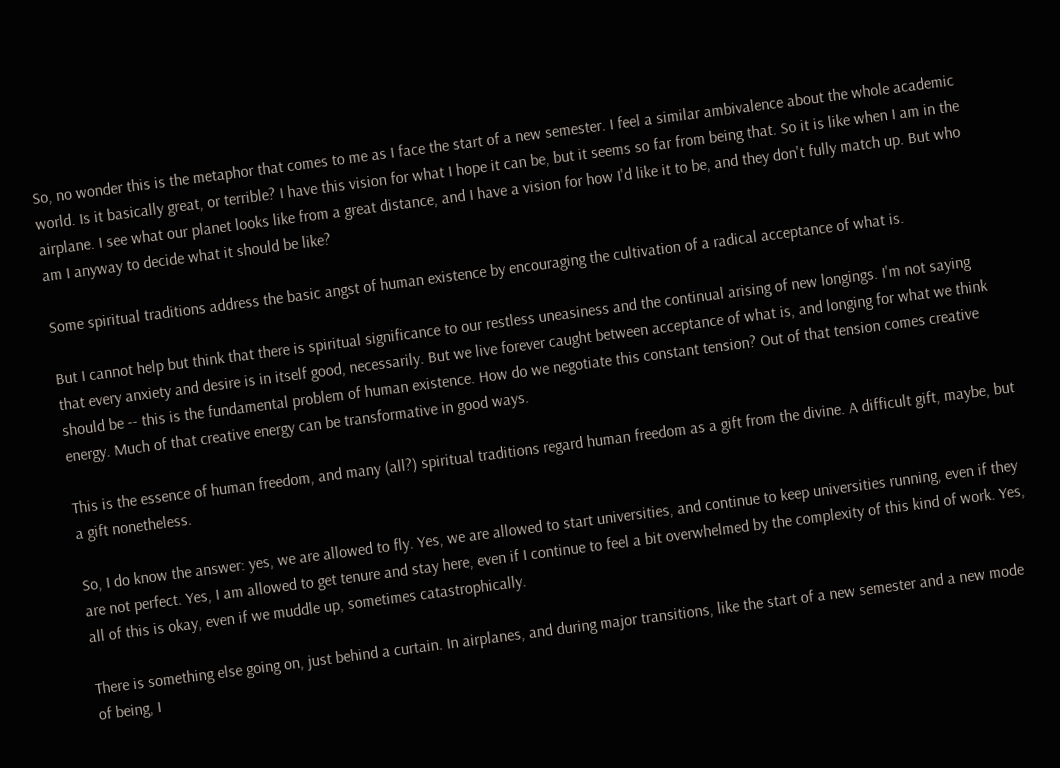So, no wonder this is the metaphor that comes to me as I face the start of a new semester. I feel a similar ambivalence about the whole academic world. Is it basically great, or terrible? I have this vision for what I hope it can be, but it seems so far from being that. So it is like when I am in the airplane. I see what our planet looks like from a great distance, and I have a vision for how I'd like it to be, and they don't fully match up. But who am I anyway to decide what it should be like?

Some spiritual traditions address the basic angst of human existence by encouraging the cultivation of a radical acceptance of what is.

But I cannot help but think that there is spiritual significance to our restless uneasiness and the continual arising of new longings. I'm not saying that every anxiety and desire is in itself good, necessarily. But we live forever caught between acceptance of what is, and longing for what we think should be -- this is the fundamental problem of human existence. How do we negotiate this constant tension? Out of that tension comes creative energy. Much of that creative energy can be transformative in good ways.

This is the essence of human freedom, and many (all?) spiritual traditions regard human freedom as a gift from the divine. A difficult gift, maybe, but a gift nonetheless.

So, I do know the answer: yes, we are allowed to fly. Yes, we are allowed to start universities, and continue to keep universities running, even if they are not perfect. Yes, I am allowed to get tenure and stay here, even if I continue to feel a bit overwhelmed by the complexity of this kind of work. Yes, all of this is okay, even if we muddle up, sometimes catastrophically.

There is something else going on, just behind a curtain. In airplanes, and during major transitions, like the start of a new semester and a new mode of being, I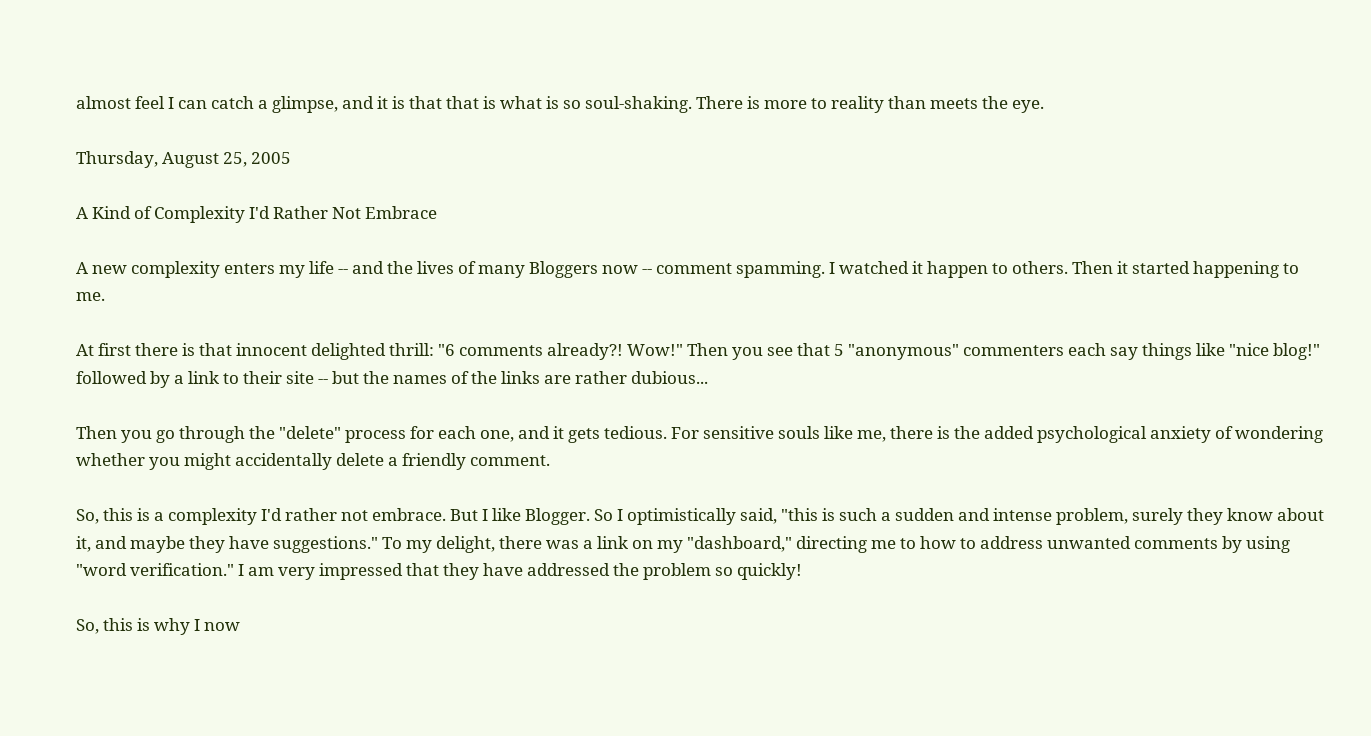almost feel I can catch a glimpse, and it is that that is what is so soul-shaking. There is more to reality than meets the eye.

Thursday, August 25, 2005

A Kind of Complexity I'd Rather Not Embrace

A new complexity enters my life -- and the lives of many Bloggers now -- comment spamming. I watched it happen to others. Then it started happening to me.

At first there is that innocent delighted thrill: "6 comments already?! Wow!" Then you see that 5 "anonymous" commenters each say things like "nice blog!" followed by a link to their site -- but the names of the links are rather dubious...

Then you go through the "delete" process for each one, and it gets tedious. For sensitive souls like me, there is the added psychological anxiety of wondering whether you might accidentally delete a friendly comment.

So, this is a complexity I'd rather not embrace. But I like Blogger. So I optimistically said, "this is such a sudden and intense problem, surely they know about it, and maybe they have suggestions." To my delight, there was a link on my "dashboard," directing me to how to address unwanted comments by using "word verification." I am very impressed that they have addressed the problem so quickly!

So, this is why I now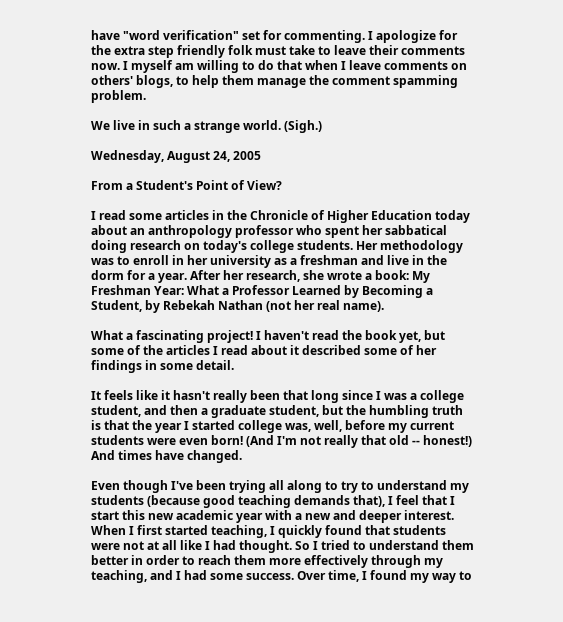have "word verification" set for commenting. I apologize for the extra step friendly folk must take to leave their comments now. I myself am willing to do that when I leave comments on others' blogs, to help them manage the comment spamming problem.

We live in such a strange world. (Sigh.)

Wednesday, August 24, 2005

From a Student's Point of View?

I read some articles in the Chronicle of Higher Education today about an anthropology professor who spent her sabbatical doing research on today's college students. Her methodology was to enroll in her university as a freshman and live in the dorm for a year. After her research, she wrote a book: My Freshman Year: What a Professor Learned by Becoming a Student, by Rebekah Nathan (not her real name).

What a fascinating project! I haven't read the book yet, but some of the articles I read about it described some of her findings in some detail.

It feels like it hasn't really been that long since I was a college student, and then a graduate student, but the humbling truth is that the year I started college was, well, before my current students were even born! (And I'm not really that old -- honest!) And times have changed.

Even though I've been trying all along to try to understand my students (because good teaching demands that), I feel that I start this new academic year with a new and deeper interest. When I first started teaching, I quickly found that students were not at all like I had thought. So I tried to understand them better in order to reach them more effectively through my teaching, and I had some success. Over time, I found my way to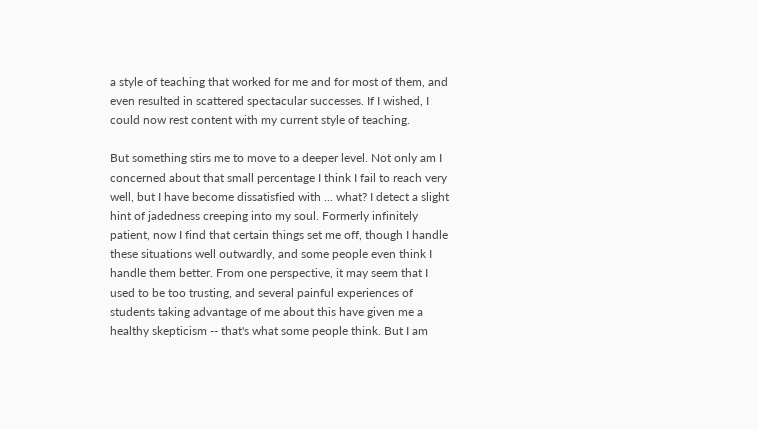a style of teaching that worked for me and for most of them, and even resulted in scattered spectacular successes. If I wished, I could now rest content with my current style of teaching.

But something stirs me to move to a deeper level. Not only am I concerned about that small percentage I think I fail to reach very well, but I have become dissatisfied with ... what? I detect a slight hint of jadedness creeping into my soul. Formerly infinitely patient, now I find that certain things set me off, though I handle these situations well outwardly, and some people even think I handle them better. From one perspective, it may seem that I used to be too trusting, and several painful experiences of students taking advantage of me about this have given me a healthy skepticism -- that's what some people think. But I am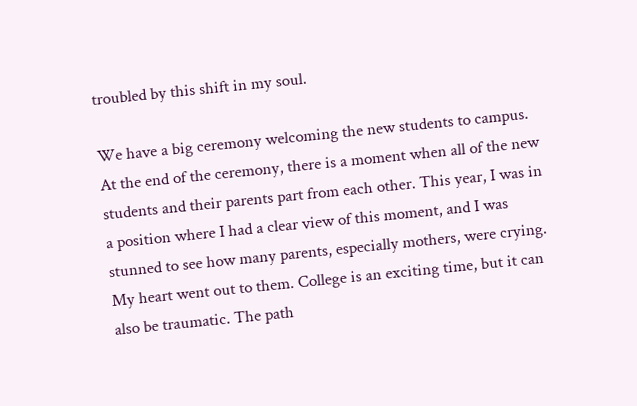troubled by this shift in my soul.

We have a big ceremony welcoming the new students to campus. At the end of the ceremony, there is a moment when all of the new students and their parents part from each other. This year, I was in a position where I had a clear view of this moment, and I was stunned to see how many parents, especially mothers, were crying. My heart went out to them. College is an exciting time, but it can also be traumatic. The path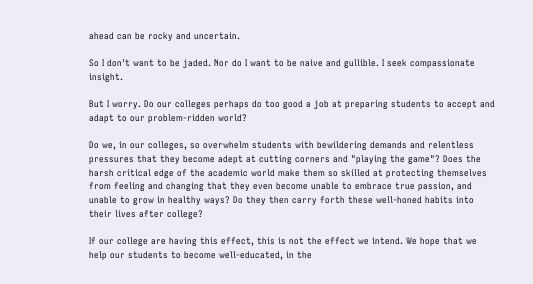ahead can be rocky and uncertain.

So I don't want to be jaded. Nor do I want to be naive and gullible. I seek compassionate insight.

But I worry. Do our colleges perhaps do too good a job at preparing students to accept and adapt to our problem-ridden world?

Do we, in our colleges, so overwhelm students with bewildering demands and relentless pressures that they become adept at cutting corners and "playing the game"? Does the harsh critical edge of the academic world make them so skilled at protecting themselves from feeling and changing that they even become unable to embrace true passion, and unable to grow in healthy ways? Do they then carry forth these well-honed habits into their lives after college?

If our college are having this effect, this is not the effect we intend. We hope that we help our students to become well-educated, in the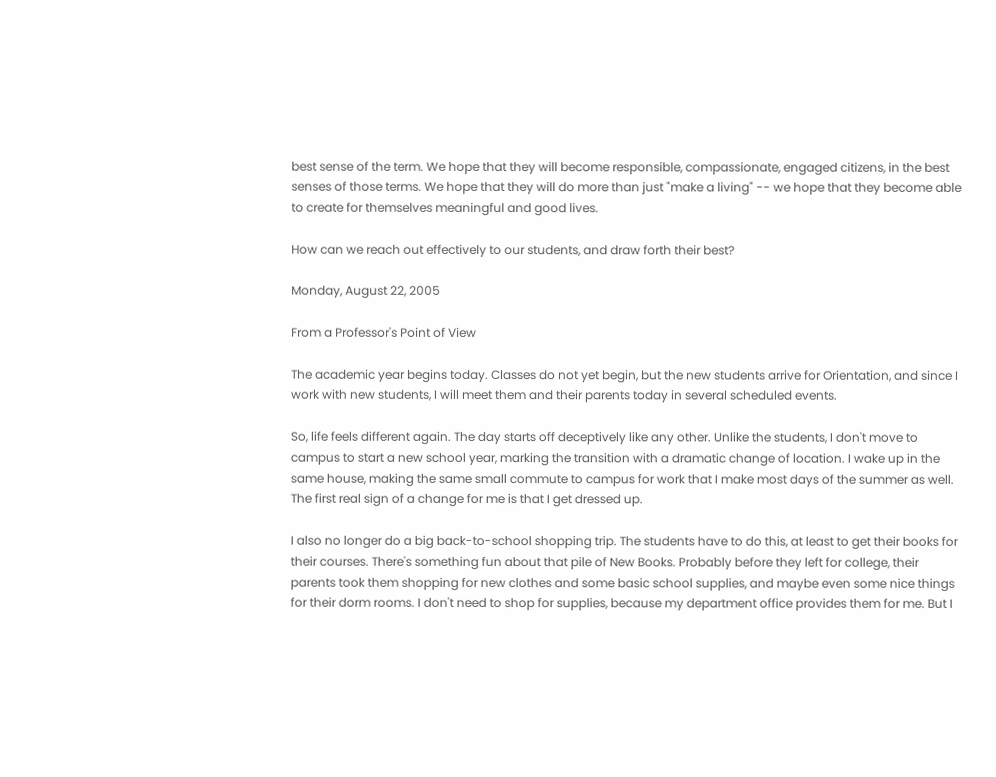best sense of the term. We hope that they will become responsible, compassionate, engaged citizens, in the best senses of those terms. We hope that they will do more than just "make a living" -- we hope that they become able to create for themselves meaningful and good lives.

How can we reach out effectively to our students, and draw forth their best?

Monday, August 22, 2005

From a Professor's Point of View

The academic year begins today. Classes do not yet begin, but the new students arrive for Orientation, and since I work with new students, I will meet them and their parents today in several scheduled events.

So, life feels different again. The day starts off deceptively like any other. Unlike the students, I don't move to campus to start a new school year, marking the transition with a dramatic change of location. I wake up in the same house, making the same small commute to campus for work that I make most days of the summer as well. The first real sign of a change for me is that I get dressed up.

I also no longer do a big back-to-school shopping trip. The students have to do this, at least to get their books for their courses. There's something fun about that pile of New Books. Probably before they left for college, their parents took them shopping for new clothes and some basic school supplies, and maybe even some nice things for their dorm rooms. I don't need to shop for supplies, because my department office provides them for me. But I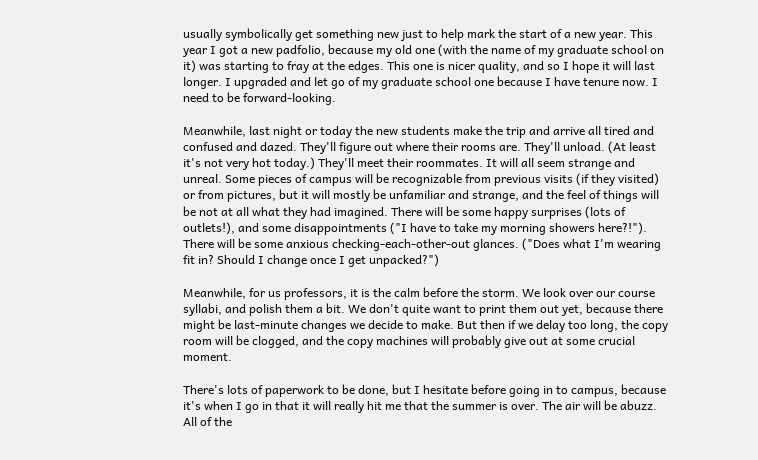usually symbolically get something new just to help mark the start of a new year. This year I got a new padfolio, because my old one (with the name of my graduate school on it) was starting to fray at the edges. This one is nicer quality, and so I hope it will last longer. I upgraded and let go of my graduate school one because I have tenure now. I need to be forward-looking.

Meanwhile, last night or today the new students make the trip and arrive all tired and confused and dazed. They'll figure out where their rooms are. They'll unload. (At least it's not very hot today.) They'll meet their roommates. It will all seem strange and unreal. Some pieces of campus will be recognizable from previous visits (if they visited) or from pictures, but it will mostly be unfamiliar and strange, and the feel of things will be not at all what they had imagined. There will be some happy surprises (lots of outlets!), and some disappointments ("I have to take my morning showers here?!"). There will be some anxious checking-each-other-out glances. ("Does what I'm wearing fit in? Should I change once I get unpacked?")

Meanwhile, for us professors, it is the calm before the storm. We look over our course syllabi, and polish them a bit. We don't quite want to print them out yet, because there might be last-minute changes we decide to make. But then if we delay too long, the copy room will be clogged, and the copy machines will probably give out at some crucial moment.

There's lots of paperwork to be done, but I hesitate before going in to campus, because it's when I go in that it will really hit me that the summer is over. The air will be abuzz. All of the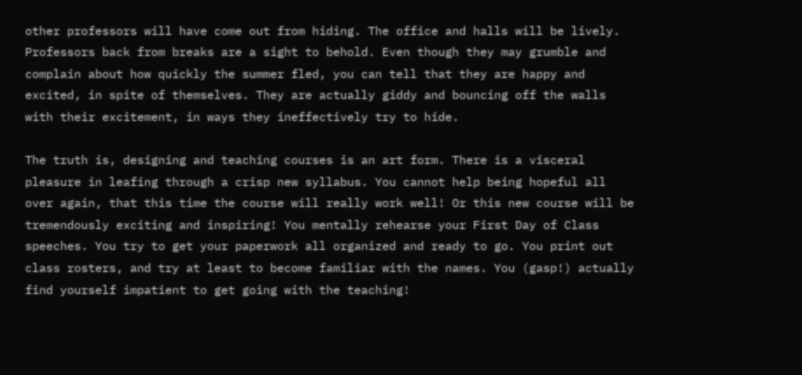other professors will have come out from hiding. The office and halls will be lively. Professors back from breaks are a sight to behold. Even though they may grumble and complain about how quickly the summer fled, you can tell that they are happy and excited, in spite of themselves. They are actually giddy and bouncing off the walls with their excitement, in ways they ineffectively try to hide.

The truth is, designing and teaching courses is an art form. There is a visceral pleasure in leafing through a crisp new syllabus. You cannot help being hopeful all over again, that this time the course will really work well! Or this new course will be tremendously exciting and inspiring! You mentally rehearse your First Day of Class speeches. You try to get your paperwork all organized and ready to go. You print out class rosters, and try at least to become familiar with the names. You (gasp!) actually find yourself impatient to get going with the teaching!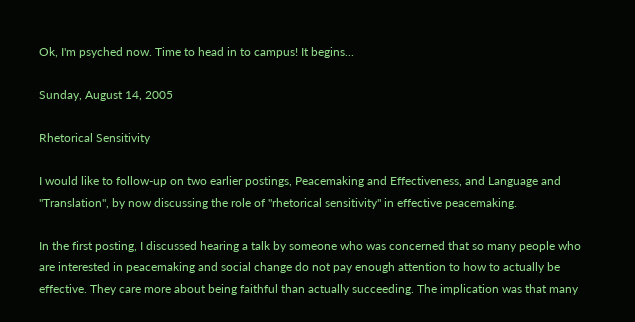Ok, I'm psyched now. Time to head in to campus! It begins...

Sunday, August 14, 2005

Rhetorical Sensitivity

I would like to follow-up on two earlier postings, Peacemaking and Effectiveness, and Language and "Translation", by now discussing the role of "rhetorical sensitivity" in effective peacemaking.

In the first posting, I discussed hearing a talk by someone who was concerned that so many people who are interested in peacemaking and social change do not pay enough attention to how to actually be effective. They care more about being faithful than actually succeeding. The implication was that many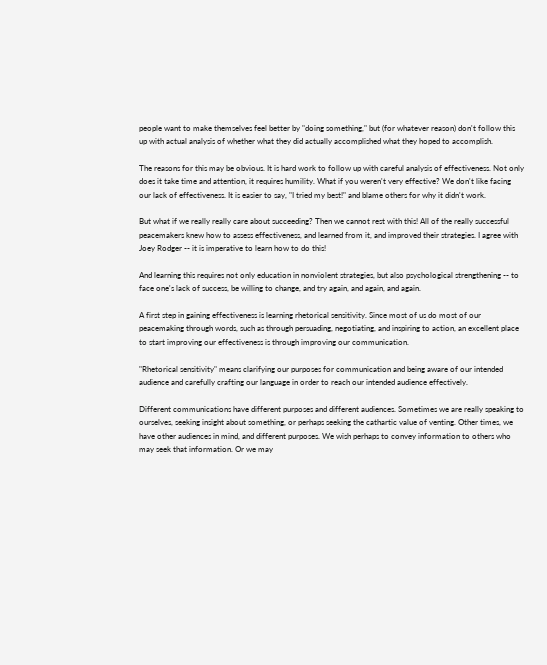people want to make themselves feel better by "doing something," but (for whatever reason) don't follow this up with actual analysis of whether what they did actually accomplished what they hoped to accomplish.

The reasons for this may be obvious. It is hard work to follow up with careful analysis of effectiveness. Not only does it take time and attention, it requires humility. What if you weren't very effective? We don't like facing our lack of effectiveness. It is easier to say, "I tried my best!" and blame others for why it didn't work.

But what if we really really care about succeeding? Then we cannot rest with this! All of the really successful peacemakers knew how to assess effectiveness, and learned from it, and improved their strategies. I agree with Joey Rodger -- it is imperative to learn how to do this!

And learning this requires not only education in nonviolent strategies, but also psychological strengthening -- to face one's lack of success, be willing to change, and try again, and again, and again.

A first step in gaining effectiveness is learning rhetorical sensitivity. Since most of us do most of our peacemaking through words, such as through persuading, negotiating, and inspiring to action, an excellent place to start improving our effectiveness is through improving our communication.

"Rhetorical sensitivity" means clarifying our purposes for communication and being aware of our intended audience and carefully crafting our language in order to reach our intended audience effectively.

Different communications have different purposes and different audiences. Sometimes we are really speaking to ourselves, seeking insight about something, or perhaps seeking the cathartic value of venting. Other times, we have other audiences in mind, and different purposes. We wish perhaps to convey information to others who may seek that information. Or we may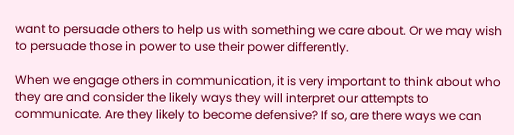want to persuade others to help us with something we care about. Or we may wish to persuade those in power to use their power differently.

When we engage others in communication, it is very important to think about who they are and consider the likely ways they will interpret our attempts to communicate. Are they likely to become defensive? If so, are there ways we can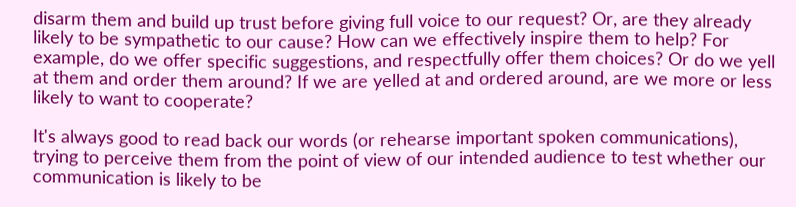disarm them and build up trust before giving full voice to our request? Or, are they already likely to be sympathetic to our cause? How can we effectively inspire them to help? For example, do we offer specific suggestions, and respectfully offer them choices? Or do we yell at them and order them around? If we are yelled at and ordered around, are we more or less likely to want to cooperate?

It's always good to read back our words (or rehearse important spoken communications), trying to perceive them from the point of view of our intended audience to test whether our communication is likely to be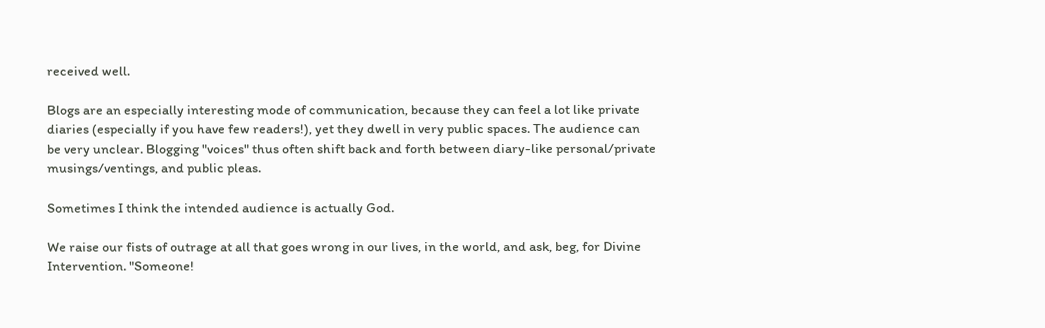received well.

Blogs are an especially interesting mode of communication, because they can feel a lot like private diaries (especially if you have few readers!), yet they dwell in very public spaces. The audience can be very unclear. Blogging "voices" thus often shift back and forth between diary-like personal/private musings/ventings, and public pleas.

Sometimes I think the intended audience is actually God.

We raise our fists of outrage at all that goes wrong in our lives, in the world, and ask, beg, for Divine Intervention. "Someone!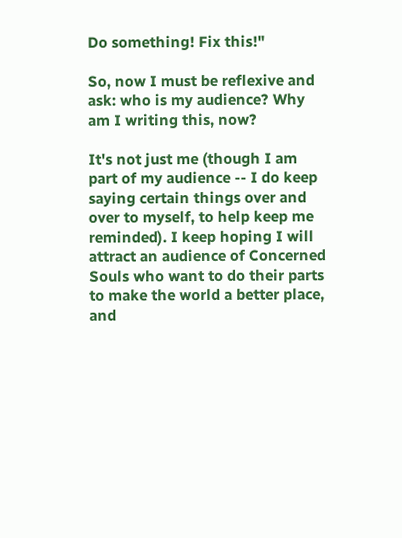Do something! Fix this!"

So, now I must be reflexive and ask: who is my audience? Why am I writing this, now?

It's not just me (though I am part of my audience -- I do keep saying certain things over and over to myself, to help keep me reminded). I keep hoping I will attract an audience of Concerned Souls who want to do their parts to make the world a better place, and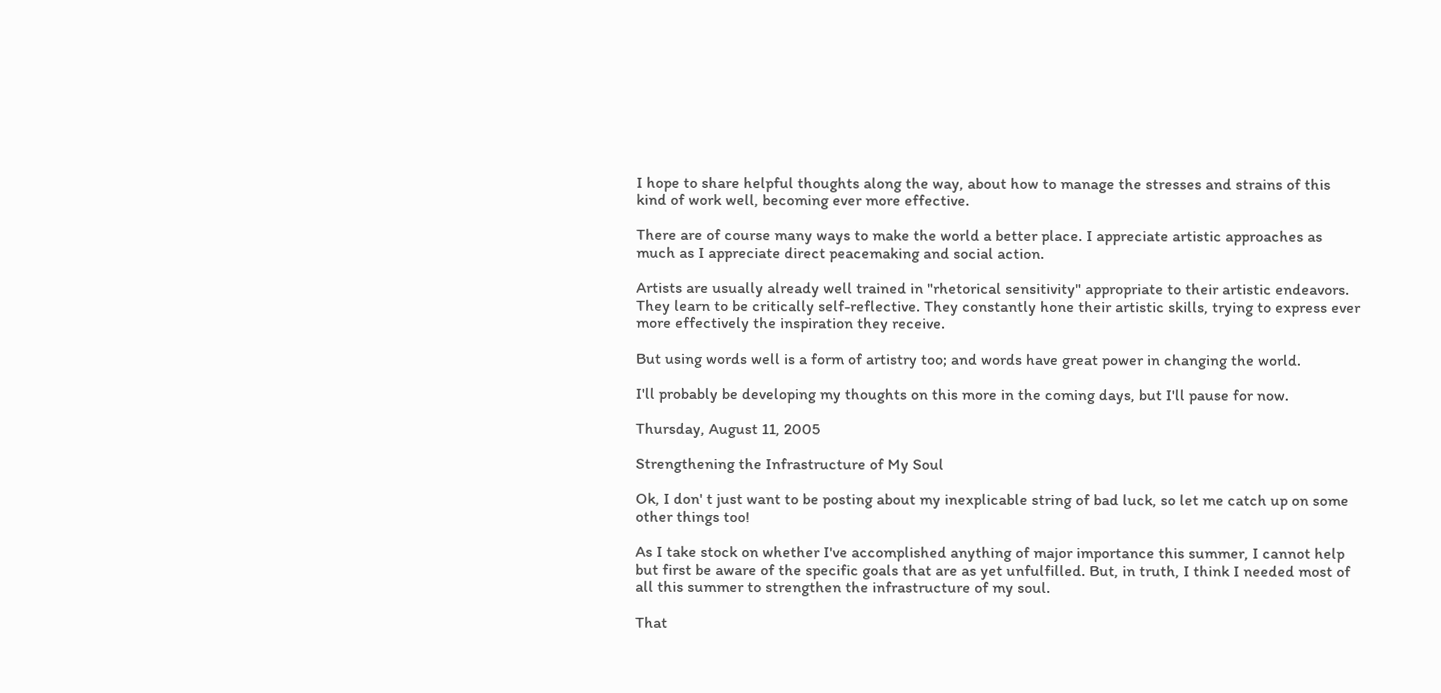I hope to share helpful thoughts along the way, about how to manage the stresses and strains of this kind of work well, becoming ever more effective.

There are of course many ways to make the world a better place. I appreciate artistic approaches as much as I appreciate direct peacemaking and social action.

Artists are usually already well trained in "rhetorical sensitivity" appropriate to their artistic endeavors. They learn to be critically self-reflective. They constantly hone their artistic skills, trying to express ever more effectively the inspiration they receive.

But using words well is a form of artistry too; and words have great power in changing the world.

I'll probably be developing my thoughts on this more in the coming days, but I'll pause for now.

Thursday, August 11, 2005

Strengthening the Infrastructure of My Soul

Ok, I don' t just want to be posting about my inexplicable string of bad luck, so let me catch up on some other things too!

As I take stock on whether I've accomplished anything of major importance this summer, I cannot help but first be aware of the specific goals that are as yet unfulfilled. But, in truth, I think I needed most of all this summer to strengthen the infrastructure of my soul.

That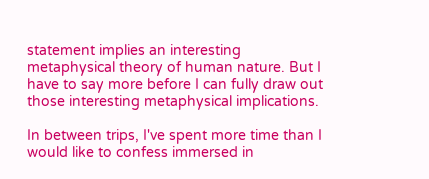statement implies an interesting metaphysical theory of human nature. But I have to say more before I can fully draw out those interesting metaphysical implications.

In between trips, I've spent more time than I would like to confess immersed in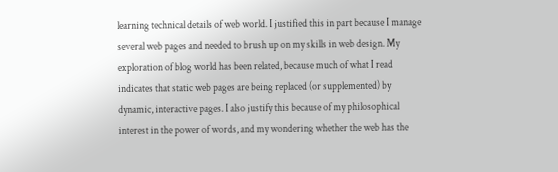learning technical details of web world. I justified this in part because I manage several web pages and needed to brush up on my skills in web design. My exploration of blog world has been related, because much of what I read indicates that static web pages are being replaced (or supplemented) by dynamic, interactive pages. I also justify this because of my philosophical interest in the power of words, and my wondering whether the web has the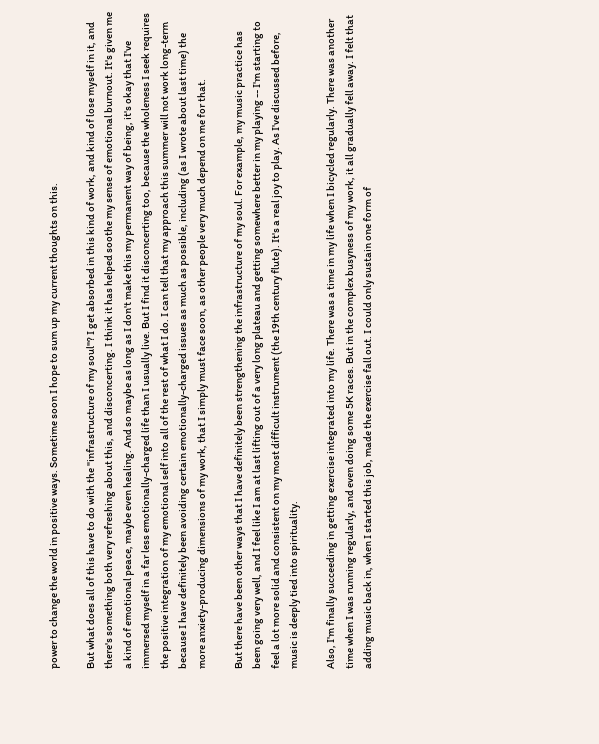power to change the world in positive ways. Sometime soon I hope to sum up my current thoughts on this.

But what does all of this have to do with the "infrastructure of my soul"? I get absorbed in this kind of work, and kind of lose myself in it, and there's something both very refreshing about this, and disconcerting. I think it has helped soothe my sense of emotional burnout. It's given me a kind of emotional peace, maybe even healing. And so maybe as long as I don't make this my permanent way of being, it's okay that I've immersed myself in a far less emotionally-charged life than I usually live. But I find it disconcerting too, because the wholeness I seek requires the positive integration of my emotional self into all of the rest of what I do. I can tell that my approach this summer will not work long-term because I have definitely been avoiding certain emotionally-charged issues as much as possible, including (as I wrote about last time) the more anxiety-producing dimensions of my work, that I simply must face soon, as other people very much depend on me for that.

But there have been other ways that I have definitely been strengthening the infrastructure of my soul. For example, my music practice has been going very well, and I feel like I am at last lifting out of a very long plateau and getting somewhere better in my playing -- I'm starting to feel a lot more solid and consistent on my most difficult instrument (the 19th century flute). It's a real joy to play. As I've discussed before, music is deeply tied into spirituality.

Also, I'm finally succeeding in getting exercise integrated into my life. There was a time in my life when I bicycled regularly. There was another time when I was running regularly, and even doing some 5K races. But in the complex busyness of my work, it all gradually fell away. I felt that adding music back in, when I started this job, made the exercise fall out. I could only sustain one form of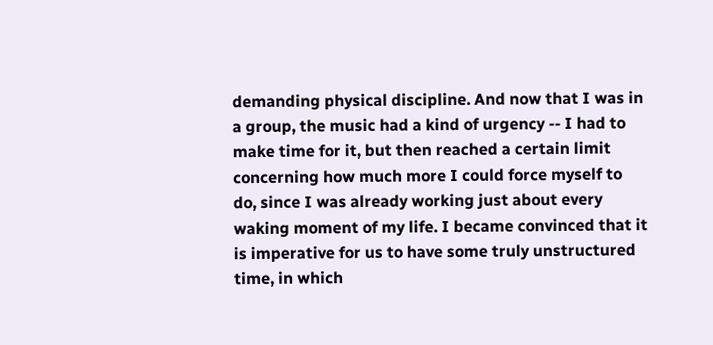demanding physical discipline. And now that I was in a group, the music had a kind of urgency -- I had to make time for it, but then reached a certain limit concerning how much more I could force myself to do, since I was already working just about every waking moment of my life. I became convinced that it is imperative for us to have some truly unstructured time, in which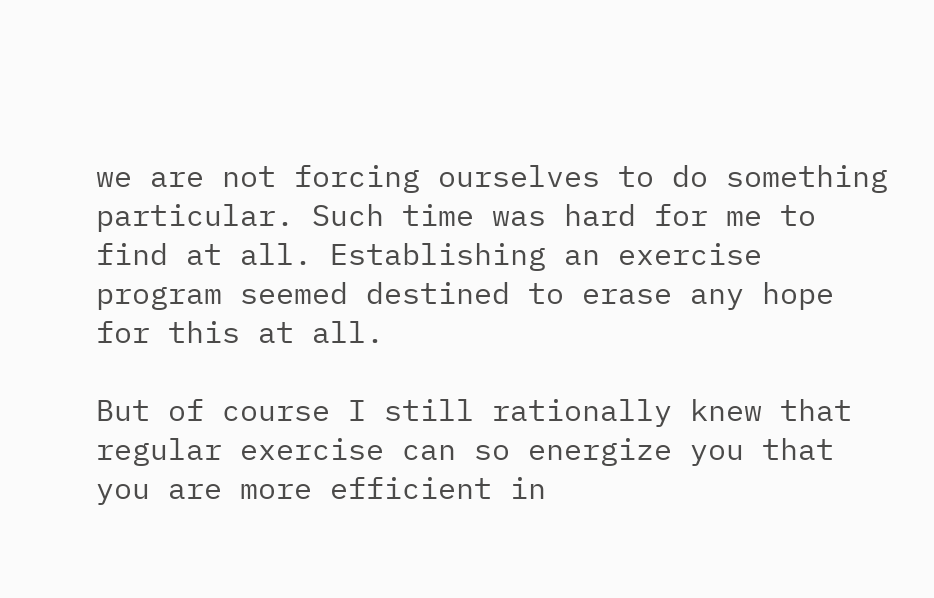we are not forcing ourselves to do something particular. Such time was hard for me to find at all. Establishing an exercise program seemed destined to erase any hope for this at all.

But of course I still rationally knew that regular exercise can so energize you that you are more efficient in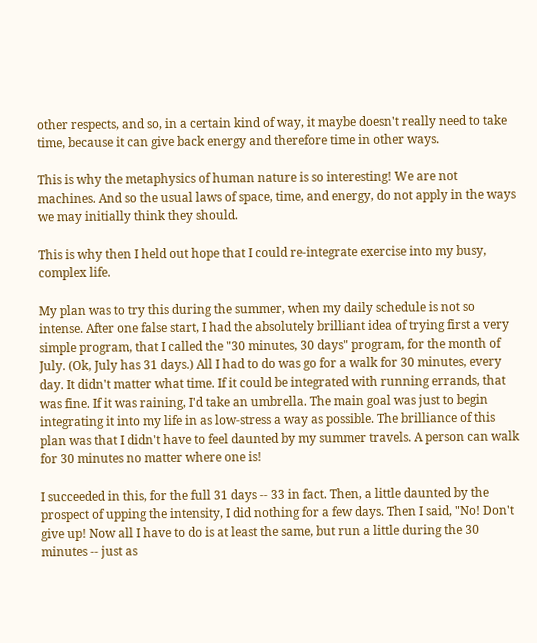other respects, and so, in a certain kind of way, it maybe doesn't really need to take time, because it can give back energy and therefore time in other ways.

This is why the metaphysics of human nature is so interesting! We are not machines. And so the usual laws of space, time, and energy, do not apply in the ways we may initially think they should.

This is why then I held out hope that I could re-integrate exercise into my busy, complex life.

My plan was to try this during the summer, when my daily schedule is not so intense. After one false start, I had the absolutely brilliant idea of trying first a very simple program, that I called the "30 minutes, 30 days" program, for the month of July. (Ok, July has 31 days.) All I had to do was go for a walk for 30 minutes, every day. It didn't matter what time. If it could be integrated with running errands, that was fine. If it was raining, I'd take an umbrella. The main goal was just to begin integrating it into my life in as low-stress a way as possible. The brilliance of this plan was that I didn't have to feel daunted by my summer travels. A person can walk for 30 minutes no matter where one is!

I succeeded in this, for the full 31 days -- 33 in fact. Then, a little daunted by the prospect of upping the intensity, I did nothing for a few days. Then I said, "No! Don't give up! Now all I have to do is at least the same, but run a little during the 30 minutes -- just as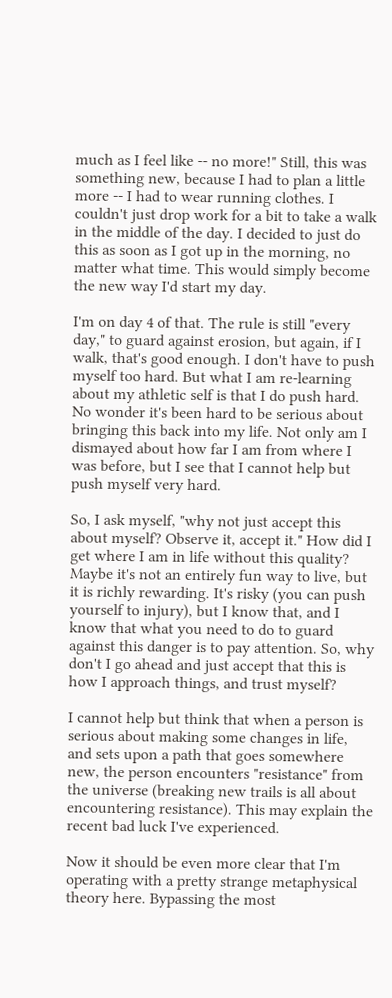much as I feel like -- no more!" Still, this was something new, because I had to plan a little more -- I had to wear running clothes. I couldn't just drop work for a bit to take a walk in the middle of the day. I decided to just do this as soon as I got up in the morning, no matter what time. This would simply become the new way I'd start my day.

I'm on day 4 of that. The rule is still "every day," to guard against erosion, but again, if I walk, that's good enough. I don't have to push myself too hard. But what I am re-learning about my athletic self is that I do push hard. No wonder it's been hard to be serious about bringing this back into my life. Not only am I dismayed about how far I am from where I was before, but I see that I cannot help but push myself very hard.

So, I ask myself, "why not just accept this about myself? Observe it, accept it." How did I get where I am in life without this quality? Maybe it's not an entirely fun way to live, but it is richly rewarding. It's risky (you can push yourself to injury), but I know that, and I know that what you need to do to guard against this danger is to pay attention. So, why don't I go ahead and just accept that this is how I approach things, and trust myself?

I cannot help but think that when a person is serious about making some changes in life, and sets upon a path that goes somewhere new, the person encounters "resistance" from the universe (breaking new trails is all about encountering resistance). This may explain the recent bad luck I've experienced.

Now it should be even more clear that I'm operating with a pretty strange metaphysical theory here. Bypassing the most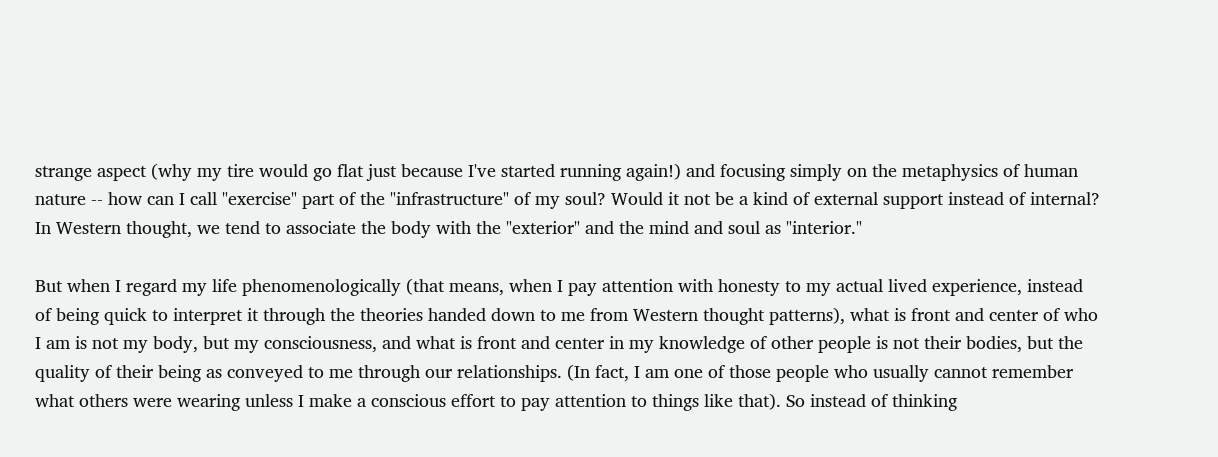strange aspect (why my tire would go flat just because I've started running again!) and focusing simply on the metaphysics of human nature -- how can I call "exercise" part of the "infrastructure" of my soul? Would it not be a kind of external support instead of internal? In Western thought, we tend to associate the body with the "exterior" and the mind and soul as "interior."

But when I regard my life phenomenologically (that means, when I pay attention with honesty to my actual lived experience, instead of being quick to interpret it through the theories handed down to me from Western thought patterns), what is front and center of who I am is not my body, but my consciousness, and what is front and center in my knowledge of other people is not their bodies, but the quality of their being as conveyed to me through our relationships. (In fact, I am one of those people who usually cannot remember what others were wearing unless I make a conscious effort to pay attention to things like that). So instead of thinking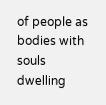of people as bodies with souls dwelling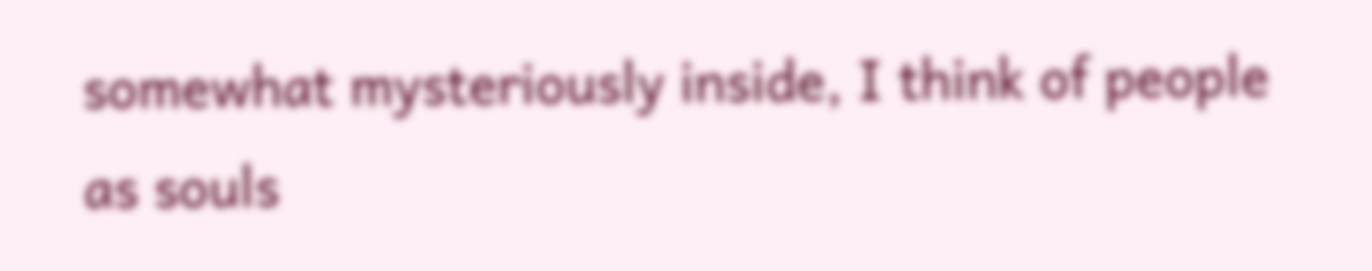somewhat mysteriously inside, I think of people as souls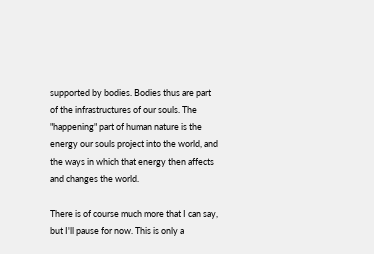supported by bodies. Bodies thus are part of the infrastructures of our souls. The "happening" part of human nature is the energy our souls project into the world, and the ways in which that energy then affects and changes the world.

There is of course much more that I can say, but I'll pause for now. This is only a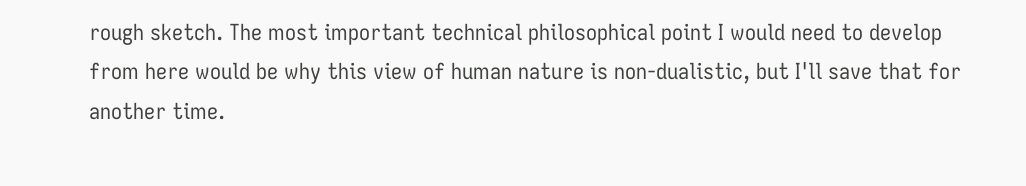rough sketch. The most important technical philosophical point I would need to develop from here would be why this view of human nature is non-dualistic, but I'll save that for another time.